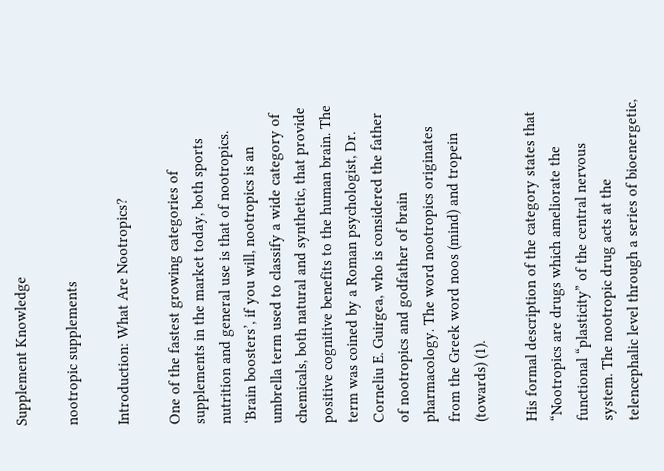Supplement Knowledge

nootropic supplements

Introduction: What Are Nootropics?

One of the fastest growing categories of supplements in the market today, both sports nutrition and general use is that of nootropics. ‘Brain boosters’, if you will, nootropics is an umbrella term used to classify a wide category of chemicals, both natural and synthetic, that provide positive cognitive benefits to the human brain. The term was coined by a Roman psychologist, Dr. Corneliu E. Guirgea, who is considered the father of nootropics and godfather of brain pharmacology. The word nootropics originates from the Greek word noos (mind) and tropein (towards) (1).

His formal description of the category states that “Nootropics are drugs which ameliorate the functional “plasticity” of the central nervous system. The nootropic drug acts at the telencephalic level through a series of bioenergetic,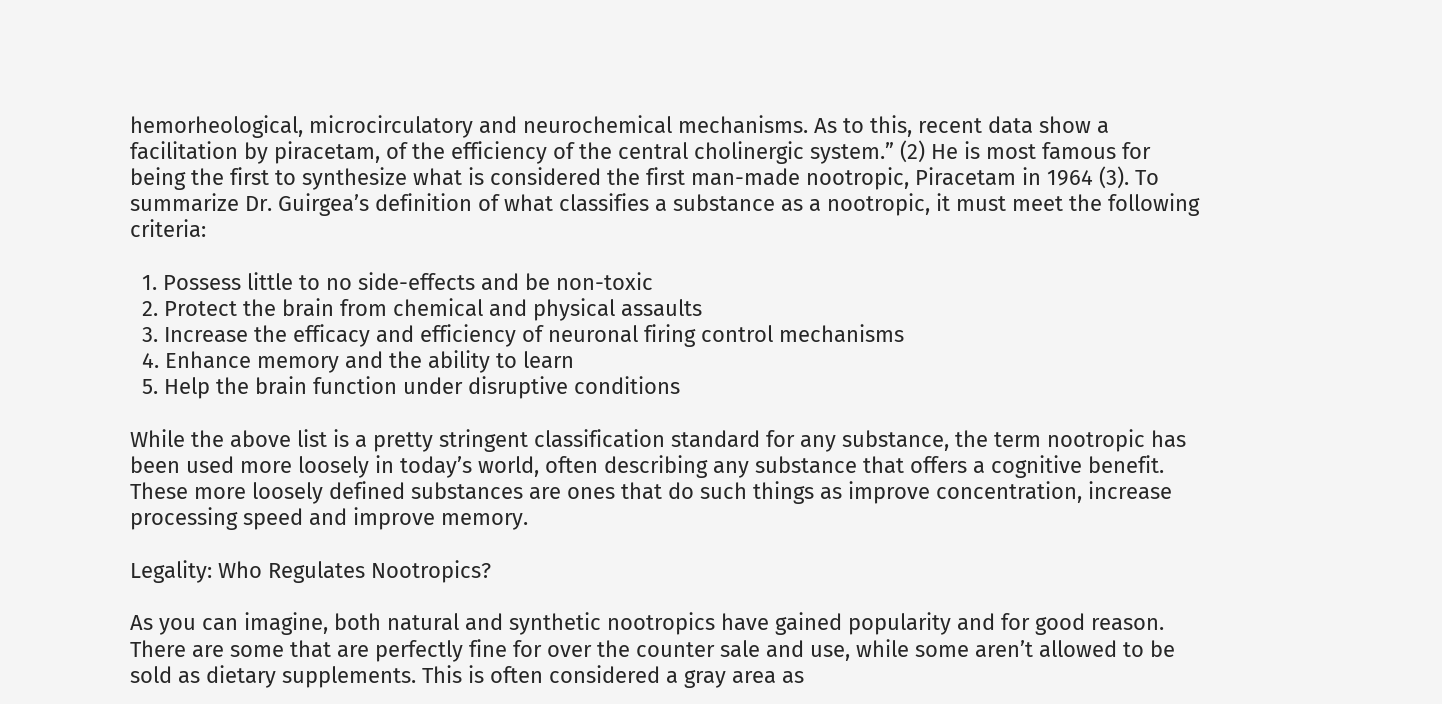hemorheological, microcirculatory and neurochemical mechanisms. As to this, recent data show a facilitation by piracetam, of the efficiency of the central cholinergic system.” (2) He is most famous for being the first to synthesize what is considered the first man-made nootropic, Piracetam in 1964 (3). To summarize Dr. Guirgea’s definition of what classifies a substance as a nootropic, it must meet the following criteria:

  1. Possess little to no side-effects and be non-toxic
  2. Protect the brain from chemical and physical assaults
  3. Increase the efficacy and efficiency of neuronal firing control mechanisms
  4. Enhance memory and the ability to learn
  5. Help the brain function under disruptive conditions

While the above list is a pretty stringent classification standard for any substance, the term nootropic has been used more loosely in today’s world, often describing any substance that offers a cognitive benefit. These more loosely defined substances are ones that do such things as improve concentration, increase processing speed and improve memory.

Legality: Who Regulates Nootropics?

As you can imagine, both natural and synthetic nootropics have gained popularity and for good reason. There are some that are perfectly fine for over the counter sale and use, while some aren’t allowed to be sold as dietary supplements. This is often considered a gray area as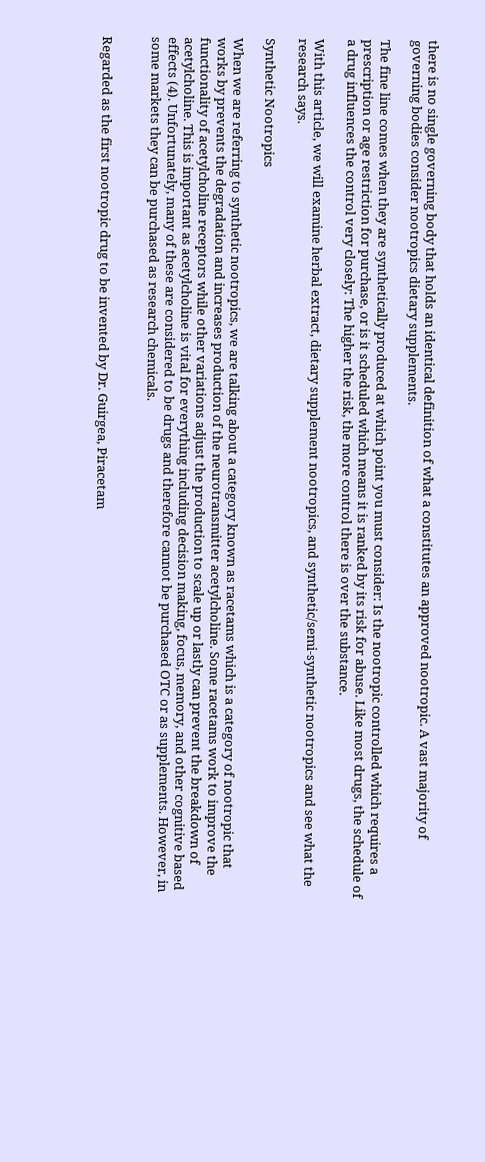there is no single governing body that holds an identical definition of what a constitutes an approved nootropic. A vast majority of governing bodies consider nootropics dietary supplements.

The fine line comes when they are synthetically produced at which point you must consider: Is the nootropic controlled which requires a prescription or age restriction for purchase, or is it scheduled which means it is ranked by its risk for abuse. Like most drugs, the schedule of a drug influences the control very closely: The higher the risk, the more control there is over the substance.

With this article, we will examine herbal extract, dietary supplement nootropics, and synthetic/semi-synthetic nootropics and see what the research says.

Synthetic Nootropics

When we are referring to synthetic nootropics, we are talking about a category known as racetams which is a category of nootropic that works by prevents the degradation and increases production of the neurotransmitter acetylcholine. Some racetams work to improve the functionality of acetylcholine receptors while other variations adjust the production to scale up or lastly can prevent the breakdown of acetylcholine. This is important as acetylcholine is vital for everything including decision making, focus, memory, and other cognitive based effects (4). Unfortunately, many of these are considered to be drugs and therefore cannot be purchased OTC or as supplements. However, in some markets they can be purchased as research chemicals.


Regarded as the first nootropic drug to be invented by Dr. Guirgea, Piracetam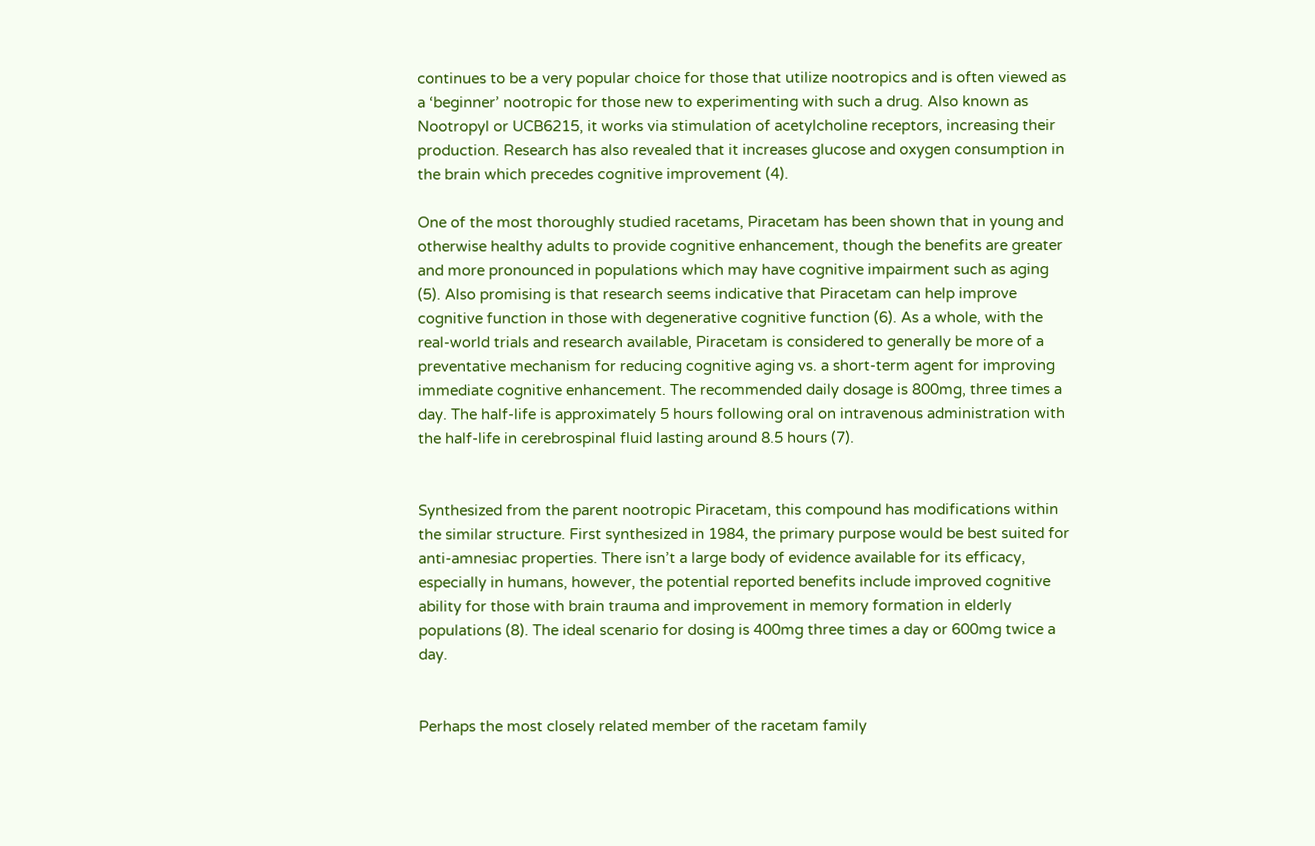continues to be a very popular choice for those that utilize nootropics and is often viewed as a ‘beginner’ nootropic for those new to experimenting with such a drug. Also known as Nootropyl or UCB6215, it works via stimulation of acetylcholine receptors, increasing their production. Research has also revealed that it increases glucose and oxygen consumption in the brain which precedes cognitive improvement (4).

One of the most thoroughly studied racetams, Piracetam has been shown that in young and otherwise healthy adults to provide cognitive enhancement, though the benefits are greater and more pronounced in populations which may have cognitive impairment such as aging (5). Also promising is that research seems indicative that Piracetam can help improve cognitive function in those with degenerative cognitive function (6). As a whole, with the real-world trials and research available, Piracetam is considered to generally be more of a preventative mechanism for reducing cognitive aging vs. a short-term agent for improving immediate cognitive enhancement. The recommended daily dosage is 800mg, three times a day. The half-life is approximately 5 hours following oral on intravenous administration with the half-life in cerebrospinal fluid lasting around 8.5 hours (7).


Synthesized from the parent nootropic Piracetam, this compound has modifications within the similar structure. First synthesized in 1984, the primary purpose would be best suited for anti-amnesiac properties. There isn’t a large body of evidence available for its efficacy, especially in humans, however, the potential reported benefits include improved cognitive ability for those with brain trauma and improvement in memory formation in elderly populations (8). The ideal scenario for dosing is 400mg three times a day or 600mg twice a day.


Perhaps the most closely related member of the racetam family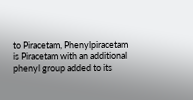to Piracetam, Phenylpiracetam is Piracetam with an additional phenyl group added to its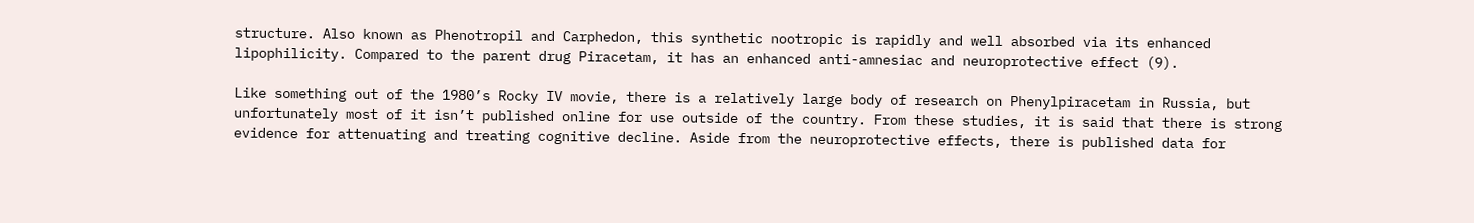structure. Also known as Phenotropil and Carphedon, this synthetic nootropic is rapidly and well absorbed via its enhanced lipophilicity. Compared to the parent drug Piracetam, it has an enhanced anti-amnesiac and neuroprotective effect (9).

Like something out of the 1980’s Rocky IV movie, there is a relatively large body of research on Phenylpiracetam in Russia, but unfortunately most of it isn’t published online for use outside of the country. From these studies, it is said that there is strong evidence for attenuating and treating cognitive decline. Aside from the neuroprotective effects, there is published data for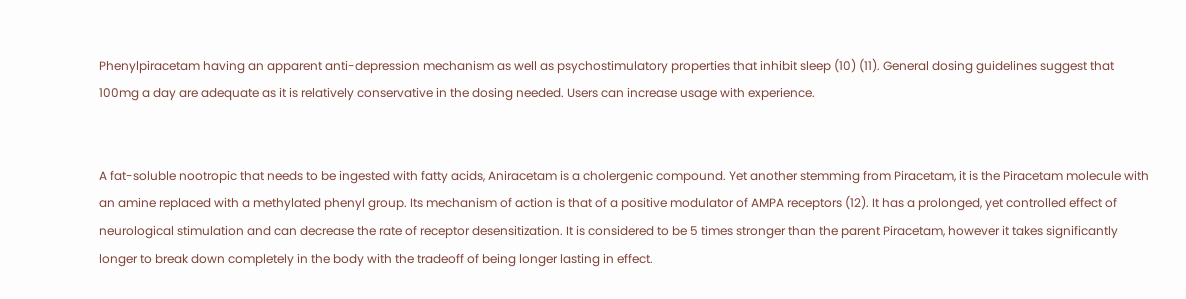Phenylpiracetam having an apparent anti-depression mechanism as well as psychostimulatory properties that inhibit sleep (10) (11). General dosing guidelines suggest that 100mg a day are adequate as it is relatively conservative in the dosing needed. Users can increase usage with experience.


A fat-soluble nootropic that needs to be ingested with fatty acids, Aniracetam is a cholergenic compound. Yet another stemming from Piracetam, it is the Piracetam molecule with an amine replaced with a methylated phenyl group. Its mechanism of action is that of a positive modulator of AMPA receptors (12). It has a prolonged, yet controlled effect of neurological stimulation and can decrease the rate of receptor desensitization. It is considered to be 5 times stronger than the parent Piracetam, however it takes significantly longer to break down completely in the body with the tradeoff of being longer lasting in effect.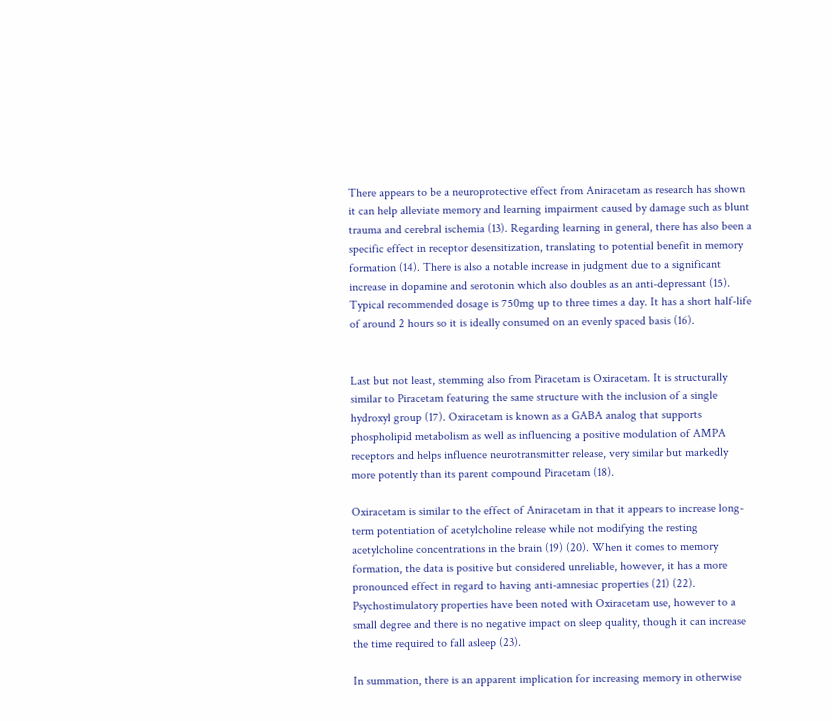There appears to be a neuroprotective effect from Aniracetam as research has shown it can help alleviate memory and learning impairment caused by damage such as blunt trauma and cerebral ischemia (13). Regarding learning in general, there has also been a specific effect in receptor desensitization, translating to potential benefit in memory formation (14). There is also a notable increase in judgment due to a significant increase in dopamine and serotonin which also doubles as an anti-depressant (15). Typical recommended dosage is 750mg up to three times a day. It has a short half-life of around 2 hours so it is ideally consumed on an evenly spaced basis (16).


Last but not least, stemming also from Piracetam is Oxiracetam. It is structurally similar to Piracetam featuring the same structure with the inclusion of a single hydroxyl group (17). Oxiracetam is known as a GABA analog that supports phospholipid metabolism as well as influencing a positive modulation of AMPA receptors and helps influence neurotransmitter release, very similar but markedly more potently than its parent compound Piracetam (18).

Oxiracetam is similar to the effect of Aniracetam in that it appears to increase long-term potentiation of acetylcholine release while not modifying the resting acetylcholine concentrations in the brain (19) (20). When it comes to memory formation, the data is positive but considered unreliable, however, it has a more pronounced effect in regard to having anti-amnesiac properties (21) (22). Psychostimulatory properties have been noted with Oxiracetam use, however to a small degree and there is no negative impact on sleep quality, though it can increase the time required to fall asleep (23).

In summation, there is an apparent implication for increasing memory in otherwise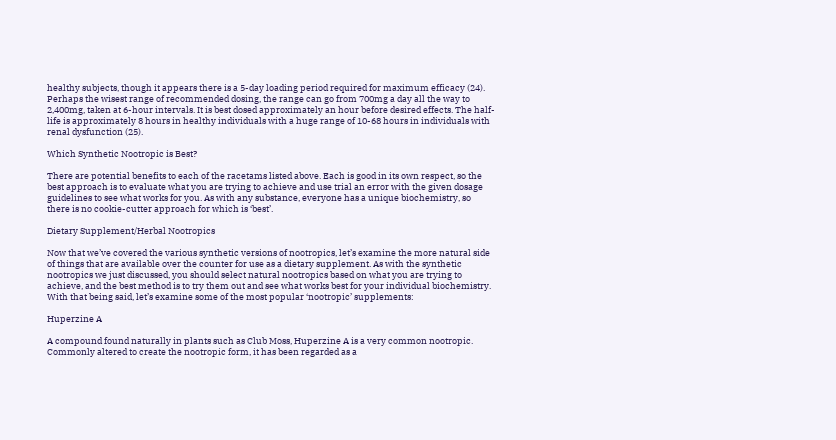healthy subjects, though it appears there is a 5-day loading period required for maximum efficacy (24). Perhaps the wisest range of recommended dosing, the range can go from 700mg a day all the way to 2,400mg, taken at 6-hour intervals. It is best dosed approximately an hour before desired effects. The half-life is approximately 8 hours in healthy individuals with a huge range of 10-68 hours in individuals with renal dysfunction (25).

Which Synthetic Nootropic is Best?

There are potential benefits to each of the racetams listed above. Each is good in its own respect, so the best approach is to evaluate what you are trying to achieve and use trial an error with the given dosage guidelines to see what works for you. As with any substance, everyone has a unique biochemistry, so there is no cookie-cutter approach for which is ‘best’.

Dietary Supplement/Herbal Nootropics

Now that we’ve covered the various synthetic versions of nootropics, let’s examine the more natural side of things that are available over the counter for use as a dietary supplement. As with the synthetic nootropics we just discussed, you should select natural nootropics based on what you are trying to achieve, and the best method is to try them out and see what works best for your individual biochemistry. With that being said, let’s examine some of the most popular ‘nootropic’ supplements:

Huperzine A

A compound found naturally in plants such as Club Moss, Huperzine A is a very common nootropic. Commonly altered to create the nootropic form, it has been regarded as a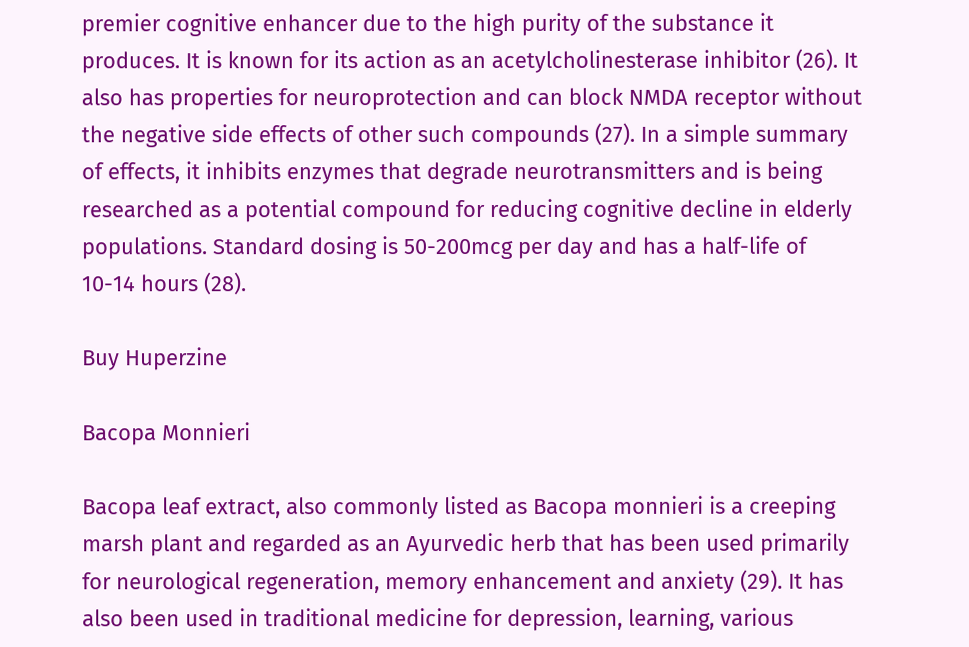premier cognitive enhancer due to the high purity of the substance it produces. It is known for its action as an acetylcholinesterase inhibitor (26). It also has properties for neuroprotection and can block NMDA receptor without the negative side effects of other such compounds (27). In a simple summary of effects, it inhibits enzymes that degrade neurotransmitters and is being researched as a potential compound for reducing cognitive decline in elderly populations. Standard dosing is 50-200mcg per day and has a half-life of 10-14 hours (28).

Buy Huperzine

Bacopa Monnieri

Bacopa leaf extract, also commonly listed as Bacopa monnieri is a creeping marsh plant and regarded as an Ayurvedic herb that has been used primarily for neurological regeneration, memory enhancement and anxiety (29). It has also been used in traditional medicine for depression, learning, various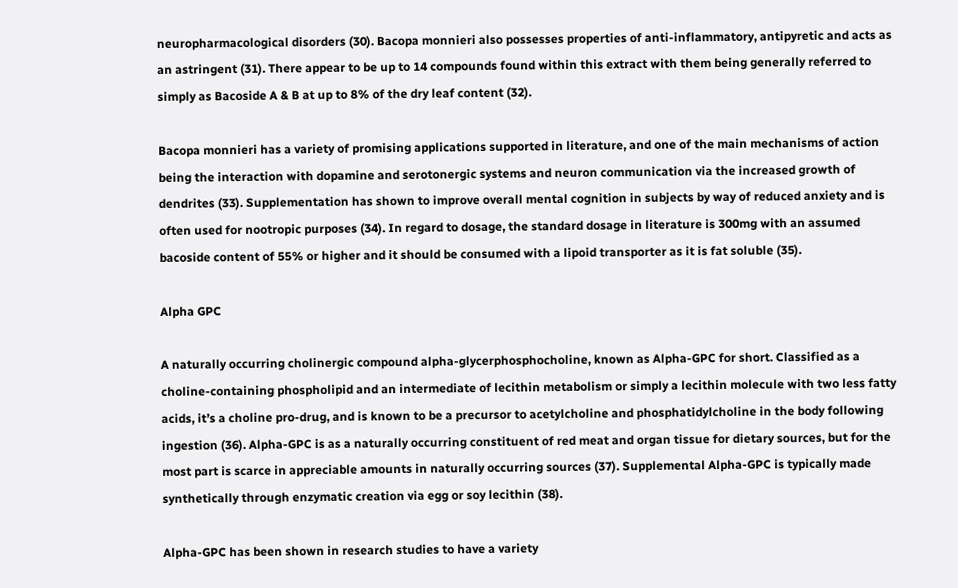neuropharmacological disorders (30). Bacopa monnieri also possesses properties of anti-inflammatory, antipyretic and acts as an astringent (31). There appear to be up to 14 compounds found within this extract with them being generally referred to simply as Bacoside A & B at up to 8% of the dry leaf content (32).

Bacopa monnieri has a variety of promising applications supported in literature, and one of the main mechanisms of action being the interaction with dopamine and serotonergic systems and neuron communication via the increased growth of dendrites (33). Supplementation has shown to improve overall mental cognition in subjects by way of reduced anxiety and is often used for nootropic purposes (34). In regard to dosage, the standard dosage in literature is 300mg with an assumed bacoside content of 55% or higher and it should be consumed with a lipoid transporter as it is fat soluble (35).

Alpha GPC

A naturally occurring cholinergic compound alpha-glycerphosphocholine, known as Alpha-GPC for short. Classified as a choline-containing phospholipid and an intermediate of lecithin metabolism or simply a lecithin molecule with two less fatty acids, it’s a choline pro-drug, and is known to be a precursor to acetylcholine and phosphatidylcholine in the body following ingestion (36). Alpha-GPC is as a naturally occurring constituent of red meat and organ tissue for dietary sources, but for the most part is scarce in appreciable amounts in naturally occurring sources (37). Supplemental Alpha-GPC is typically made synthetically through enzymatic creation via egg or soy lecithin (38).

Alpha-GPC has been shown in research studies to have a variety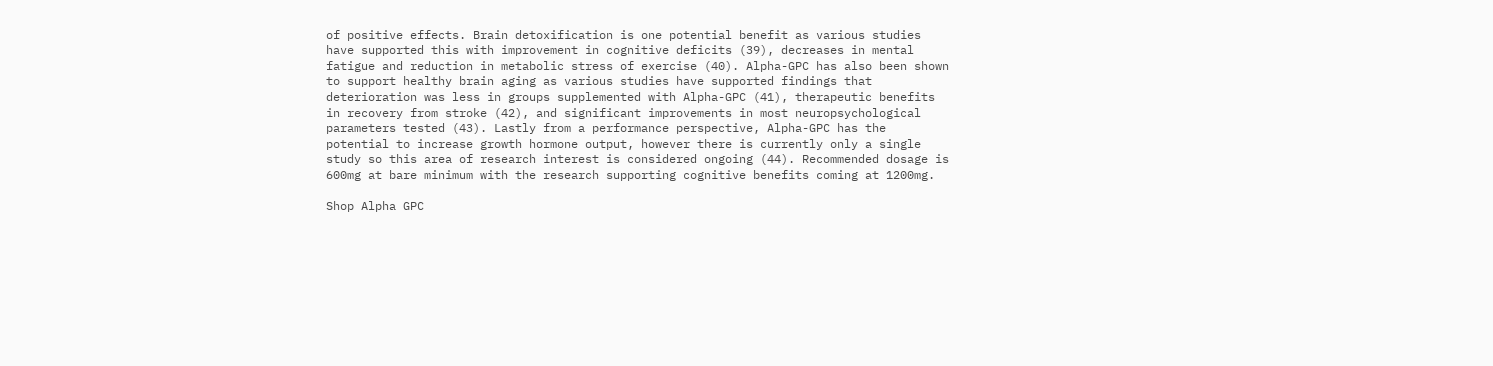of positive effects. Brain detoxification is one potential benefit as various studies have supported this with improvement in cognitive deficits (39), decreases in mental fatigue and reduction in metabolic stress of exercise (40). Alpha-GPC has also been shown to support healthy brain aging as various studies have supported findings that deterioration was less in groups supplemented with Alpha-GPC (41), therapeutic benefits in recovery from stroke (42), and significant improvements in most neuropsychological parameters tested (43). Lastly from a performance perspective, Alpha-GPC has the potential to increase growth hormone output, however there is currently only a single study so this area of research interest is considered ongoing (44). Recommended dosage is 600mg at bare minimum with the research supporting cognitive benefits coming at 1200mg.

Shop Alpha GPC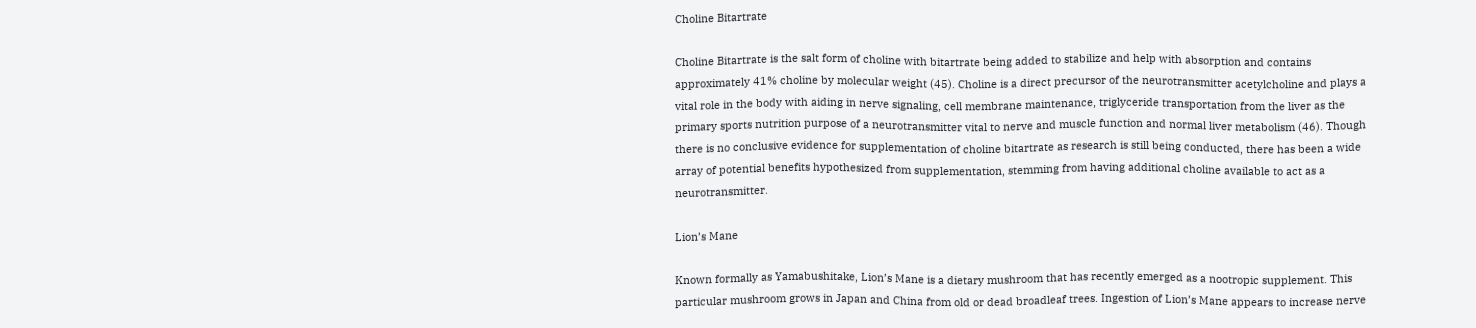Choline Bitartrate

Choline Bitartrate is the salt form of choline with bitartrate being added to stabilize and help with absorption and contains approximately 41% choline by molecular weight (45). Choline is a direct precursor of the neurotransmitter acetylcholine and plays a vital role in the body with aiding in nerve signaling, cell membrane maintenance, triglyceride transportation from the liver as the primary sports nutrition purpose of a neurotransmitter vital to nerve and muscle function and normal liver metabolism (46). Though there is no conclusive evidence for supplementation of choline bitartrate as research is still being conducted, there has been a wide array of potential benefits hypothesized from supplementation, stemming from having additional choline available to act as a neurotransmitter.

Lion’s Mane

Known formally as Yamabushitake, Lion’s Mane is a dietary mushroom that has recently emerged as a nootropic supplement. This particular mushroom grows in Japan and China from old or dead broadleaf trees. Ingestion of Lion’s Mane appears to increase nerve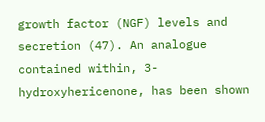growth factor (NGF) levels and secretion (47). An analogue contained within, 3-hydroxyhericenone, has been shown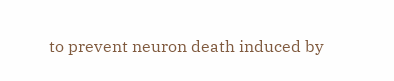to prevent neuron death induced by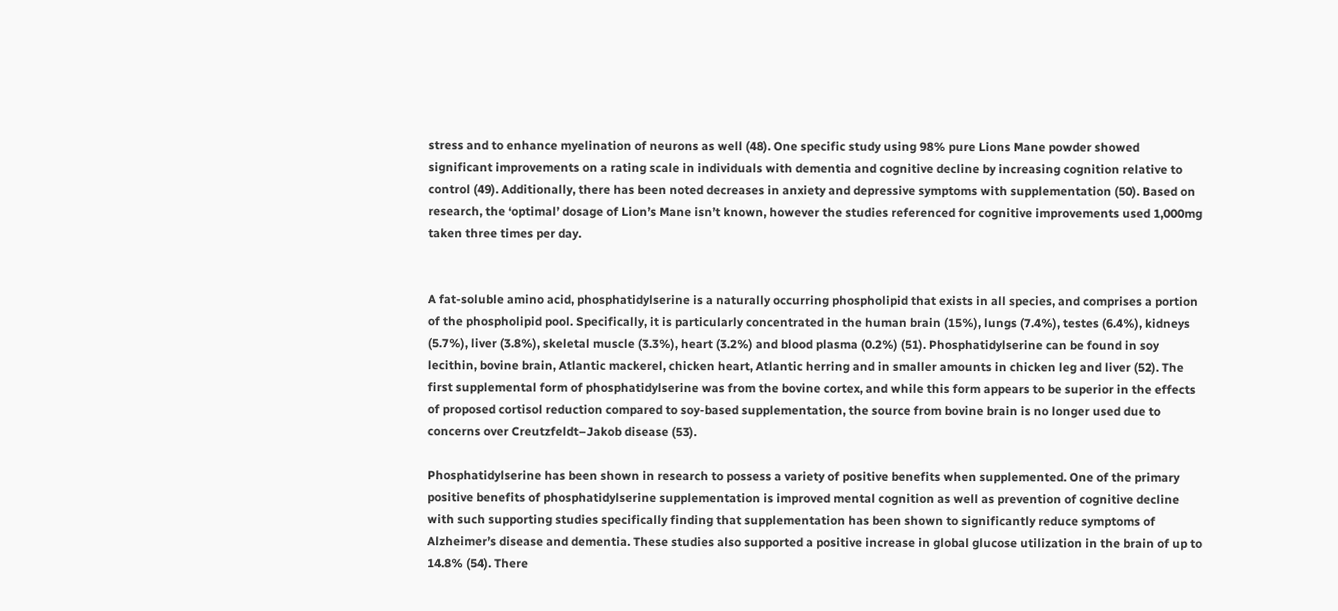stress and to enhance myelination of neurons as well (48). One specific study using 98% pure Lions Mane powder showed significant improvements on a rating scale in individuals with dementia and cognitive decline by increasing cognition relative to control (49). Additionally, there has been noted decreases in anxiety and depressive symptoms with supplementation (50). Based on research, the ‘optimal’ dosage of Lion’s Mane isn’t known, however the studies referenced for cognitive improvements used 1,000mg taken three times per day.


A fat-soluble amino acid, phosphatidylserine is a naturally occurring phospholipid that exists in all species, and comprises a portion of the phospholipid pool. Specifically, it is particularly concentrated in the human brain (15%), lungs (7.4%), testes (6.4%), kidneys (5.7%), liver (3.8%), skeletal muscle (3.3%), heart (3.2%) and blood plasma (0.2%) (51). Phosphatidylserine can be found in soy lecithin, bovine brain, Atlantic mackerel, chicken heart, Atlantic herring and in smaller amounts in chicken leg and liver (52). The first supplemental form of phosphatidylserine was from the bovine cortex, and while this form appears to be superior in the effects of proposed cortisol reduction compared to soy-based supplementation, the source from bovine brain is no longer used due to concerns over Creutzfeldt–Jakob disease (53).

Phosphatidylserine has been shown in research to possess a variety of positive benefits when supplemented. One of the primary positive benefits of phosphatidylserine supplementation is improved mental cognition as well as prevention of cognitive decline with such supporting studies specifically finding that supplementation has been shown to significantly reduce symptoms of Alzheimer’s disease and dementia. These studies also supported a positive increase in global glucose utilization in the brain of up to 14.8% (54). There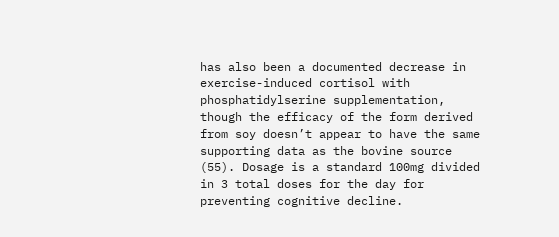has also been a documented decrease in exercise-induced cortisol with phosphatidylserine supplementation, though the efficacy of the form derived from soy doesn’t appear to have the same supporting data as the bovine source (55). Dosage is a standard 100mg divided in 3 total doses for the day for preventing cognitive decline.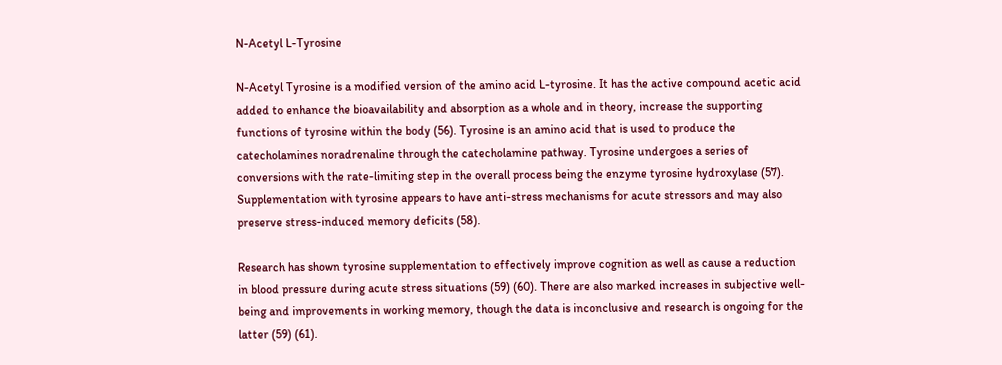N-Acetyl L-Tyrosine

N-Acetyl Tyrosine is a modified version of the amino acid L-tyrosine. It has the active compound acetic acid added to enhance the bioavailability and absorption as a whole and in theory, increase the supporting functions of tyrosine within the body (56). Tyrosine is an amino acid that is used to produce the catecholamines noradrenaline through the catecholamine pathway. Tyrosine undergoes a series of conversions with the rate-limiting step in the overall process being the enzyme tyrosine hydroxylase (57). Supplementation with tyrosine appears to have anti-stress mechanisms for acute stressors and may also preserve stress-induced memory deficits (58).

Research has shown tyrosine supplementation to effectively improve cognition as well as cause a reduction in blood pressure during acute stress situations (59) (60). There are also marked increases in subjective well-being and improvements in working memory, though the data is inconclusive and research is ongoing for the latter (59) (61).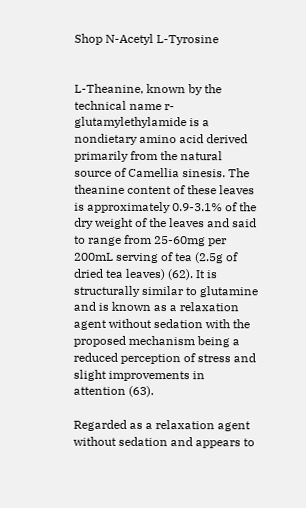Shop N-Acetyl L-Tyrosine


L-Theanine, known by the technical name r-glutamylethylamide is a nondietary amino acid derived primarily from the natural source of Camellia sinesis. The theanine content of these leaves is approximately 0.9-3.1% of the dry weight of the leaves and said to range from 25-60mg per 200mL serving of tea (2.5g of dried tea leaves) (62). It is structurally similar to glutamine and is known as a relaxation agent without sedation with the proposed mechanism being a reduced perception of stress and slight improvements in attention (63).

Regarded as a relaxation agent without sedation and appears to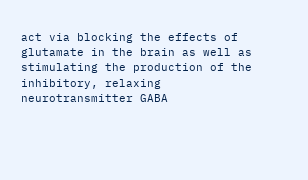act via blocking the effects of glutamate in the brain as well as stimulating the production of the inhibitory, relaxing neurotransmitter GABA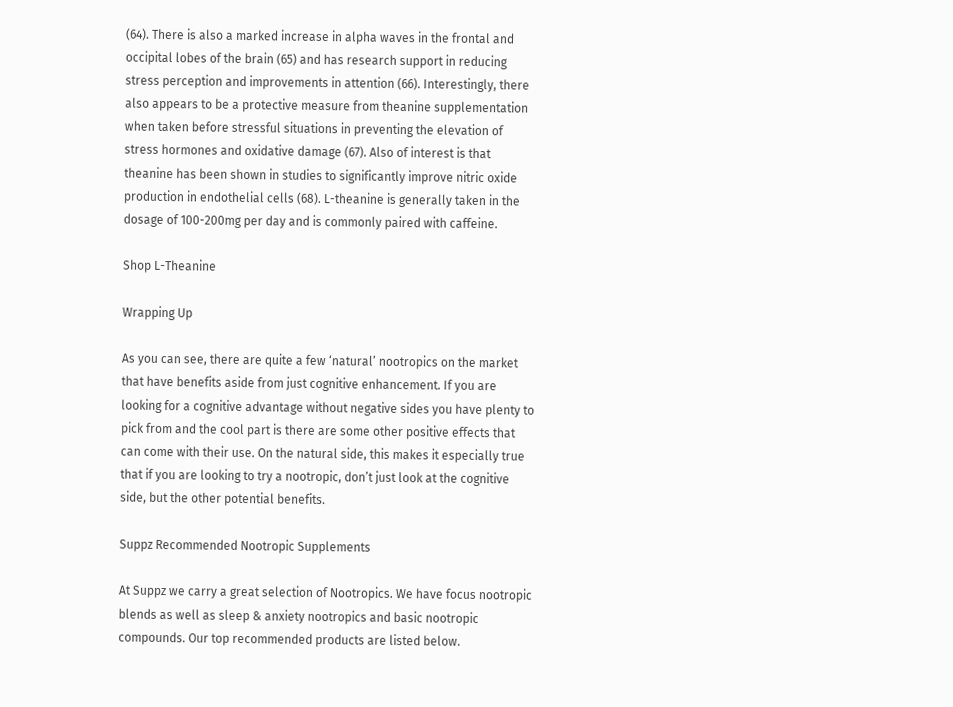(64). There is also a marked increase in alpha waves in the frontal and occipital lobes of the brain (65) and has research support in reducing stress perception and improvements in attention (66). Interestingly, there also appears to be a protective measure from theanine supplementation when taken before stressful situations in preventing the elevation of stress hormones and oxidative damage (67). Also of interest is that theanine has been shown in studies to significantly improve nitric oxide production in endothelial cells (68). L-theanine is generally taken in the dosage of 100-200mg per day and is commonly paired with caffeine.

Shop L-Theanine

Wrapping Up

As you can see, there are quite a few ‘natural’ nootropics on the market that have benefits aside from just cognitive enhancement. If you are looking for a cognitive advantage without negative sides you have plenty to pick from and the cool part is there are some other positive effects that can come with their use. On the natural side, this makes it especially true that if you are looking to try a nootropic, don’t just look at the cognitive side, but the other potential benefits.

Suppz Recommended Nootropic Supplements

At Suppz we carry a great selection of Nootropics. We have focus nootropic blends as well as sleep & anxiety nootropics and basic nootropic compounds. Our top recommended products are listed below.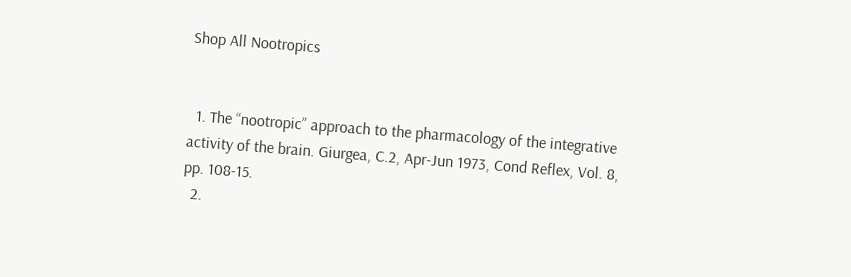Shop All Nootropics


  1. The “nootropic” approach to the pharmacology of the integrative activity of the brain. Giurgea, C.2, Apr-Jun 1973, Cond Reflex, Vol. 8, pp. 108-15.
  2.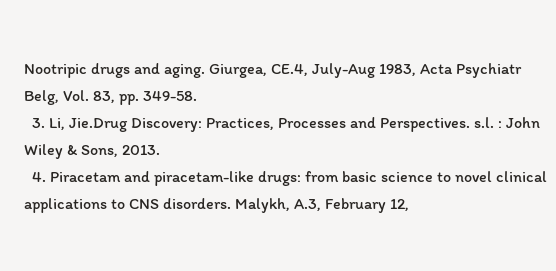Nootripic drugs and aging. Giurgea, CE.4, July-Aug 1983, Acta Psychiatr Belg, Vol. 83, pp. 349-58.
  3. Li, Jie.Drug Discovery: Practices, Processes and Perspectives. s.l. : John Wiley & Sons, 2013.
  4. Piracetam and piracetam-like drugs: from basic science to novel clinical applications to CNS disorders. Malykh, A.3, February 12,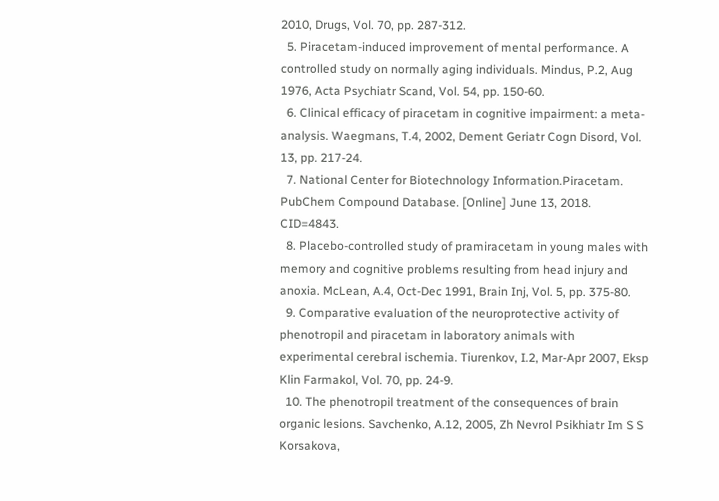2010, Drugs, Vol. 70, pp. 287-312.
  5. Piracetam-induced improvement of mental performance. A controlled study on normally aging individuals. Mindus, P.2, Aug 1976, Acta Psychiatr Scand, Vol. 54, pp. 150-60.
  6. Clinical efficacy of piracetam in cognitive impairment: a meta-analysis. Waegmans, T.4, 2002, Dement Geriatr Cogn Disord, Vol. 13, pp. 217-24.
  7. National Center for Biotechnology Information.Piracetam. PubChem Compound Database. [Online] June 13, 2018. CID=4843.
  8. Placebo-controlled study of pramiracetam in young males with memory and cognitive problems resulting from head injury and anoxia. McLean, A.4, Oct-Dec 1991, Brain Inj, Vol. 5, pp. 375-80.
  9. Comparative evaluation of the neuroprotective activity of phenotropil and piracetam in laboratory animals with experimental cerebral ischemia. Tiurenkov, I.2, Mar-Apr 2007, Eksp Klin Farmakol, Vol. 70, pp. 24-9.
  10. The phenotropil treatment of the consequences of brain organic lesions. Savchenko, A.12, 2005, Zh Nevrol Psikhiatr Im S S Korsakova,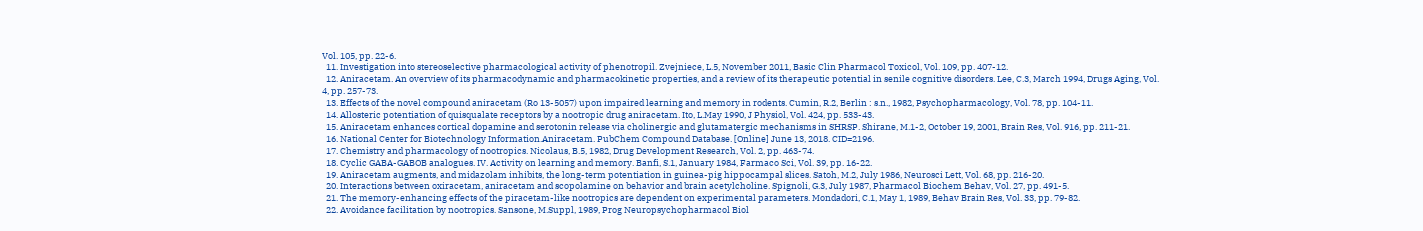Vol. 105, pp. 22-6.
  11. Investigation into stereoselective pharmacological activity of phenotropil. Zvejniece, L.5, November 2011, Basic Clin Pharmacol Toxicol, Vol. 109, pp. 407-12.
  12. Aniracetam. An overview of its pharmacodynamic and pharmacokinetic properties, and a review of its therapeutic potential in senile cognitive disorders. Lee, C.3, March 1994, Drugs Aging, Vol. 4, pp. 257-73.
  13. Effects of the novel compound aniracetam (Ro 13-5057) upon impaired learning and memory in rodents. Cumin, R.2, Berlin : s.n., 1982, Psychopharmacology, Vol. 78, pp. 104-11.
  14. Allosteric potentiation of quisqualate receptors by a nootropic drug aniracetam. Ito, L.May 1990, J Physiol, Vol. 424, pp. 533-43.
  15. Aniracetam enhances cortical dopamine and serotonin release via cholinergic and glutamatergic mechanisms in SHRSP. Shirane, M.1-2, October 19, 2001, Brain Res, Vol. 916, pp. 211-21.
  16. National Center for Biotechnology Information.Aniracetam. PubChem Compound Database. [Online] June 13, 2018. CID=2196.
  17. Chemistry and pharmacology of nootropics. Nicolaus, B.5, 1982, Drug Development Research, Vol. 2, pp. 463-74.
  18. Cyclic GABA-GABOB analogues. IV. Activity on learning and memory. Banfi, S.1, January 1984, Farmaco Sci, Vol. 39, pp. 16-22.
  19. Aniracetam augments, and midazolam inhibits, the long-term potentiation in guinea-pig hippocampal slices. Satoh, M.2, July 1986, Neurosci Lett, Vol. 68, pp. 216-20.
  20. Interactions between oxiracetam, aniracetam and scopolamine on behavior and brain acetylcholine. Spignoli, G.3, July 1987, Pharmacol Biochem Behav, Vol. 27, pp. 491-5.
  21. The memory-enhancing effects of the piracetam-like nootropics are dependent on experimental parameters. Mondadori, C.1, May 1, 1989, Behav Brain Res, Vol. 33, pp. 79-82.
  22. Avoidance facilitation by nootropics. Sansone, M.Suppl, 1989, Prog Neuropsychopharmacol Biol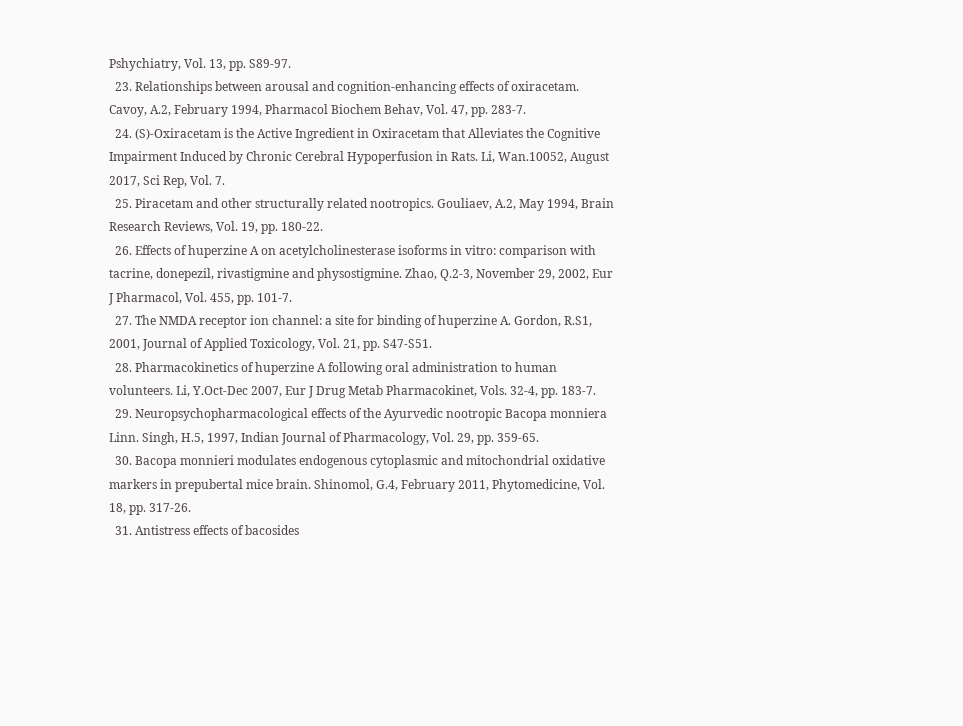Pshychiatry, Vol. 13, pp. S89-97.
  23. Relationships between arousal and cognition-enhancing effects of oxiracetam. Cavoy, A.2, February 1994, Pharmacol Biochem Behav, Vol. 47, pp. 283-7.
  24. (S)-Oxiracetam is the Active Ingredient in Oxiracetam that Alleviates the Cognitive Impairment Induced by Chronic Cerebral Hypoperfusion in Rats. Li, Wan.10052, August 2017, Sci Rep, Vol. 7.
  25. Piracetam and other structurally related nootropics. Gouliaev, A.2, May 1994, Brain Research Reviews, Vol. 19, pp. 180-22.
  26. Effects of huperzine A on acetylcholinesterase isoforms in vitro: comparison with tacrine, donepezil, rivastigmine and physostigmine. Zhao, Q.2-3, November 29, 2002, Eur J Pharmacol, Vol. 455, pp. 101-7.
  27. The NMDA receptor ion channel: a site for binding of huperzine A. Gordon, R.S1, 2001, Journal of Applied Toxicology, Vol. 21, pp. S47-S51.
  28. Pharmacokinetics of huperzine A following oral administration to human volunteers. Li, Y.Oct-Dec 2007, Eur J Drug Metab Pharmacokinet, Vols. 32-4, pp. 183-7.
  29. Neuropsychopharmacological effects of the Ayurvedic nootropic Bacopa monniera Linn. Singh, H.5, 1997, Indian Journal of Pharmacology, Vol. 29, pp. 359-65.
  30. Bacopa monnieri modulates endogenous cytoplasmic and mitochondrial oxidative markers in prepubertal mice brain. Shinomol, G.4, February 2011, Phytomedicine, Vol. 18, pp. 317-26.
  31. Antistress effects of bacosides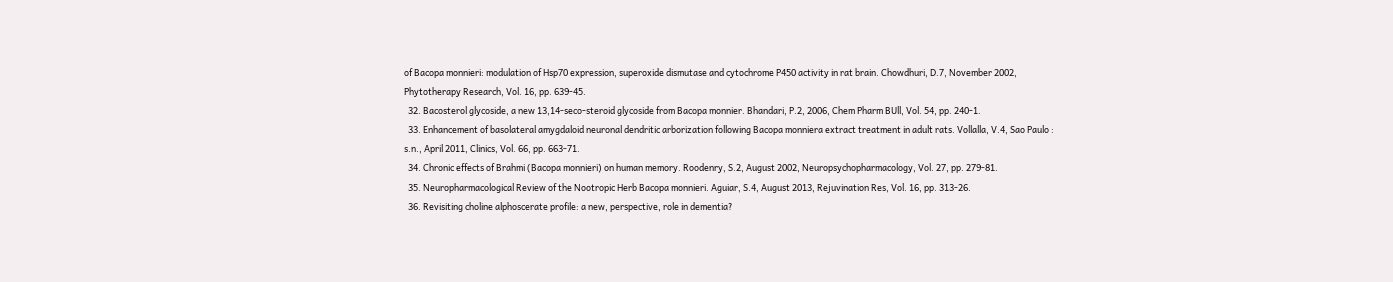of Bacopa monnieri: modulation of Hsp70 expression, superoxide dismutase and cytochrome P450 activity in rat brain. Chowdhuri, D.7, November 2002, Phytotherapy Research, Vol. 16, pp. 639-45.
  32. Bacosterol glycoside, a new 13,14-seco-steroid glycoside from Bacopa monnier. Bhandari, P.2, 2006, Chem Pharm BUll, Vol. 54, pp. 240-1.
  33. Enhancement of basolateral amygdaloid neuronal dendritic arborization following Bacopa monniera extract treatment in adult rats. Vollalla, V.4, Sao Paulo : s.n., April 2011, Clinics, Vol. 66, pp. 663-71.
  34. Chronic effects of Brahmi (Bacopa monnieri) on human memory. Roodenry, S.2, August 2002, Neuropsychopharmacology, Vol. 27, pp. 279-81.
  35. Neuropharmacological Review of the Nootropic Herb Bacopa monnieri. Aguiar, S.4, August 2013, Rejuvination Res, Vol. 16, pp. 313-26.
  36. Revisiting choline alphoscerate profile: a new, perspective, role in dementia?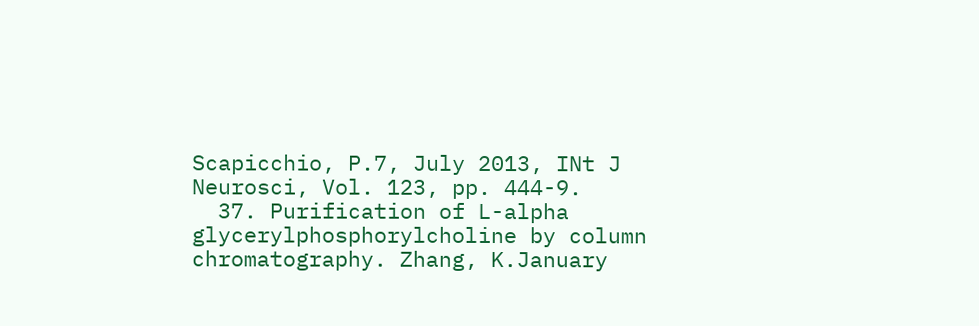Scapicchio, P.7, July 2013, INt J Neurosci, Vol. 123, pp. 444-9.
  37. Purification of L-alpha glycerylphosphorylcholine by column chromatography. Zhang, K.January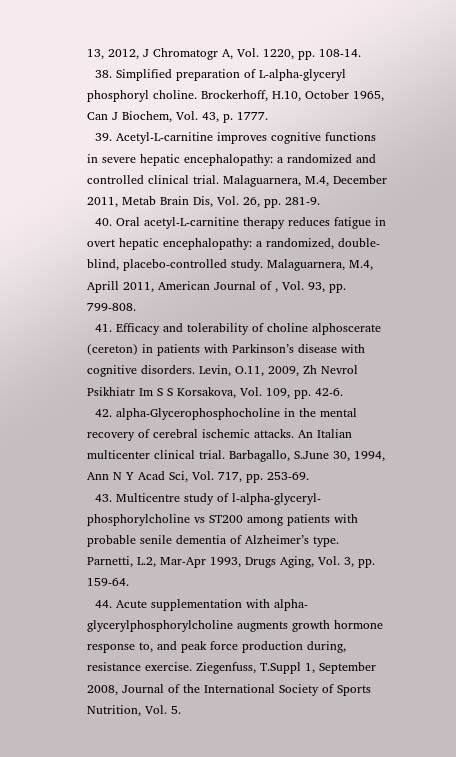13, 2012, J Chromatogr A, Vol. 1220, pp. 108-14.
  38. Simplified preparation of L-alpha-glyceryl phosphoryl choline. Brockerhoff, H.10, October 1965, Can J Biochem, Vol. 43, p. 1777.
  39. Acetyl-L-carnitine improves cognitive functions in severe hepatic encephalopathy: a randomized and controlled clinical trial. Malaguarnera, M.4, December 2011, Metab Brain Dis, Vol. 26, pp. 281-9.
  40. Oral acetyl-L-carnitine therapy reduces fatigue in overt hepatic encephalopathy: a randomized, double-blind, placebo-controlled study. Malaguarnera, M.4, Aprill 2011, American Journal of , Vol. 93, pp. 799-808.
  41. Efficacy and tolerability of choline alphoscerate (cereton) in patients with Parkinson’s disease with cognitive disorders. Levin, O.11, 2009, Zh Nevrol Psikhiatr Im S S Korsakova, Vol. 109, pp. 42-6.
  42. alpha-Glycerophosphocholine in the mental recovery of cerebral ischemic attacks. An Italian multicenter clinical trial. Barbagallo, S.June 30, 1994, Ann N Y Acad Sci, Vol. 717, pp. 253-69.
  43. Multicentre study of l-alpha-glyceryl-phosphorylcholine vs ST200 among patients with probable senile dementia of Alzheimer’s type. Parnetti, L.2, Mar-Apr 1993, Drugs Aging, Vol. 3, pp. 159-64.
  44. Acute supplementation with alpha-glycerylphosphorylcholine augments growth hormone response to, and peak force production during, resistance exercise. Ziegenfuss, T.Suppl 1, September 2008, Journal of the International Society of Sports Nutrition, Vol. 5.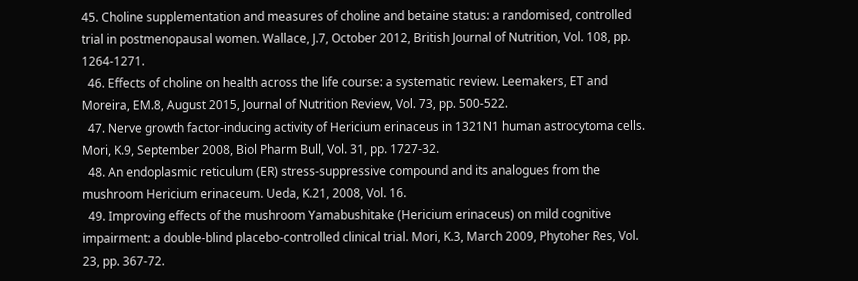45. Choline supplementation and measures of choline and betaine status: a randomised, controlled trial in postmenopausal women. Wallace, J.7, October 2012, British Journal of Nutrition, Vol. 108, pp. 1264-1271.
  46. Effects of choline on health across the life course: a systematic review. Leemakers, ET and Moreira, EM.8, August 2015, Journal of Nutrition Review, Vol. 73, pp. 500-522.
  47. Nerve growth factor-inducing activity of Hericium erinaceus in 1321N1 human astrocytoma cells. Mori, K.9, September 2008, Biol Pharm Bull, Vol. 31, pp. 1727-32.
  48. An endoplasmic reticulum (ER) stress-suppressive compound and its analogues from the mushroom Hericium erinaceum. Ueda, K.21, 2008, Vol. 16.
  49. Improving effects of the mushroom Yamabushitake (Hericium erinaceus) on mild cognitive impairment: a double-blind placebo-controlled clinical trial. Mori, K.3, March 2009, Phytoher Res, Vol. 23, pp. 367-72.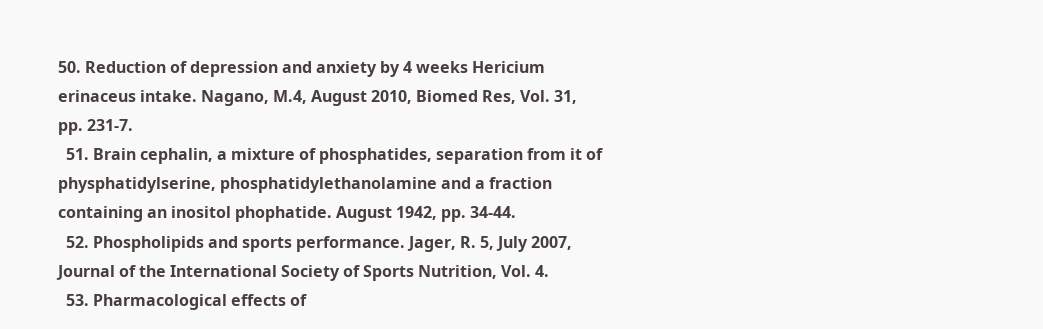50. Reduction of depression and anxiety by 4 weeks Hericium erinaceus intake. Nagano, M.4, August 2010, Biomed Res, Vol. 31, pp. 231-7.
  51. Brain cephalin, a mixture of phosphatides, separation from it of physphatidylserine, phosphatidylethanolamine and a fraction containing an inositol phophatide. August 1942, pp. 34-44.
  52. Phospholipids and sports performance. Jager, R. 5, July 2007, Journal of the International Society of Sports Nutrition, Vol. 4.
  53. Pharmacological effects of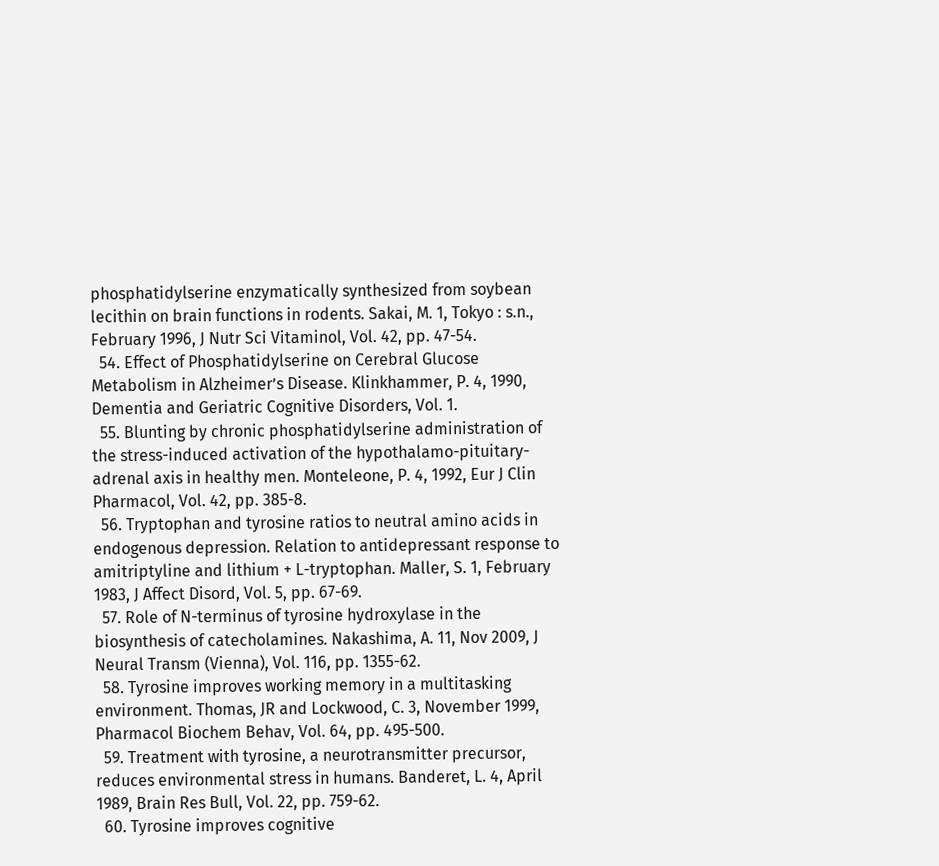phosphatidylserine enzymatically synthesized from soybean lecithin on brain functions in rodents. Sakai, M. 1, Tokyo : s.n., February 1996, J Nutr Sci Vitaminol, Vol. 42, pp. 47-54.
  54. Effect of Phosphatidylserine on Cerebral Glucose Metabolism in Alzheimer’s Disease. Klinkhammer, P. 4, 1990, Dementia and Geriatric Cognitive Disorders, Vol. 1.
  55. Blunting by chronic phosphatidylserine administration of the stress-induced activation of the hypothalamo-pituitary-adrenal axis in healthy men. Monteleone, P. 4, 1992, Eur J Clin Pharmacol, Vol. 42, pp. 385-8.
  56. Tryptophan and tyrosine ratios to neutral amino acids in endogenous depression. Relation to antidepressant response to amitriptyline and lithium + L-tryptophan. Maller, S. 1, February 1983, J Affect Disord, Vol. 5, pp. 67-69.
  57. Role of N-terminus of tyrosine hydroxylase in the biosynthesis of catecholamines. Nakashima, A. 11, Nov 2009, J Neural Transm (Vienna), Vol. 116, pp. 1355-62.
  58. Tyrosine improves working memory in a multitasking environment. Thomas, JR and Lockwood, C. 3, November 1999, Pharmacol Biochem Behav, Vol. 64, pp. 495-500.
  59. Treatment with tyrosine, a neurotransmitter precursor, reduces environmental stress in humans. Banderet, L. 4, April 1989, Brain Res Bull, Vol. 22, pp. 759-62.
  60. Tyrosine improves cognitive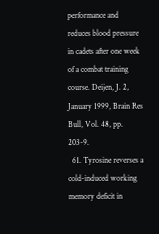performance and reduces blood pressure in cadets after one week of a combat training course. Deijen, J. 2, January 1999, Brain Res Bull, Vol. 48, pp. 203-9.
  61. Tyrosine reverses a cold-induced working memory deficit in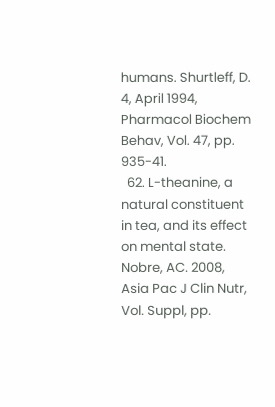humans. Shurtleff, D. 4, April 1994, Pharmacol Biochem Behav, Vol. 47, pp. 935-41.
  62. L-theanine, a natural constituent in tea, and its effect on mental state. Nobre, AC. 2008, Asia Pac J Clin Nutr, Vol. Suppl, pp.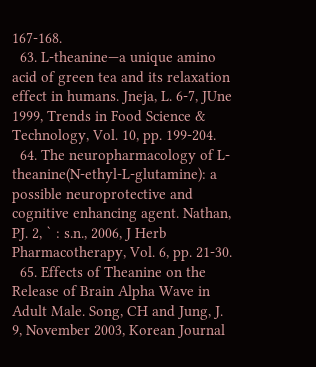167-168.
  63. L-theanine—a unique amino acid of green tea and its relaxation effect in humans. Jneja, L. 6-7, JUne 1999, Trends in Food Science & Technology, Vol. 10, pp. 199-204.
  64. The neuropharmacology of L-theanine(N-ethyl-L-glutamine): a possible neuroprotective and cognitive enhancing agent. Nathan, PJ. 2, ` : s.n., 2006, J Herb Pharmacotherapy, Vol. 6, pp. 21-30.
  65. Effects of Theanine on the Release of Brain Alpha Wave in Adult Male. Song, CH and Jung, J. 9, November 2003, Korean Journal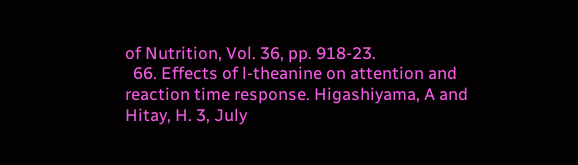of Nutrition, Vol. 36, pp. 918-23.
  66. Effects of l-theanine on attention and reaction time response. Higashiyama, A and Hitay, H. 3, July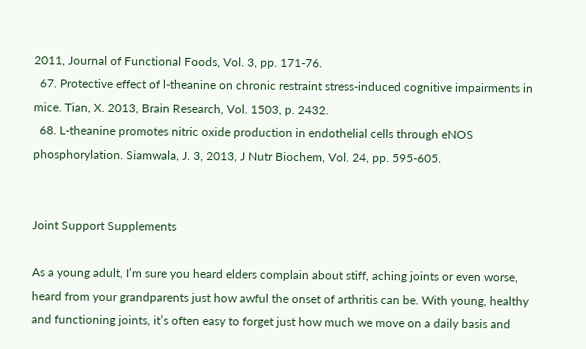2011, Journal of Functional Foods, Vol. 3, pp. 171-76.
  67. Protective effect of l-theanine on chronic restraint stress-induced cognitive impairments in mice. Tian, X. 2013, Brain Research, Vol. 1503, p. 2432.
  68. L-theanine promotes nitric oxide production in endothelial cells through eNOS phosphorylation. Siamwala, J. 3, 2013, J Nutr Biochem, Vol. 24, pp. 595-605.


Joint Support Supplements

As a young adult, I’m sure you heard elders complain about stiff, aching joints or even worse, heard from your grandparents just how awful the onset of arthritis can be. With young, healthy and functioning joints, it’s often easy to forget just how much we move on a daily basis and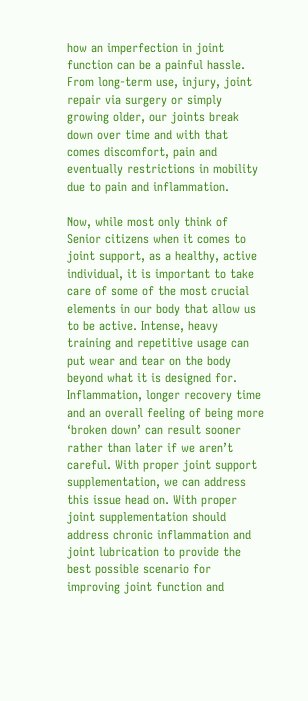how an imperfection in joint function can be a painful hassle. From long-term use, injury, joint repair via surgery or simply growing older, our joints break down over time and with that comes discomfort, pain and eventually restrictions in mobility due to pain and inflammation.

Now, while most only think of Senior citizens when it comes to joint support, as a healthy, active individual, it is important to take care of some of the most crucial elements in our body that allow us to be active. Intense, heavy training and repetitive usage can put wear and tear on the body beyond what it is designed for. Inflammation, longer recovery time and an overall feeling of being more ‘broken down’ can result sooner rather than later if we aren’t careful. With proper joint support supplementation, we can address this issue head on. With proper joint supplementation should address chronic inflammation and joint lubrication to provide the best possible scenario for improving joint function and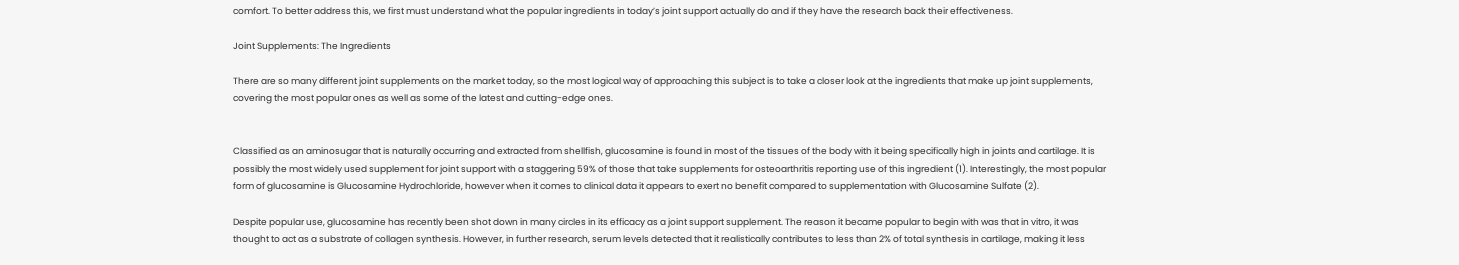comfort. To better address this, we first must understand what the popular ingredients in today’s joint support actually do and if they have the research back their effectiveness.

Joint Supplements: The Ingredients

There are so many different joint supplements on the market today, so the most logical way of approaching this subject is to take a closer look at the ingredients that make up joint supplements, covering the most popular ones as well as some of the latest and cutting-edge ones.


Classified as an aminosugar that is naturally occurring and extracted from shellfish, glucosamine is found in most of the tissues of the body with it being specifically high in joints and cartilage. It is possibly the most widely used supplement for joint support with a staggering 59% of those that take supplements for osteoarthritis reporting use of this ingredient (1). Interestingly, the most popular form of glucosamine is Glucosamine Hydrochloride, however when it comes to clinical data it appears to exert no benefit compared to supplementation with Glucosamine Sulfate (2).

Despite popular use, glucosamine has recently been shot down in many circles in its efficacy as a joint support supplement. The reason it became popular to begin with was that in vitro, it was thought to act as a substrate of collagen synthesis. However, in further research, serum levels detected that it realistically contributes to less than 2% of total synthesis in cartilage, making it less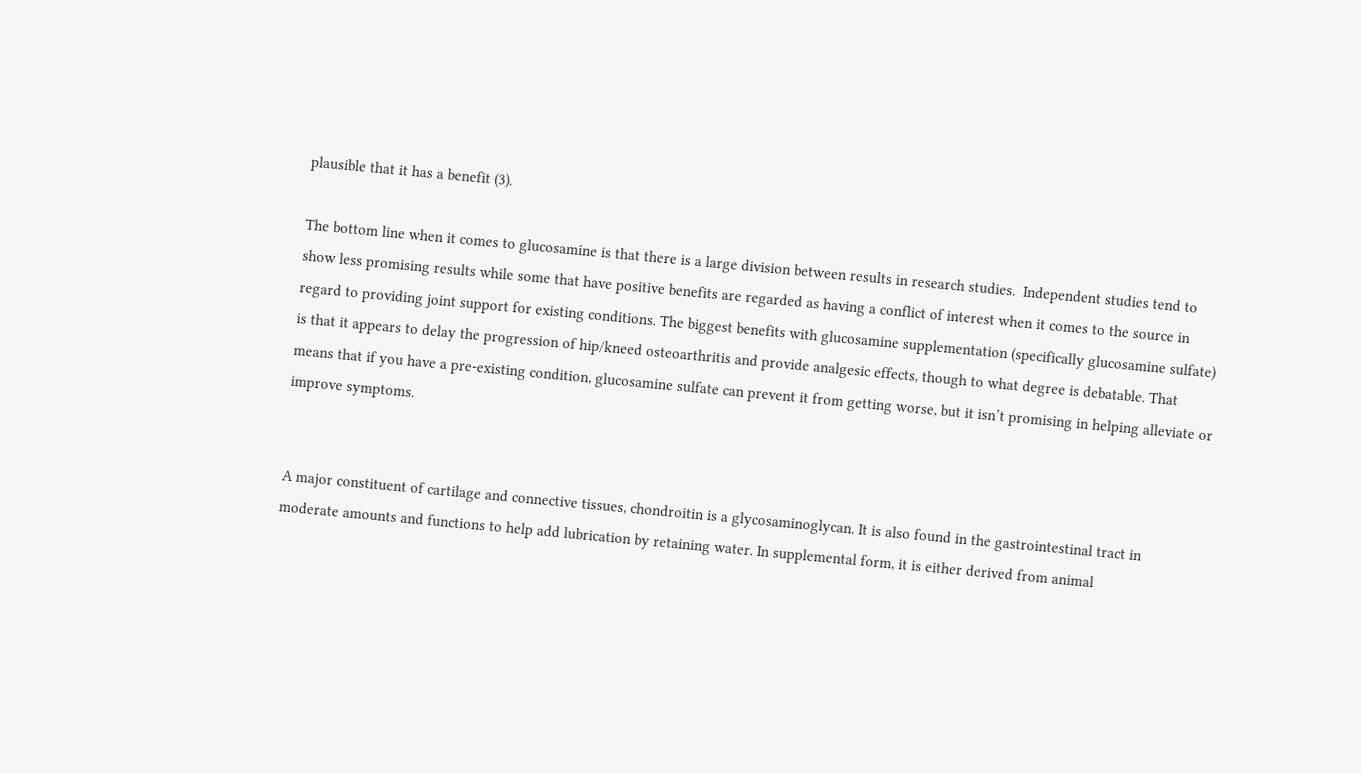plausible that it has a benefit (3).

The bottom line when it comes to glucosamine is that there is a large division between results in research studies.  Independent studies tend to show less promising results while some that have positive benefits are regarded as having a conflict of interest when it comes to the source in regard to providing joint support for existing conditions. The biggest benefits with glucosamine supplementation (specifically glucosamine sulfate) is that it appears to delay the progression of hip/kneed osteoarthritis and provide analgesic effects, though to what degree is debatable. That means that if you have a pre-existing condition, glucosamine sulfate can prevent it from getting worse, but it isn’t promising in helping alleviate or improve symptoms.


A major constituent of cartilage and connective tissues, chondroitin is a glycosaminoglycan. It is also found in the gastrointestinal tract in moderate amounts and functions to help add lubrication by retaining water. In supplemental form, it is either derived from animal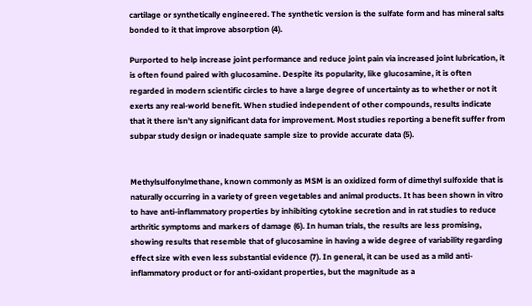cartilage or synthetically engineered. The synthetic version is the sulfate form and has mineral salts bonded to it that improve absorption (4).

Purported to help increase joint performance and reduce joint pain via increased joint lubrication, it is often found paired with glucosamine. Despite its popularity, like glucosamine, it is often regarded in modern scientific circles to have a large degree of uncertainty as to whether or not it exerts any real-world benefit. When studied independent of other compounds, results indicate that it there isn’t any significant data for improvement. Most studies reporting a benefit suffer from subpar study design or inadequate sample size to provide accurate data (5).


Methylsulfonylmethane, known commonly as MSM is an oxidized form of dimethyl sulfoxide that is naturally occurring in a variety of green vegetables and animal products. It has been shown in vitro to have anti-inflammatory properties by inhibiting cytokine secretion and in rat studies to reduce arthritic symptoms and markers of damage (6). In human trials, the results are less promising, showing results that resemble that of glucosamine in having a wide degree of variability regarding effect size with even less substantial evidence (7). In general, it can be used as a mild anti-inflammatory product or for anti-oxidant properties, but the magnitude as a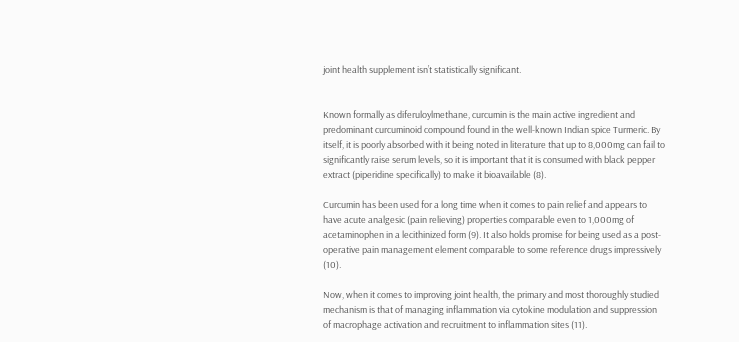joint health supplement isn’t statistically significant.


Known formally as diferuloylmethane, curcumin is the main active ingredient and predominant curcuminoid compound found in the well-known Indian spice Turmeric. By itself, it is poorly absorbed with it being noted in literature that up to 8,000mg can fail to significantly raise serum levels, so it is important that it is consumed with black pepper extract (piperidine specifically) to make it bioavailable (8).

Curcumin has been used for a long time when it comes to pain relief and appears to have acute analgesic (pain relieving) properties comparable even to 1,000mg of acetaminophen in a lecithinized form (9). It also holds promise for being used as a post-operative pain management element comparable to some reference drugs impressively (10).

Now, when it comes to improving joint health, the primary and most thoroughly studied mechanism is that of managing inflammation via cytokine modulation and suppression of macrophage activation and recruitment to inflammation sites (11).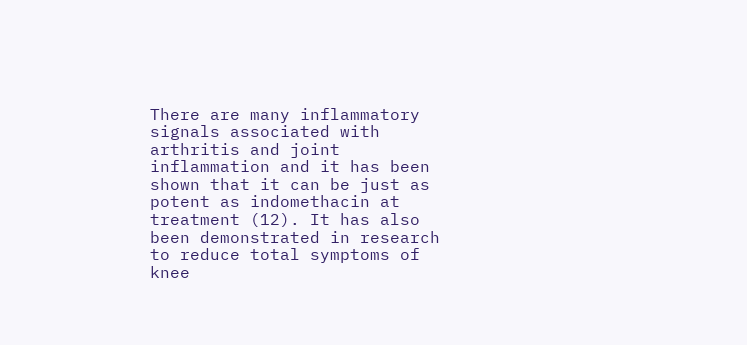There are many inflammatory signals associated with arthritis and joint inflammation and it has been shown that it can be just as potent as indomethacin at treatment (12). It has also been demonstrated in research to reduce total symptoms of knee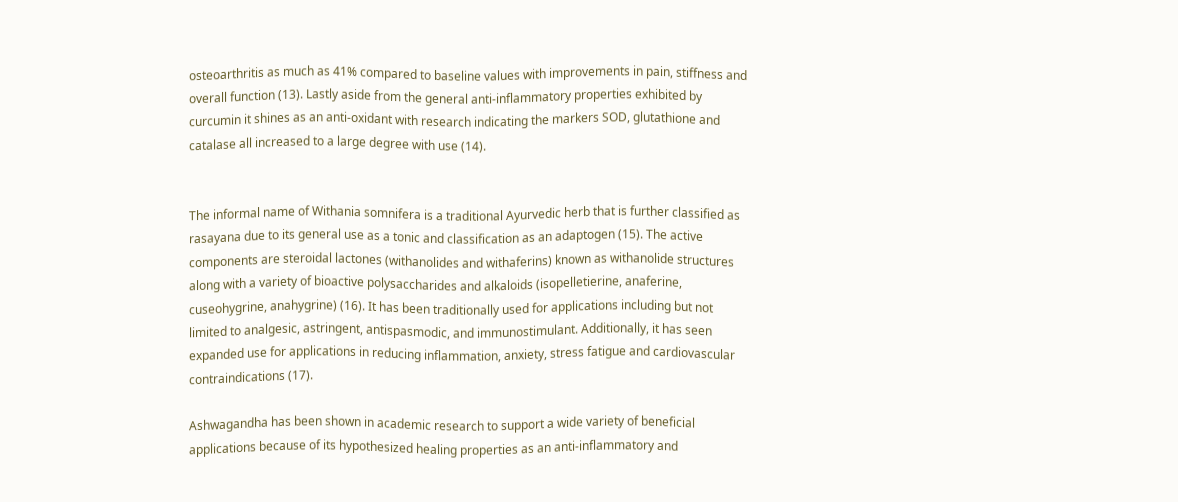osteoarthritis as much as 41% compared to baseline values with improvements in pain, stiffness and overall function (13). Lastly aside from the general anti-inflammatory properties exhibited by curcumin it shines as an anti-oxidant with research indicating the markers SOD, glutathione and catalase all increased to a large degree with use (14).


The informal name of Withania somnifera is a traditional Ayurvedic herb that is further classified as rasayana due to its general use as a tonic and classification as an adaptogen (15). The active components are steroidal lactones (withanolides and withaferins) known as withanolide structures along with a variety of bioactive polysaccharides and alkaloids (isopelletierine, anaferine, cuseohygrine, anahygrine) (16). It has been traditionally used for applications including but not limited to analgesic, astringent, antispasmodic, and immunostimulant. Additionally, it has seen expanded use for applications in reducing inflammation, anxiety, stress fatigue and cardiovascular contraindications (17).

Ashwagandha has been shown in academic research to support a wide variety of beneficial applications because of its hypothesized healing properties as an anti-inflammatory and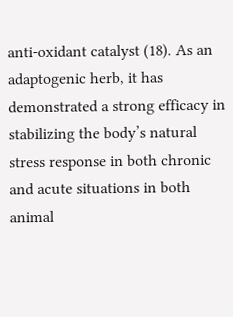anti-oxidant catalyst (18). As an adaptogenic herb, it has demonstrated a strong efficacy in stabilizing the body’s natural stress response in both chronic and acute situations in both animal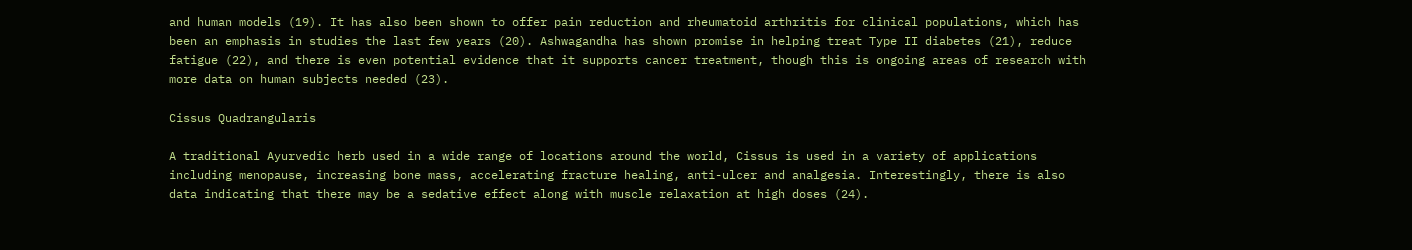and human models (19). It has also been shown to offer pain reduction and rheumatoid arthritis for clinical populations, which has been an emphasis in studies the last few years (20). Ashwagandha has shown promise in helping treat Type II diabetes (21), reduce fatigue (22), and there is even potential evidence that it supports cancer treatment, though this is ongoing areas of research with more data on human subjects needed (23).

Cissus Quadrangularis

A traditional Ayurvedic herb used in a wide range of locations around the world, Cissus is used in a variety of applications including menopause, increasing bone mass, accelerating fracture healing, anti-ulcer and analgesia. Interestingly, there is also data indicating that there may be a sedative effect along with muscle relaxation at high doses (24).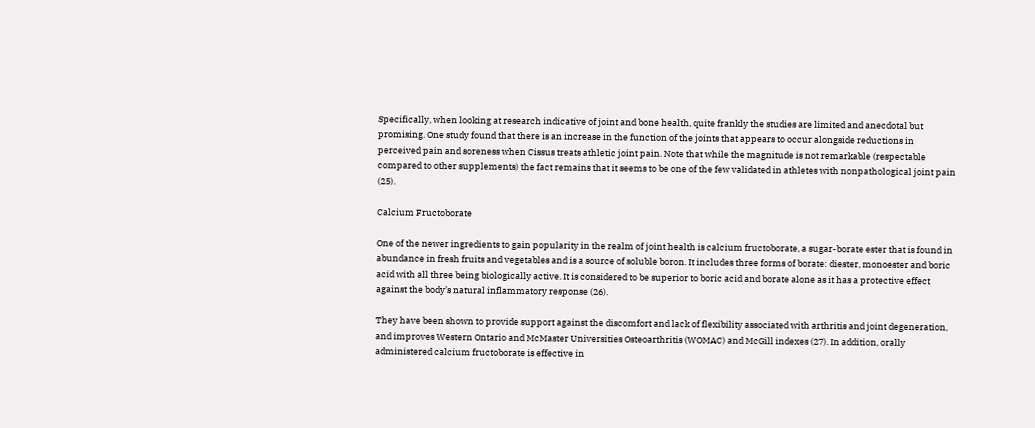Specifically, when looking at research indicative of joint and bone health, quite frankly the studies are limited and anecdotal but promising. One study found that there is an increase in the function of the joints that appears to occur alongside reductions in perceived pain and soreness when Cissus treats athletic joint pain. Note that while the magnitude is not remarkable (respectable compared to other supplements) the fact remains that it seems to be one of the few validated in athletes with nonpathological joint pain (25).

Calcium Fructoborate

One of the newer ingredients to gain popularity in the realm of joint health is calcium fructoborate, a sugar-borate ester that is found in abundance in fresh fruits and vegetables and is a source of soluble boron. It includes three forms of borate: diester, monoester and boric acid with all three being biologically active. It is considered to be superior to boric acid and borate alone as it has a protective effect against the body’s natural inflammatory response (26).

They have been shown to provide support against the discomfort and lack of flexibility associated with arthritis and joint degeneration, and improves Western Ontario and McMaster Universities Osteoarthritis (WOMAC) and McGill indexes (27). In addition, orally administered calcium fructoborate is effective in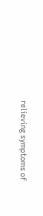relieving symptoms of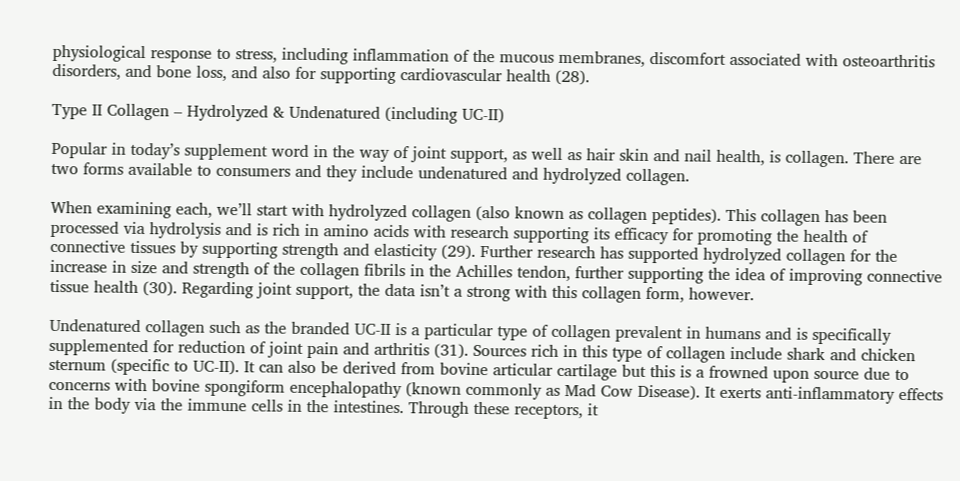physiological response to stress, including inflammation of the mucous membranes, discomfort associated with osteoarthritis disorders, and bone loss, and also for supporting cardiovascular health (28).

Type II Collagen – Hydrolyzed & Undenatured (including UC-II)

Popular in today’s supplement word in the way of joint support, as well as hair skin and nail health, is collagen. There are two forms available to consumers and they include undenatured and hydrolyzed collagen.

When examining each, we’ll start with hydrolyzed collagen (also known as collagen peptides). This collagen has been processed via hydrolysis and is rich in amino acids with research supporting its efficacy for promoting the health of connective tissues by supporting strength and elasticity (29). Further research has supported hydrolyzed collagen for the increase in size and strength of the collagen fibrils in the Achilles tendon, further supporting the idea of improving connective tissue health (30). Regarding joint support, the data isn’t a strong with this collagen form, however.

Undenatured collagen such as the branded UC-II is a particular type of collagen prevalent in humans and is specifically supplemented for reduction of joint pain and arthritis (31). Sources rich in this type of collagen include shark and chicken sternum (specific to UC-II). It can also be derived from bovine articular cartilage but this is a frowned upon source due to concerns with bovine spongiform encephalopathy (known commonly as Mad Cow Disease). It exerts anti-inflammatory effects in the body via the immune cells in the intestines. Through these receptors, it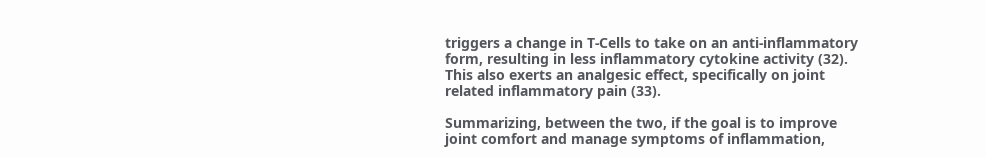triggers a change in T-Cells to take on an anti-inflammatory form, resulting in less inflammatory cytokine activity (32). This also exerts an analgesic effect, specifically on joint related inflammatory pain (33).

Summarizing, between the two, if the goal is to improve joint comfort and manage symptoms of inflammation,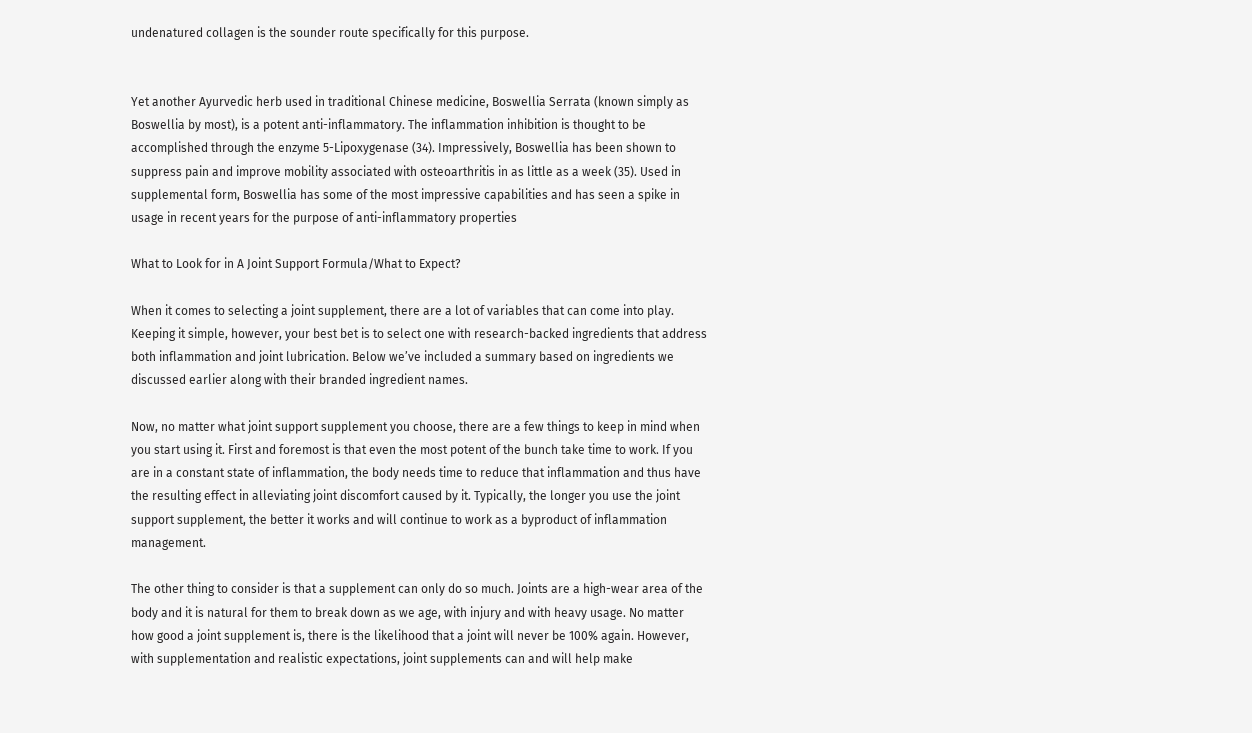undenatured collagen is the sounder route specifically for this purpose.


Yet another Ayurvedic herb used in traditional Chinese medicine, Boswellia Serrata (known simply as Boswellia by most), is a potent anti-inflammatory. The inflammation inhibition is thought to be accomplished through the enzyme 5-Lipoxygenase (34). Impressively, Boswellia has been shown to suppress pain and improve mobility associated with osteoarthritis in as little as a week (35). Used in supplemental form, Boswellia has some of the most impressive capabilities and has seen a spike in usage in recent years for the purpose of anti-inflammatory properties

What to Look for in A Joint Support Formula/What to Expect?

When it comes to selecting a joint supplement, there are a lot of variables that can come into play. Keeping it simple, however, your best bet is to select one with research-backed ingredients that address both inflammation and joint lubrication. Below we’ve included a summary based on ingredients we discussed earlier along with their branded ingredient names.

Now, no matter what joint support supplement you choose, there are a few things to keep in mind when you start using it. First and foremost is that even the most potent of the bunch take time to work. If you are in a constant state of inflammation, the body needs time to reduce that inflammation and thus have the resulting effect in alleviating joint discomfort caused by it. Typically, the longer you use the joint support supplement, the better it works and will continue to work as a byproduct of inflammation management.

The other thing to consider is that a supplement can only do so much. Joints are a high-wear area of the body and it is natural for them to break down as we age, with injury and with heavy usage. No matter how good a joint supplement is, there is the likelihood that a joint will never be 100% again. However, with supplementation and realistic expectations, joint supplements can and will help make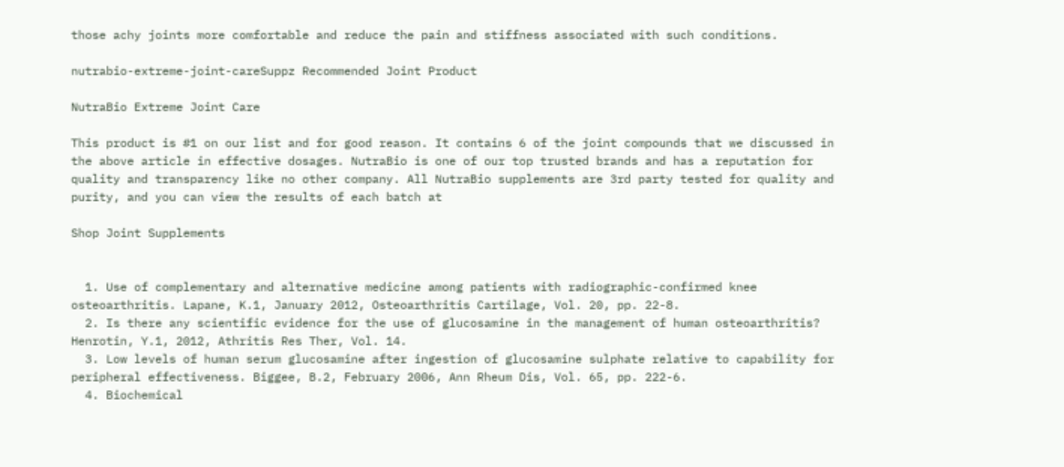those achy joints more comfortable and reduce the pain and stiffness associated with such conditions.

nutrabio-extreme-joint-careSuppz Recommended Joint Product

NutraBio Extreme Joint Care

This product is #1 on our list and for good reason. It contains 6 of the joint compounds that we discussed in the above article in effective dosages. NutraBio is one of our top trusted brands and has a reputation for quality and transparency like no other company. All NutraBio supplements are 3rd party tested for quality and purity, and you can view the results of each batch at

Shop Joint Supplements


  1. Use of complementary and alternative medicine among patients with radiographic-confirmed knee osteoarthritis. Lapane, K.1, January 2012, Osteoarthritis Cartilage, Vol. 20, pp. 22-8.
  2. Is there any scientific evidence for the use of glucosamine in the management of human osteoarthritis? Henrotin, Y.1, 2012, Athritis Res Ther, Vol. 14.
  3. Low levels of human serum glucosamine after ingestion of glucosamine sulphate relative to capability for peripheral effectiveness. Biggee, B.2, February 2006, Ann Rheum Dis, Vol. 65, pp. 222-6.
  4. Biochemical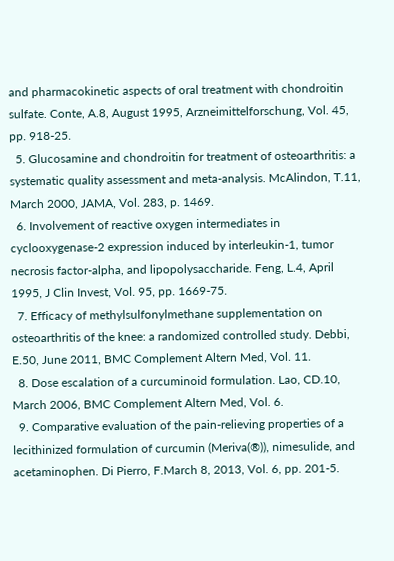and pharmacokinetic aspects of oral treatment with chondroitin sulfate. Conte, A.8, August 1995, Arzneimittelforschung, Vol. 45, pp. 918-25.
  5. Glucosamine and chondroitin for treatment of osteoarthritis: a systematic quality assessment and meta-analysis. McAlindon, T.11, March 2000, JAMA, Vol. 283, p. 1469.
  6. Involvement of reactive oxygen intermediates in cyclooxygenase-2 expression induced by interleukin-1, tumor necrosis factor-alpha, and lipopolysaccharide. Feng, L.4, April 1995, J Clin Invest, Vol. 95, pp. 1669-75.
  7. Efficacy of methylsulfonylmethane supplementation on osteoarthritis of the knee: a randomized controlled study. Debbi, E.50, June 2011, BMC Complement Altern Med, Vol. 11.
  8. Dose escalation of a curcuminoid formulation. Lao, CD.10, March 2006, BMC Complement Altern Med, Vol. 6.
  9. Comparative evaluation of the pain-relieving properties of a lecithinized formulation of curcumin (Meriva(®)), nimesulide, and acetaminophen. Di Pierro, F.March 8, 2013, Vol. 6, pp. 201-5.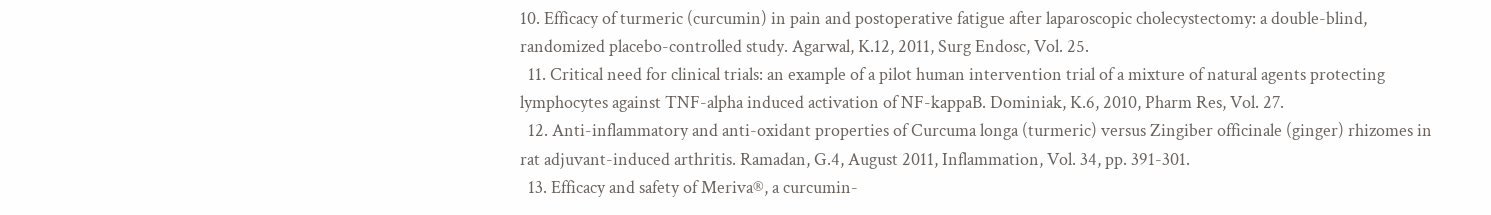10. Efficacy of turmeric (curcumin) in pain and postoperative fatigue after laparoscopic cholecystectomy: a double-blind, randomized placebo-controlled study. Agarwal, K.12, 2011, Surg Endosc, Vol. 25.
  11. Critical need for clinical trials: an example of a pilot human intervention trial of a mixture of natural agents protecting lymphocytes against TNF-alpha induced activation of NF-kappaB. Dominiak, K.6, 2010, Pharm Res, Vol. 27.
  12. Anti-inflammatory and anti-oxidant properties of Curcuma longa (turmeric) versus Zingiber officinale (ginger) rhizomes in rat adjuvant-induced arthritis. Ramadan, G.4, August 2011, Inflammation, Vol. 34, pp. 391-301.
  13. Efficacy and safety of Meriva®, a curcumin-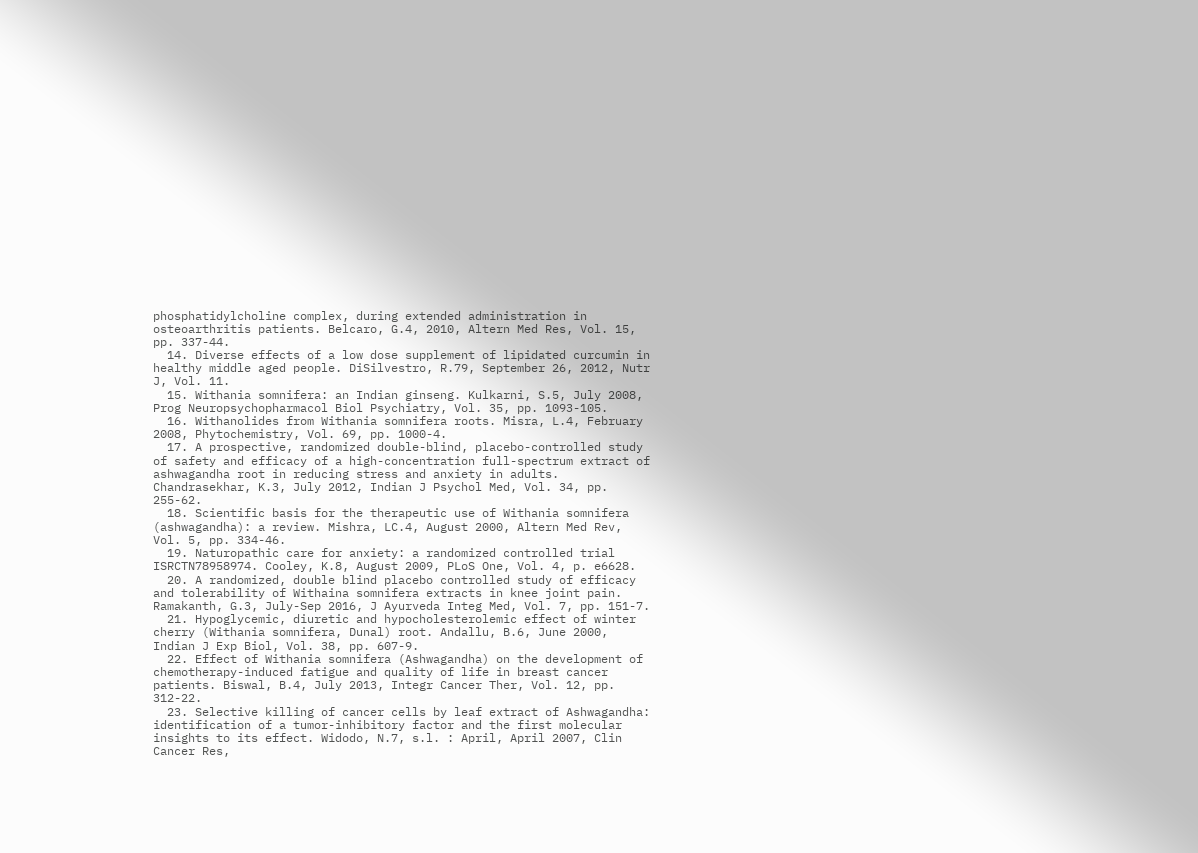phosphatidylcholine complex, during extended administration in osteoarthritis patients. Belcaro, G.4, 2010, Altern Med Res, Vol. 15, pp. 337-44.
  14. Diverse effects of a low dose supplement of lipidated curcumin in healthy middle aged people. DiSilvestro, R.79, September 26, 2012, Nutr J, Vol. 11.
  15. Withania somnifera: an Indian ginseng. Kulkarni, S.5, July 2008, Prog Neuropsychopharmacol Biol Psychiatry, Vol. 35, pp. 1093-105.
  16. Withanolides from Withania somnifera roots. Misra, L.4, February 2008, Phytochemistry, Vol. 69, pp. 1000-4.
  17. A prospective, randomized double-blind, placebo-controlled study of safety and efficacy of a high-concentration full-spectrum extract of ashwagandha root in reducing stress and anxiety in adults. Chandrasekhar, K.3, July 2012, Indian J Psychol Med, Vol. 34, pp. 255-62.
  18. Scientific basis for the therapeutic use of Withania somnifera (ashwagandha): a review. Mishra, LC.4, August 2000, Altern Med Rev, Vol. 5, pp. 334-46.
  19. Naturopathic care for anxiety: a randomized controlled trial ISRCTN78958974. Cooley, K.8, August 2009, PLoS One, Vol. 4, p. e6628.
  20. A randomized, double blind placebo controlled study of efficacy and tolerability of Withaina somnifera extracts in knee joint pain. Ramakanth, G.3, July-Sep 2016, J Ayurveda Integ Med, Vol. 7, pp. 151-7.
  21. Hypoglycemic, diuretic and hypocholesterolemic effect of winter cherry (Withania somnifera, Dunal) root. Andallu, B.6, June 2000, Indian J Exp Biol, Vol. 38, pp. 607-9.
  22. Effect of Withania somnifera (Ashwagandha) on the development of chemotherapy-induced fatigue and quality of life in breast cancer patients. Biswal, B.4, July 2013, Integr Cancer Ther, Vol. 12, pp. 312-22.
  23. Selective killing of cancer cells by leaf extract of Ashwagandha: identification of a tumor-inhibitory factor and the first molecular insights to its effect. Widodo, N.7, s.l. : April, April 2007, Clin Cancer Res,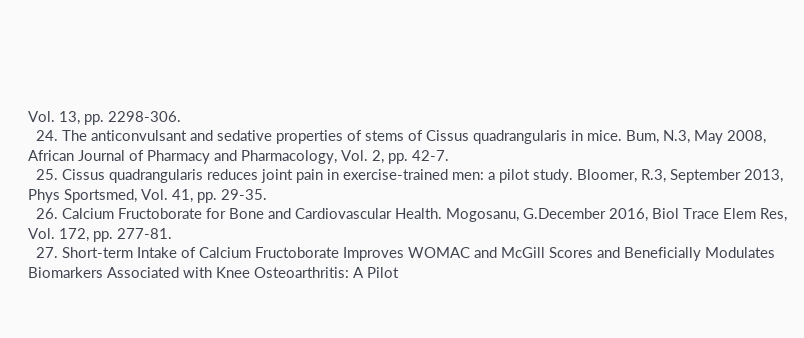Vol. 13, pp. 2298-306.
  24. The anticonvulsant and sedative properties of stems of Cissus quadrangularis in mice. Bum, N.3, May 2008, African Journal of Pharmacy and Pharmacology, Vol. 2, pp. 42-7.
  25. Cissus quadrangularis reduces joint pain in exercise-trained men: a pilot study. Bloomer, R.3, September 2013, Phys Sportsmed, Vol. 41, pp. 29-35.
  26. Calcium Fructoborate for Bone and Cardiovascular Health. Mogosanu, G.December 2016, Biol Trace Elem Res, Vol. 172, pp. 277-81.
  27. Short-term Intake of Calcium Fructoborate Improves WOMAC and McGill Scores and Beneficially Modulates Biomarkers Associated with Knee Osteoarthritis: A Pilot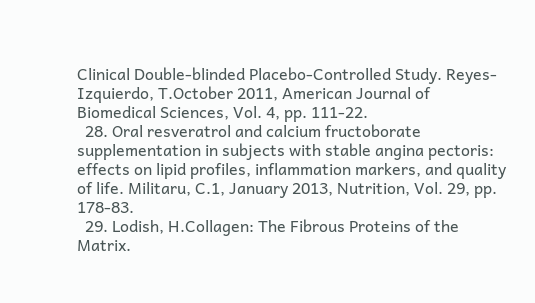Clinical Double-blinded Placebo-Controlled Study. Reyes-Izquierdo, T.October 2011, American Journal of Biomedical Sciences, Vol. 4, pp. 111-22.
  28. Oral resveratrol and calcium fructoborate supplementation in subjects with stable angina pectoris: effects on lipid profiles, inflammation markers, and quality of life. Militaru, C.1, January 2013, Nutrition, Vol. 29, pp. 178-83.
  29. Lodish, H.Collagen: The Fibrous Proteins of the Matrix.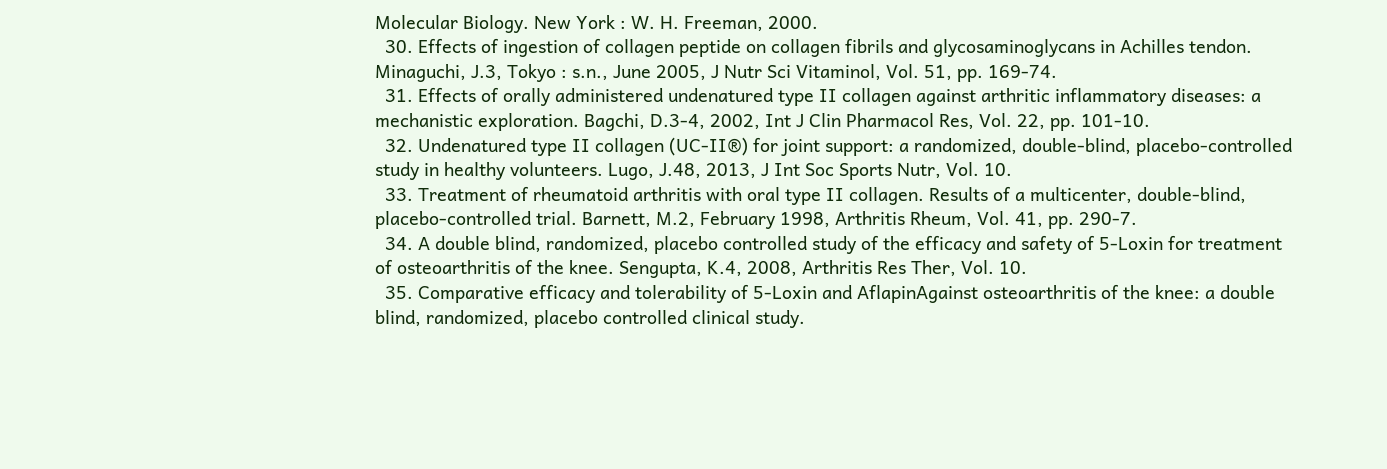Molecular Biology. New York : W. H. Freeman, 2000.
  30. Effects of ingestion of collagen peptide on collagen fibrils and glycosaminoglycans in Achilles tendon. Minaguchi, J.3, Tokyo : s.n., June 2005, J Nutr Sci Vitaminol, Vol. 51, pp. 169-74.
  31. Effects of orally administered undenatured type II collagen against arthritic inflammatory diseases: a mechanistic exploration. Bagchi, D.3-4, 2002, Int J Clin Pharmacol Res, Vol. 22, pp. 101-10.
  32. Undenatured type II collagen (UC-II®) for joint support: a randomized, double-blind, placebo-controlled study in healthy volunteers. Lugo, J.48, 2013, J Int Soc Sports Nutr, Vol. 10.
  33. Treatment of rheumatoid arthritis with oral type II collagen. Results of a multicenter, double-blind, placebo-controlled trial. Barnett, M.2, February 1998, Arthritis Rheum, Vol. 41, pp. 290-7.
  34. A double blind, randomized, placebo controlled study of the efficacy and safety of 5-Loxin for treatment of osteoarthritis of the knee. Sengupta, K.4, 2008, Arthritis Res Ther, Vol. 10.
  35. Comparative efficacy and tolerability of 5-Loxin and AflapinAgainst osteoarthritis of the knee: a double blind, randomized, placebo controlled clinical study.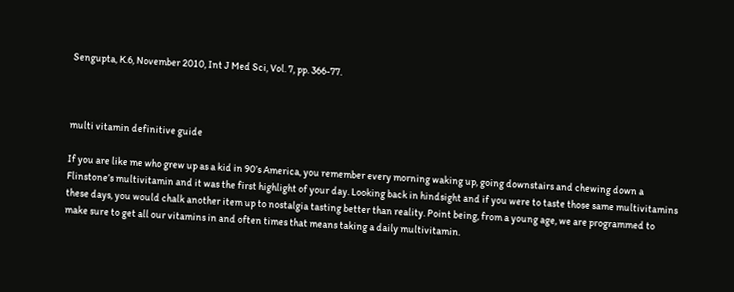Sengupta, K.6, November 2010, Int J Med Sci, Vol. 7, pp. 366-77.



multi vitamin definitive guide

If you are like me who grew up as a kid in 90’s America, you remember every morning waking up, going downstairs and chewing down a Flinstone’s multivitamin and it was the first highlight of your day. Looking back in hindsight and if you were to taste those same multivitamins these days, you would chalk another item up to nostalgia tasting better than reality. Point being, from a young age, we are programmed to make sure to get all our vitamins in and often times that means taking a daily multivitamin.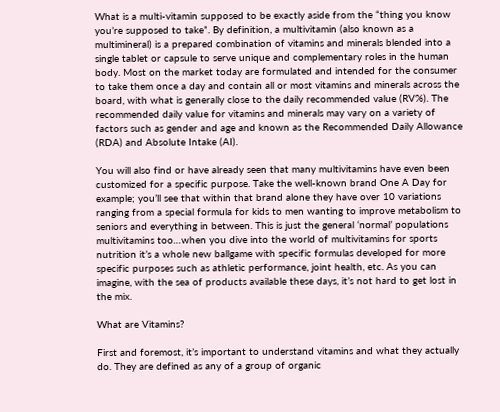What is a multi-vitamin supposed to be exactly aside from the “thing you know you’re supposed to take”. By definition, a multivitamin (also known as a multimineral) is a prepared combination of vitamins and minerals blended into a single tablet or capsule to serve unique and complementary roles in the human body. Most on the market today are formulated and intended for the consumer to take them once a day and contain all or most vitamins and minerals across the board, with what is generally close to the daily recommended value (RV%). The recommended daily value for vitamins and minerals may vary on a variety of factors such as gender and age and known as the Recommended Daily Allowance (RDA) and Absolute Intake (AI).

You will also find or have already seen that many multivitamins have even been customized for a specific purpose. Take the well-known brand One A Day for example; you’ll see that within that brand alone they have over 10 variations ranging from a special formula for kids to men wanting to improve metabolism to seniors and everything in between. This is just the general ‘normal’ populations multivitamins too…when you dive into the world of multivitamins for sports nutrition it’s a whole new ballgame with specific formulas developed for more specific purposes such as athletic performance, joint health, etc. As you can imagine, with the sea of products available these days, it’s not hard to get lost in the mix.

What are Vitamins?

First and foremost, it’s important to understand vitamins and what they actually do. They are defined as any of a group of organic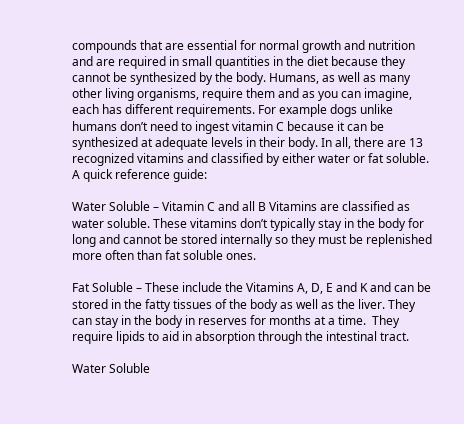compounds that are essential for normal growth and nutrition and are required in small quantities in the diet because they cannot be synthesized by the body. Humans, as well as many other living organisms, require them and as you can imagine, each has different requirements. For example dogs unlike humans don’t need to ingest vitamin C because it can be synthesized at adequate levels in their body. In all, there are 13 recognized vitamins and classified by either water or fat soluble. A quick reference guide:

Water Soluble – Vitamin C and all B Vitamins are classified as water soluble. These vitamins don’t typically stay in the body for long and cannot be stored internally so they must be replenished more often than fat soluble ones.

Fat Soluble – These include the Vitamins A, D, E and K and can be stored in the fatty tissues of the body as well as the liver. They can stay in the body in reserves for months at a time.  They require lipids to aid in absorption through the intestinal tract.

Water Soluble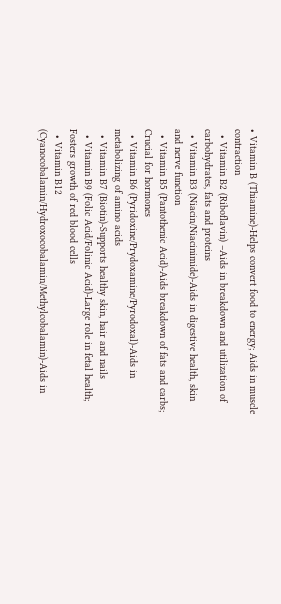• Vitamin B (Thiamine)-Helps convert food to energy; Aids in muscle contraction
  • Vitamin B2 (Riboflavin) –Aids in breakdown and utilization of carbohydrates, fats and proteins
  • Vitamin B3 (Niacin/Niacinimide)-Aids in digestive health, skin and nerve function
  • Vitamin B5 (Pantothenic Acid)-Aids breakdown of fats and carbs; Crucial for hormones
  • Vitamin B6 (Pyridoxine/Prydoxamine/Pyrodoxal)-Aids in metabolizing of amino acids
  • Vitamin B7 (Biotin)-Supports healthy skin, hair and nails
  • Vitamin B9 (Folic Acid/Folinic Acid)-Large role in fetal health; Fosters growth of red blood cells
  • Vitamin B12 (Cyanocobalamin/Hydroxocobalamin/Methylcobalamin)-Aids in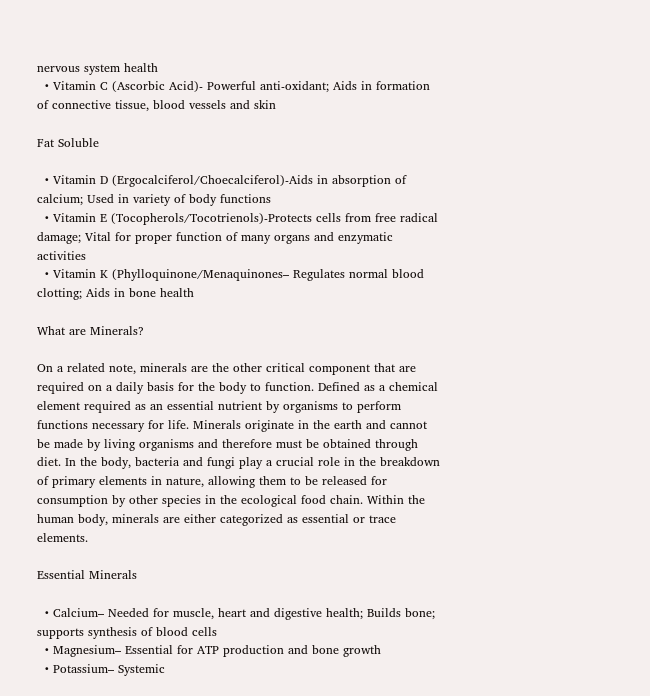nervous system health
  • Vitamin C (Ascorbic Acid)- Powerful anti-oxidant; Aids in formation of connective tissue, blood vessels and skin

Fat Soluble

  • Vitamin D (Ergocalciferol/Choecalciferol)-Aids in absorption of calcium; Used in variety of body functions
  • Vitamin E (Tocopherols/Tocotrienols)-Protects cells from free radical damage; Vital for proper function of many organs and enzymatic activities
  • Vitamin K (Phylloquinone/Menaquinones– Regulates normal blood clotting; Aids in bone health

What are Minerals?

On a related note, minerals are the other critical component that are required on a daily basis for the body to function. Defined as a chemical element required as an essential nutrient by organisms to perform functions necessary for life. Minerals originate in the earth and cannot be made by living organisms and therefore must be obtained through diet. In the body, bacteria and fungi play a crucial role in the breakdown of primary elements in nature, allowing them to be released for consumption by other species in the ecological food chain. Within the human body, minerals are either categorized as essential or trace elements.

Essential Minerals

  • Calcium– Needed for muscle, heart and digestive health; Builds bone; supports synthesis of blood cells
  • Magnesium– Essential for ATP production and bone growth
  • Potassium– Systemic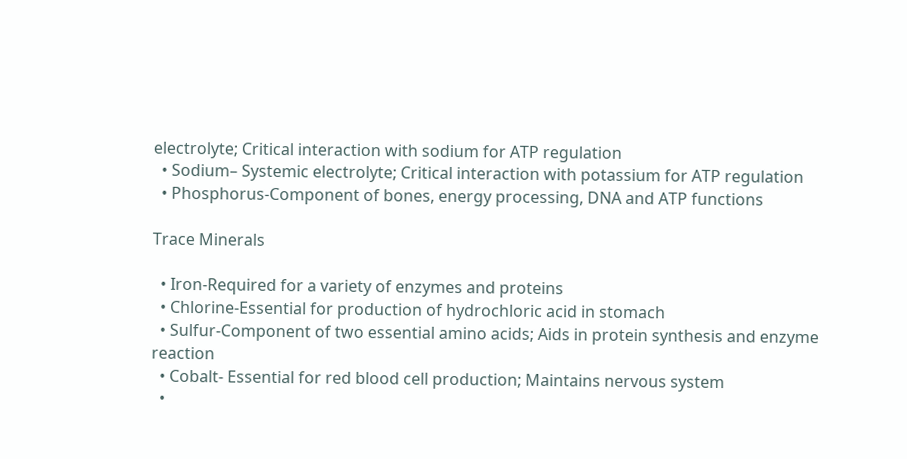electrolyte; Critical interaction with sodium for ATP regulation
  • Sodium– Systemic electrolyte; Critical interaction with potassium for ATP regulation
  • Phosphorus-Component of bones, energy processing, DNA and ATP functions

Trace Minerals

  • Iron-Required for a variety of enzymes and proteins
  • Chlorine-Essential for production of hydrochloric acid in stomach
  • Sulfur-Component of two essential amino acids; Aids in protein synthesis and enzyme reaction
  • Cobalt- Essential for red blood cell production; Maintains nervous system
  •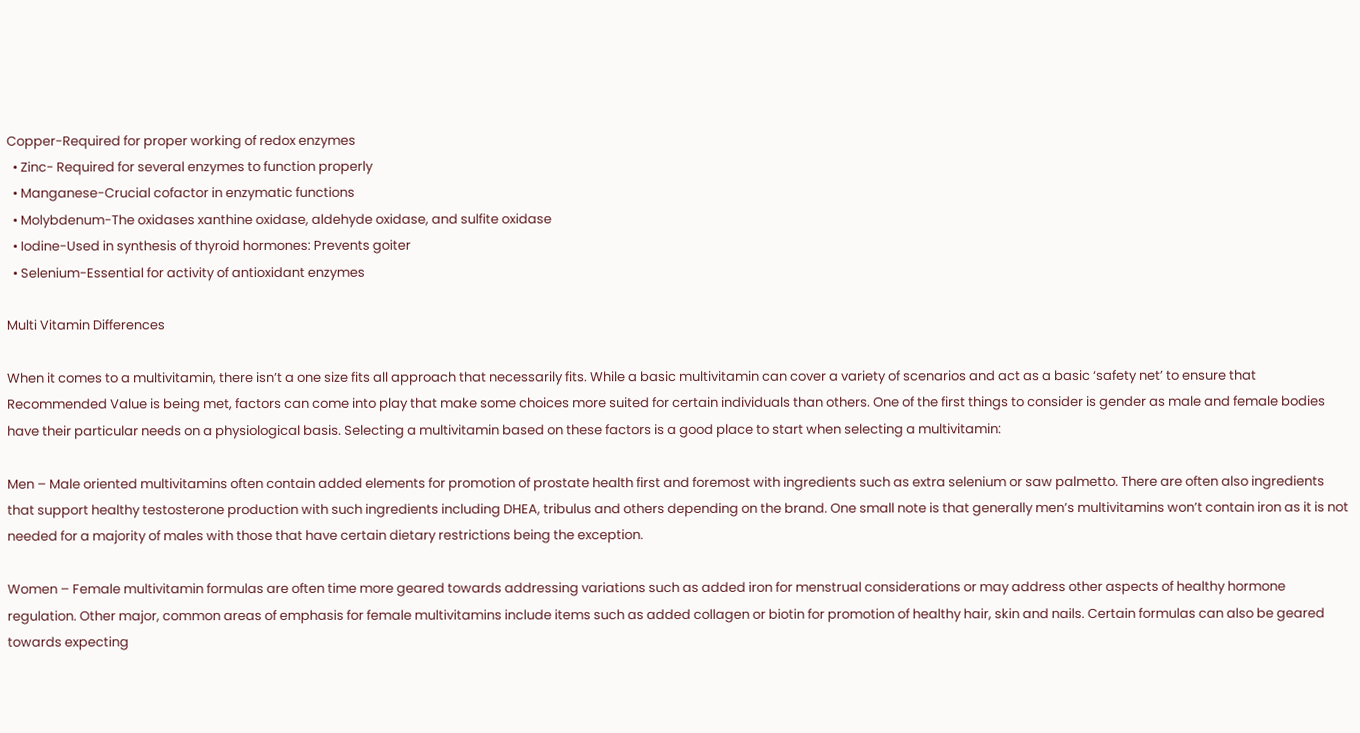Copper-Required for proper working of redox enzymes
  • Zinc- Required for several enzymes to function properly
  • Manganese-Crucial cofactor in enzymatic functions
  • Molybdenum-The oxidases xanthine oxidase, aldehyde oxidase, and sulfite oxidase
  • Iodine-Used in synthesis of thyroid hormones: Prevents goiter
  • Selenium-Essential for activity of antioxidant enzymes

Multi Vitamin Differences

When it comes to a multivitamin, there isn’t a one size fits all approach that necessarily fits. While a basic multivitamin can cover a variety of scenarios and act as a basic ‘safety net’ to ensure that Recommended Value is being met, factors can come into play that make some choices more suited for certain individuals than others. One of the first things to consider is gender as male and female bodies have their particular needs on a physiological basis. Selecting a multivitamin based on these factors is a good place to start when selecting a multivitamin:

Men – Male oriented multivitamins often contain added elements for promotion of prostate health first and foremost with ingredients such as extra selenium or saw palmetto. There are often also ingredients that support healthy testosterone production with such ingredients including DHEA, tribulus and others depending on the brand. One small note is that generally men’s multivitamins won’t contain iron as it is not needed for a majority of males with those that have certain dietary restrictions being the exception.

Women – Female multivitamin formulas are often time more geared towards addressing variations such as added iron for menstrual considerations or may address other aspects of healthy hormone regulation. Other major, common areas of emphasis for female multivitamins include items such as added collagen or biotin for promotion of healthy hair, skin and nails. Certain formulas can also be geared towards expecting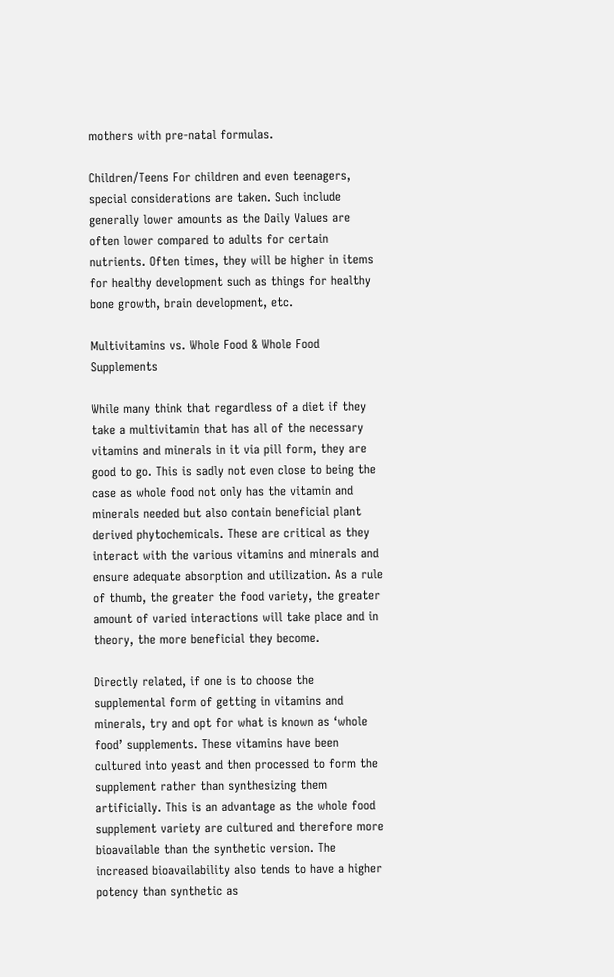mothers with pre-natal formulas.

Children/Teens For children and even teenagers, special considerations are taken. Such include generally lower amounts as the Daily Values are often lower compared to adults for certain nutrients. Often times, they will be higher in items for healthy development such as things for healthy bone growth, brain development, etc.

Multivitamins vs. Whole Food & Whole Food Supplements

While many think that regardless of a diet if they take a multivitamin that has all of the necessary vitamins and minerals in it via pill form, they are good to go. This is sadly not even close to being the case as whole food not only has the vitamin and minerals needed but also contain beneficial plant derived phytochemicals. These are critical as they interact with the various vitamins and minerals and ensure adequate absorption and utilization. As a rule of thumb, the greater the food variety, the greater amount of varied interactions will take place and in theory, the more beneficial they become.

Directly related, if one is to choose the supplemental form of getting in vitamins and minerals, try and opt for what is known as ‘whole food’ supplements. These vitamins have been cultured into yeast and then processed to form the supplement rather than synthesizing them artificially. This is an advantage as the whole food supplement variety are cultured and therefore more bioavailable than the synthetic version. The increased bioavailability also tends to have a higher potency than synthetic as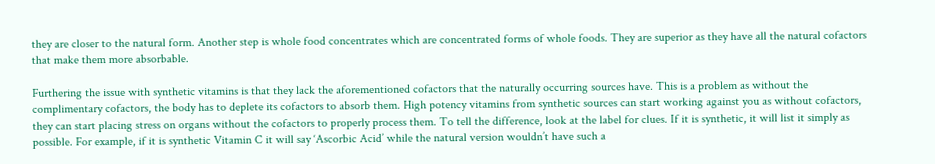they are closer to the natural form. Another step is whole food concentrates which are concentrated forms of whole foods. They are superior as they have all the natural cofactors that make them more absorbable.

Furthering the issue with synthetic vitamins is that they lack the aforementioned cofactors that the naturally occurring sources have. This is a problem as without the complimentary cofactors, the body has to deplete its cofactors to absorb them. High potency vitamins from synthetic sources can start working against you as without cofactors, they can start placing stress on organs without the cofactors to properly process them. To tell the difference, look at the label for clues. If it is synthetic, it will list it simply as possible. For example, if it is synthetic Vitamin C it will say ‘Ascorbic Acid’ while the natural version wouldn’t have such a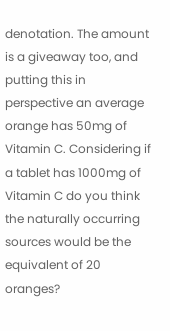denotation. The amount is a giveaway too, and putting this in perspective an average orange has 50mg of Vitamin C. Considering if a tablet has 1000mg of Vitamin C do you think the naturally occurring sources would be the equivalent of 20 oranges?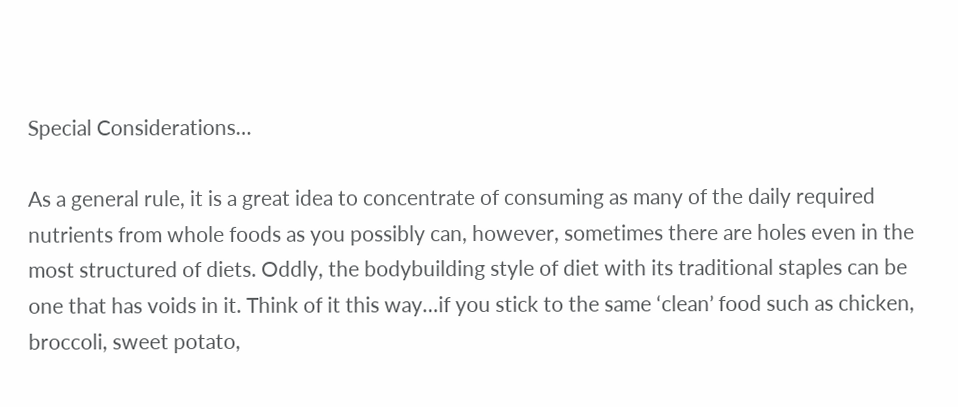Special Considerations…

As a general rule, it is a great idea to concentrate of consuming as many of the daily required nutrients from whole foods as you possibly can, however, sometimes there are holes even in the most structured of diets. Oddly, the bodybuilding style of diet with its traditional staples can be one that has voids in it. Think of it this way…if you stick to the same ‘clean’ food such as chicken, broccoli, sweet potato,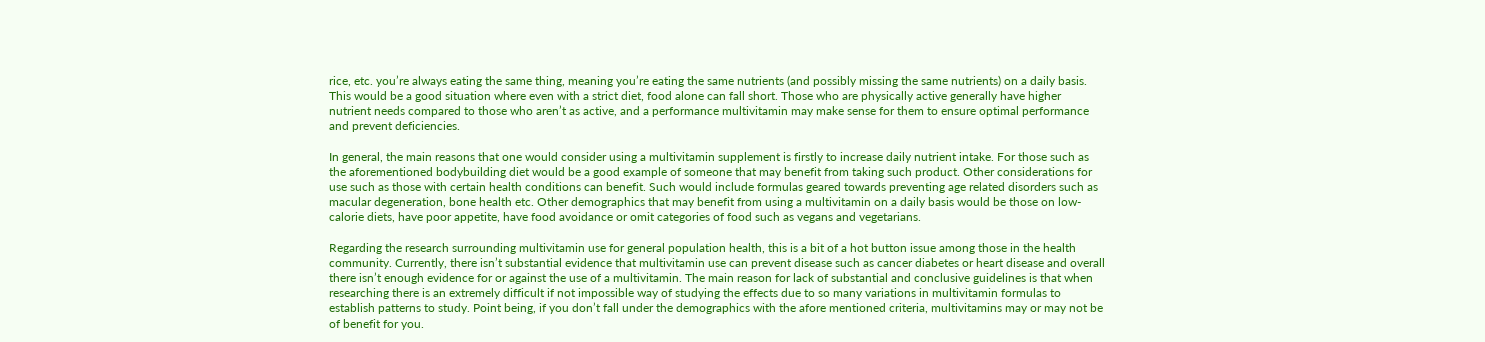rice, etc. you’re always eating the same thing, meaning you’re eating the same nutrients (and possibly missing the same nutrients) on a daily basis. This would be a good situation where even with a strict diet, food alone can fall short. Those who are physically active generally have higher nutrient needs compared to those who aren’t as active, and a performance multivitamin may make sense for them to ensure optimal performance and prevent deficiencies.

In general, the main reasons that one would consider using a multivitamin supplement is firstly to increase daily nutrient intake. For those such as the aforementioned bodybuilding diet would be a good example of someone that may benefit from taking such product. Other considerations for use such as those with certain health conditions can benefit. Such would include formulas geared towards preventing age related disorders such as macular degeneration, bone health etc. Other demographics that may benefit from using a multivitamin on a daily basis would be those on low-calorie diets, have poor appetite, have food avoidance or omit categories of food such as vegans and vegetarians.

Regarding the research surrounding multivitamin use for general population health, this is a bit of a hot button issue among those in the health community. Currently, there isn’t substantial evidence that multivitamin use can prevent disease such as cancer diabetes or heart disease and overall there isn’t enough evidence for or against the use of a multivitamin. The main reason for lack of substantial and conclusive guidelines is that when researching there is an extremely difficult if not impossible way of studying the effects due to so many variations in multivitamin formulas to establish patterns to study. Point being, if you don’t fall under the demographics with the afore mentioned criteria, multivitamins may or may not be of benefit for you.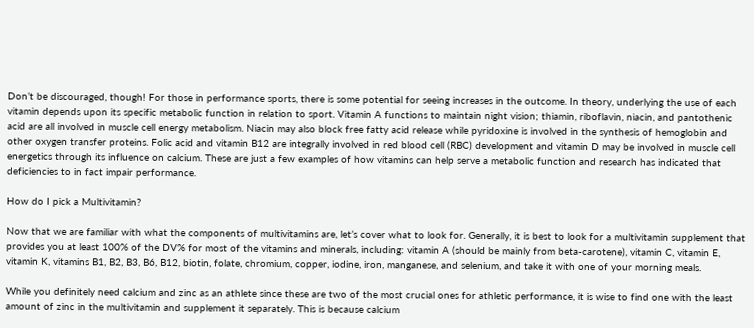Don’t be discouraged, though! For those in performance sports, there is some potential for seeing increases in the outcome. In theory, underlying the use of each vitamin depends upon its specific metabolic function in relation to sport. Vitamin A functions to maintain night vision; thiamin, riboflavin, niacin, and pantothenic acid are all involved in muscle cell energy metabolism. Niacin may also block free fatty acid release while pyridoxine is involved in the synthesis of hemoglobin and other oxygen transfer proteins. Folic acid and vitamin B12 are integrally involved in red blood cell (RBC) development and vitamin D may be involved in muscle cell energetics through its influence on calcium. These are just a few examples of how vitamins can help serve a metabolic function and research has indicated that deficiencies to in fact impair performance.

How do I pick a Multivitamin?

Now that we are familiar with what the components of multivitamins are, let’s cover what to look for. Generally, it is best to look for a multivitamin supplement that provides you at least 100% of the DV% for most of the vitamins and minerals, including: vitamin A (should be mainly from beta-carotene), vitamin C, vitamin E, vitamin K, vitamins B1, B2, B3, B6, B12, biotin, folate, chromium, copper, iodine, iron, manganese, and selenium, and take it with one of your morning meals.

While you definitely need calcium and zinc as an athlete since these are two of the most crucial ones for athletic performance, it is wise to find one with the least amount of zinc in the multivitamin and supplement it separately. This is because calcium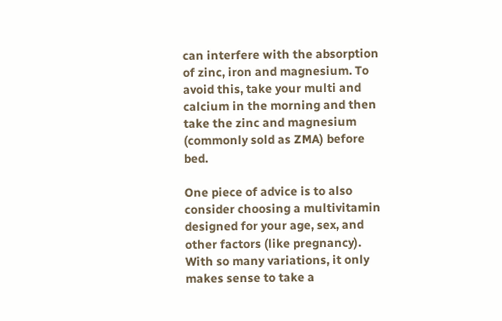can interfere with the absorption of zinc, iron and magnesium. To avoid this, take your multi and calcium in the morning and then take the zinc and magnesium (commonly sold as ZMA) before bed.

One piece of advice is to also consider choosing a multivitamin designed for your age, sex, and other factors (like pregnancy). With so many variations, it only makes sense to take a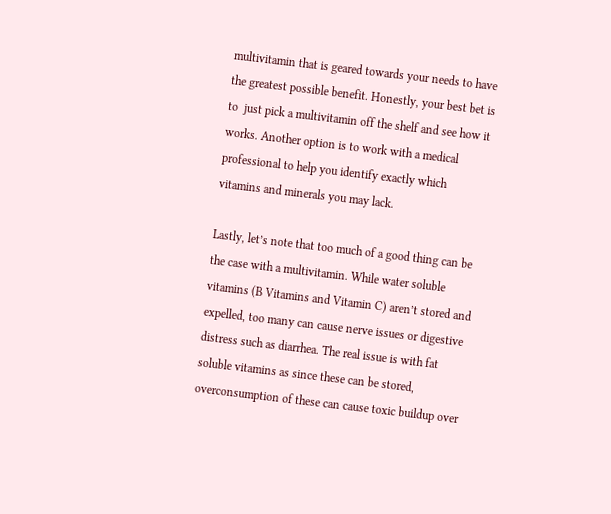multivitamin that is geared towards your needs to have the greatest possible benefit. Honestly, your best bet is to  just pick a multivitamin off the shelf and see how it works. Another option is to work with a medical professional to help you identify exactly which vitamins and minerals you may lack.

Lastly, let’s note that too much of a good thing can be the case with a multivitamin. While water soluble vitamins (B Vitamins and Vitamin C) aren’t stored and expelled, too many can cause nerve issues or digestive distress such as diarrhea. The real issue is with fat soluble vitamins as since these can be stored, overconsumption of these can cause toxic buildup over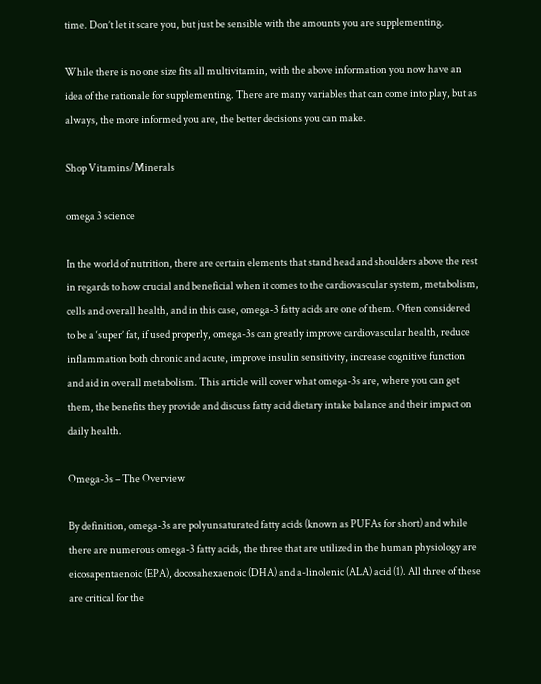time. Don’t let it scare you, but just be sensible with the amounts you are supplementing.

While there is no one size fits all multivitamin, with the above information you now have an idea of the rationale for supplementing. There are many variables that can come into play, but as always, the more informed you are, the better decisions you can make.

Shop Vitamins/Minerals

omega 3 science

In the world of nutrition, there are certain elements that stand head and shoulders above the rest in regards to how crucial and beneficial when it comes to the cardiovascular system, metabolism, cells and overall health, and in this case, omega-3 fatty acids are one of them. Often considered to be a ‘super’ fat, if used properly, omega-3s can greatly improve cardiovascular health, reduce inflammation both chronic and acute, improve insulin sensitivity, increase cognitive function and aid in overall metabolism. This article will cover what omega-3s are, where you can get them, the benefits they provide and discuss fatty acid dietary intake balance and their impact on daily health.

Omega-3s – The Overview

By definition, omega-3s are polyunsaturated fatty acids (known as PUFAs for short) and while there are numerous omega-3 fatty acids, the three that are utilized in the human physiology are eicosapentaenoic (EPA), docosahexaenoic (DHA) and a-linolenic (ALA) acid (1). All three of these are critical for the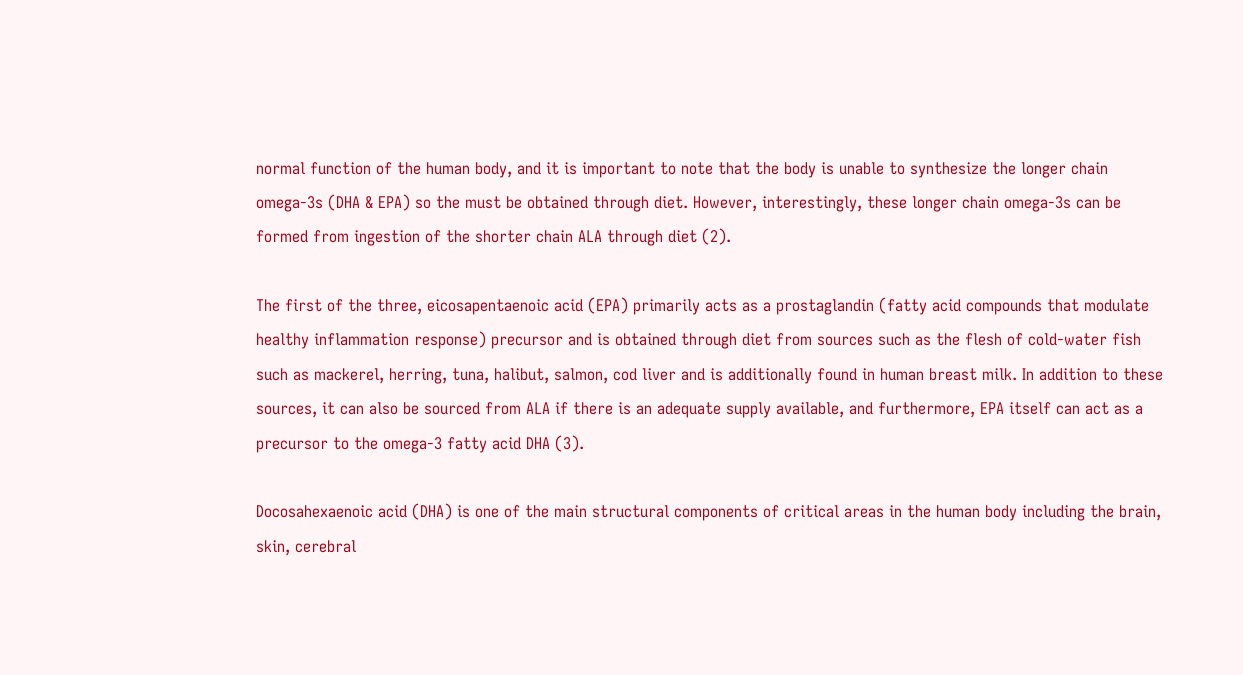normal function of the human body, and it is important to note that the body is unable to synthesize the longer chain omega-3s (DHA & EPA) so the must be obtained through diet. However, interestingly, these longer chain omega-3s can be formed from ingestion of the shorter chain ALA through diet (2).

The first of the three, eicosapentaenoic acid (EPA) primarily acts as a prostaglandin (fatty acid compounds that modulate healthy inflammation response) precursor and is obtained through diet from sources such as the flesh of cold-water fish such as mackerel, herring, tuna, halibut, salmon, cod liver and is additionally found in human breast milk. In addition to these sources, it can also be sourced from ALA if there is an adequate supply available, and furthermore, EPA itself can act as a precursor to the omega-3 fatty acid DHA (3).

Docosahexaenoic acid (DHA) is one of the main structural components of critical areas in the human body including the brain, skin, cerebral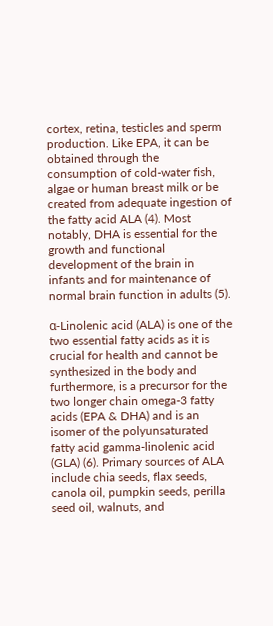cortex, retina, testicles and sperm production. Like EPA, it can be obtained through the consumption of cold-water fish, algae or human breast milk or be created from adequate ingestion of the fatty acid ALA (4). Most notably, DHA is essential for the growth and functional development of the brain in infants and for maintenance of normal brain function in adults (5).

α-Linolenic acid (ALA) is one of the two essential fatty acids as it is crucial for health and cannot be synthesized in the body and furthermore, is a precursor for the two longer chain omega-3 fatty acids (EPA & DHA) and is an isomer of the polyunsaturated fatty acid gamma-linolenic acid (GLA) (6). Primary sources of ALA include chia seeds, flax seeds, canola oil, pumpkin seeds, perilla seed oil, walnuts, and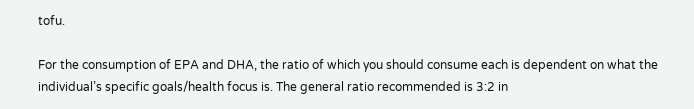tofu.

For the consumption of EPA and DHA, the ratio of which you should consume each is dependent on what the individual’s specific goals/health focus is. The general ratio recommended is 3:2 in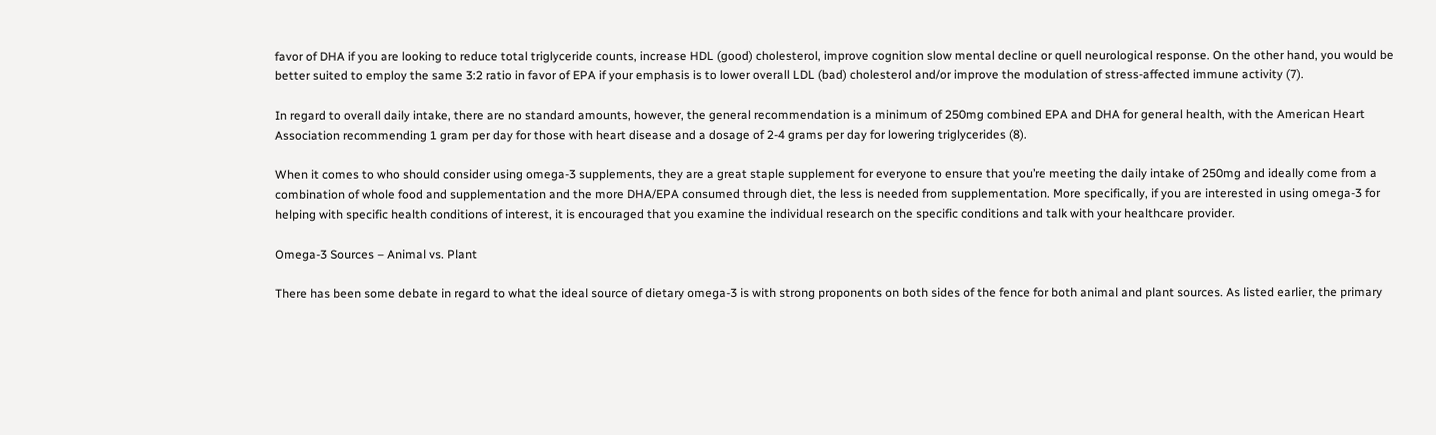favor of DHA if you are looking to reduce total triglyceride counts, increase HDL (good) cholesterol, improve cognition slow mental decline or quell neurological response. On the other hand, you would be better suited to employ the same 3:2 ratio in favor of EPA if your emphasis is to lower overall LDL (bad) cholesterol and/or improve the modulation of stress-affected immune activity (7).

In regard to overall daily intake, there are no standard amounts, however, the general recommendation is a minimum of 250mg combined EPA and DHA for general health, with the American Heart Association recommending 1 gram per day for those with heart disease and a dosage of 2-4 grams per day for lowering triglycerides (8).

When it comes to who should consider using omega-3 supplements, they are a great staple supplement for everyone to ensure that you’re meeting the daily intake of 250mg and ideally come from a combination of whole food and supplementation and the more DHA/EPA consumed through diet, the less is needed from supplementation. More specifically, if you are interested in using omega-3 for helping with specific health conditions of interest, it is encouraged that you examine the individual research on the specific conditions and talk with your healthcare provider.

Omega-3 Sources – Animal vs. Plant

There has been some debate in regard to what the ideal source of dietary omega-3 is with strong proponents on both sides of the fence for both animal and plant sources. As listed earlier, the primary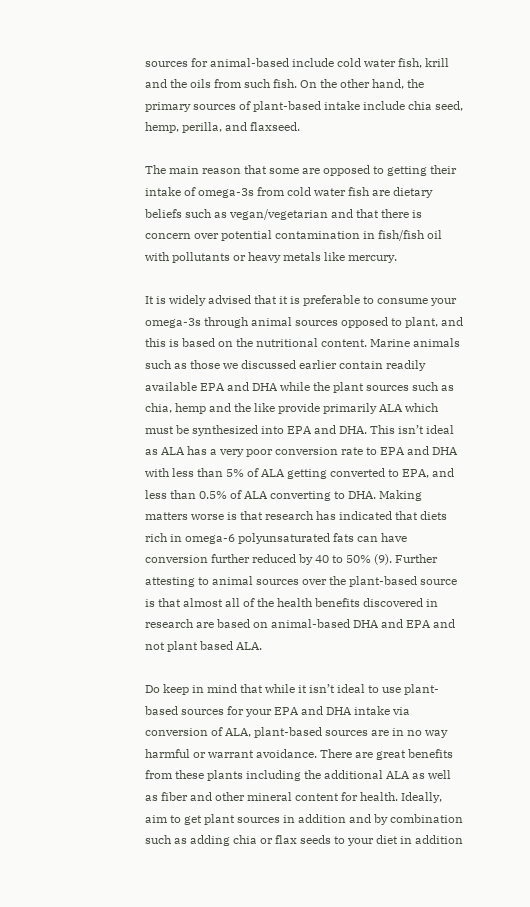sources for animal-based include cold water fish, krill and the oils from such fish. On the other hand, the primary sources of plant-based intake include chia seed, hemp, perilla, and flaxseed.

The main reason that some are opposed to getting their intake of omega-3s from cold water fish are dietary beliefs such as vegan/vegetarian and that there is concern over potential contamination in fish/fish oil with pollutants or heavy metals like mercury.

It is widely advised that it is preferable to consume your omega-3s through animal sources opposed to plant, and this is based on the nutritional content. Marine animals such as those we discussed earlier contain readily available EPA and DHA while the plant sources such as chia, hemp and the like provide primarily ALA which must be synthesized into EPA and DHA. This isn’t ideal as ALA has a very poor conversion rate to EPA and DHA with less than 5% of ALA getting converted to EPA, and less than 0.5% of ALA converting to DHA. Making matters worse is that research has indicated that diets rich in omega-6 polyunsaturated fats can have conversion further reduced by 40 to 50% (9). Further attesting to animal sources over the plant-based source is that almost all of the health benefits discovered in research are based on animal-based DHA and EPA and not plant based ALA.

Do keep in mind that while it isn’t ideal to use plant-based sources for your EPA and DHA intake via conversion of ALA, plant-based sources are in no way harmful or warrant avoidance. There are great benefits from these plants including the additional ALA as well as fiber and other mineral content for health. Ideally, aim to get plant sources in addition and by combination such as adding chia or flax seeds to your diet in addition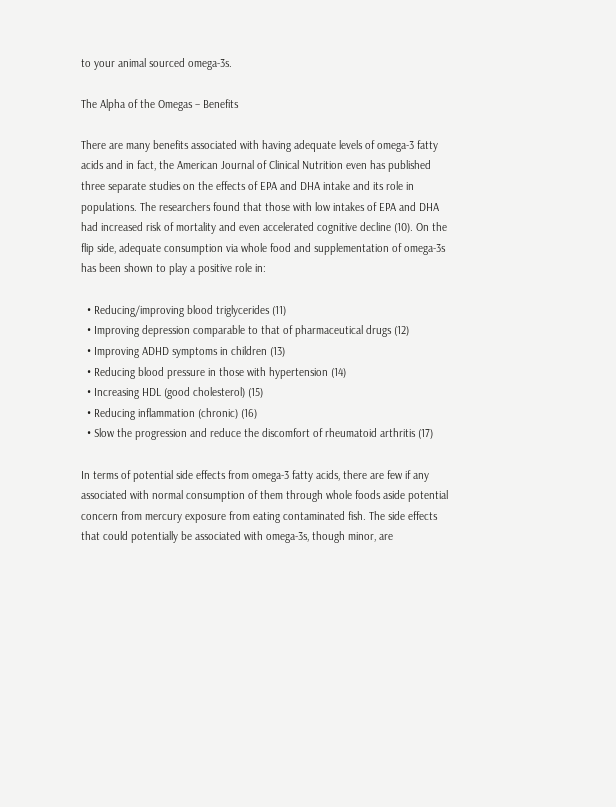to your animal sourced omega-3s.

The Alpha of the Omegas – Benefits

There are many benefits associated with having adequate levels of omega-3 fatty acids and in fact, the American Journal of Clinical Nutrition even has published three separate studies on the effects of EPA and DHA intake and its role in populations. The researchers found that those with low intakes of EPA and DHA had increased risk of mortality and even accelerated cognitive decline (10). On the flip side, adequate consumption via whole food and supplementation of omega-3s has been shown to play a positive role in:

  • Reducing/improving blood triglycerides (11)
  • Improving depression comparable to that of pharmaceutical drugs (12)
  • Improving ADHD symptoms in children (13)
  • Reducing blood pressure in those with hypertension (14)
  • Increasing HDL (good cholesterol) (15)
  • Reducing inflammation (chronic) (16)
  • Slow the progression and reduce the discomfort of rheumatoid arthritis (17)

In terms of potential side effects from omega-3 fatty acids, there are few if any associated with normal consumption of them through whole foods aside potential concern from mercury exposure from eating contaminated fish. The side effects that could potentially be associated with omega-3s, though minor, are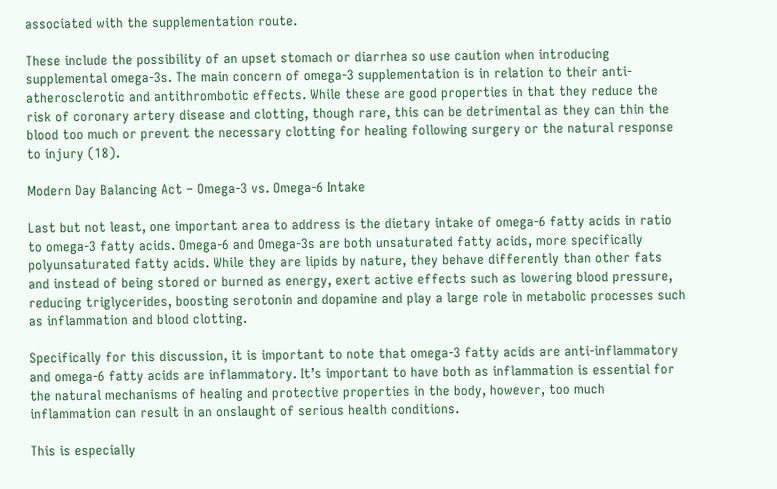associated with the supplementation route.

These include the possibility of an upset stomach or diarrhea so use caution when introducing supplemental omega-3s. The main concern of omega-3 supplementation is in relation to their anti-atherosclerotic and antithrombotic effects. While these are good properties in that they reduce the risk of coronary artery disease and clotting, though rare, this can be detrimental as they can thin the blood too much or prevent the necessary clotting for healing following surgery or the natural response to injury (18).

Modern Day Balancing Act – Omega-3 vs. Omega-6 Intake

Last but not least, one important area to address is the dietary intake of omega-6 fatty acids in ratio to omega-3 fatty acids. Omega-6 and Omega-3s are both unsaturated fatty acids, more specifically polyunsaturated fatty acids. While they are lipids by nature, they behave differently than other fats and instead of being stored or burned as energy, exert active effects such as lowering blood pressure, reducing triglycerides, boosting serotonin and dopamine and play a large role in metabolic processes such as inflammation and blood clotting.

Specifically for this discussion, it is important to note that omega-3 fatty acids are anti-inflammatory and omega-6 fatty acids are inflammatory. It’s important to have both as inflammation is essential for the natural mechanisms of healing and protective properties in the body, however, too much inflammation can result in an onslaught of serious health conditions.

This is especially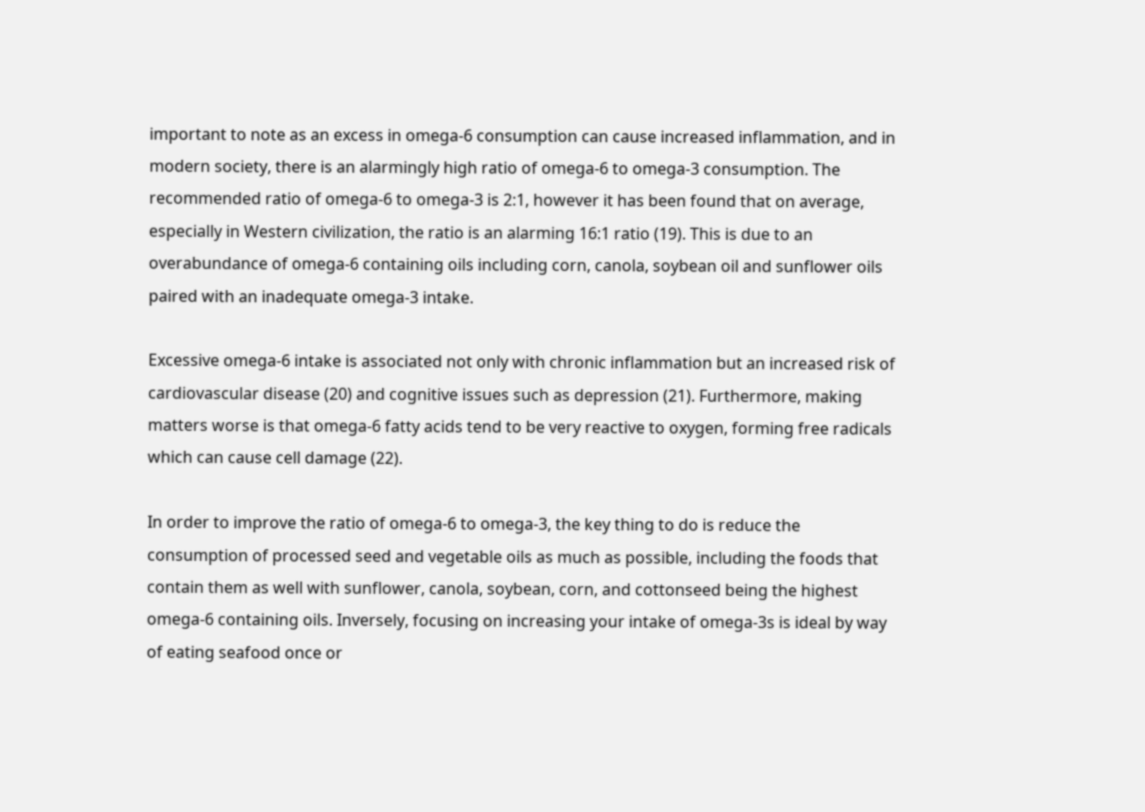important to note as an excess in omega-6 consumption can cause increased inflammation, and in modern society, there is an alarmingly high ratio of omega-6 to omega-3 consumption. The recommended ratio of omega-6 to omega-3 is 2:1, however it has been found that on average, especially in Western civilization, the ratio is an alarming 16:1 ratio (19). This is due to an overabundance of omega-6 containing oils including corn, canola, soybean oil and sunflower oils paired with an inadequate omega-3 intake.

Excessive omega-6 intake is associated not only with chronic inflammation but an increased risk of cardiovascular disease (20) and cognitive issues such as depression (21). Furthermore, making matters worse is that omega-6 fatty acids tend to be very reactive to oxygen, forming free radicals which can cause cell damage (22).

In order to improve the ratio of omega-6 to omega-3, the key thing to do is reduce the consumption of processed seed and vegetable oils as much as possible, including the foods that contain them as well with sunflower, canola, soybean, corn, and cottonseed being the highest omega-6 containing oils. Inversely, focusing on increasing your intake of omega-3s is ideal by way of eating seafood once or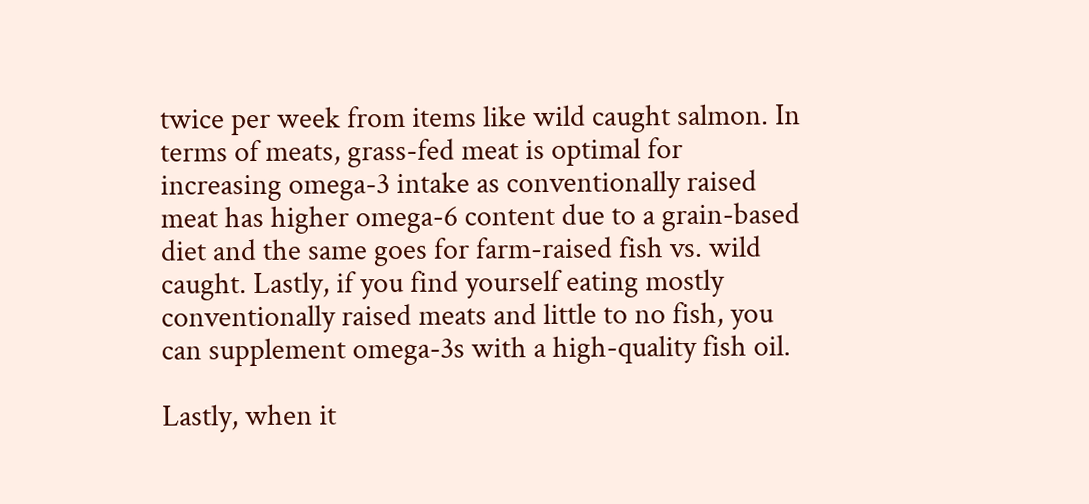twice per week from items like wild caught salmon. In terms of meats, grass-fed meat is optimal for increasing omega-3 intake as conventionally raised meat has higher omega-6 content due to a grain-based diet and the same goes for farm-raised fish vs. wild caught. Lastly, if you find yourself eating mostly conventionally raised meats and little to no fish, you can supplement omega-3s with a high-quality fish oil.

Lastly, when it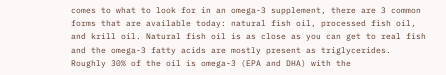comes to what to look for in an omega-3 supplement, there are 3 common forms that are available today: natural fish oil, processed fish oil, and krill oil. Natural fish oil is as close as you can get to real fish and the omega-3 fatty acids are mostly present as triglycerides. Roughly 30% of the oil is omega-3 (EPA and DHA) with the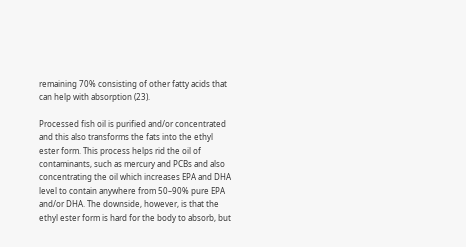remaining 70% consisting of other fatty acids that can help with absorption (23).

Processed fish oil is purified and/or concentrated and this also transforms the fats into the ethyl ester form. This process helps rid the oil of contaminants, such as mercury and PCBs and also concentrating the oil which increases EPA and DHA level to contain anywhere from 50–90% pure EPA and/or DHA. The downside, however, is that the ethyl ester form is hard for the body to absorb, but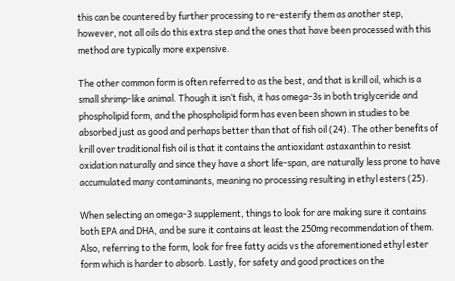this can be countered by further processing to re-esterify them as another step, however, not all oils do this extra step and the ones that have been processed with this method are typically more expensive.

The other common form is often referred to as the best, and that is krill oil, which is a small shrimp-like animal. Though it isn’t fish, it has omega-3s in both triglyceride and phospholipid form, and the phospholipid form has even been shown in studies to be absorbed just as good and perhaps better than that of fish oil (24). The other benefits of krill over traditional fish oil is that it contains the antioxidant astaxanthin to resist oxidation naturally and since they have a short life-span, are naturally less prone to have accumulated many contaminants, meaning no processing resulting in ethyl esters (25).

When selecting an omega-3 supplement, things to look for are making sure it contains both EPA and DHA, and be sure it contains at least the 250mg recommendation of them. Also, referring to the form, look for free fatty acids vs the aforementioned ethyl ester form which is harder to absorb. Lastly, for safety and good practices on the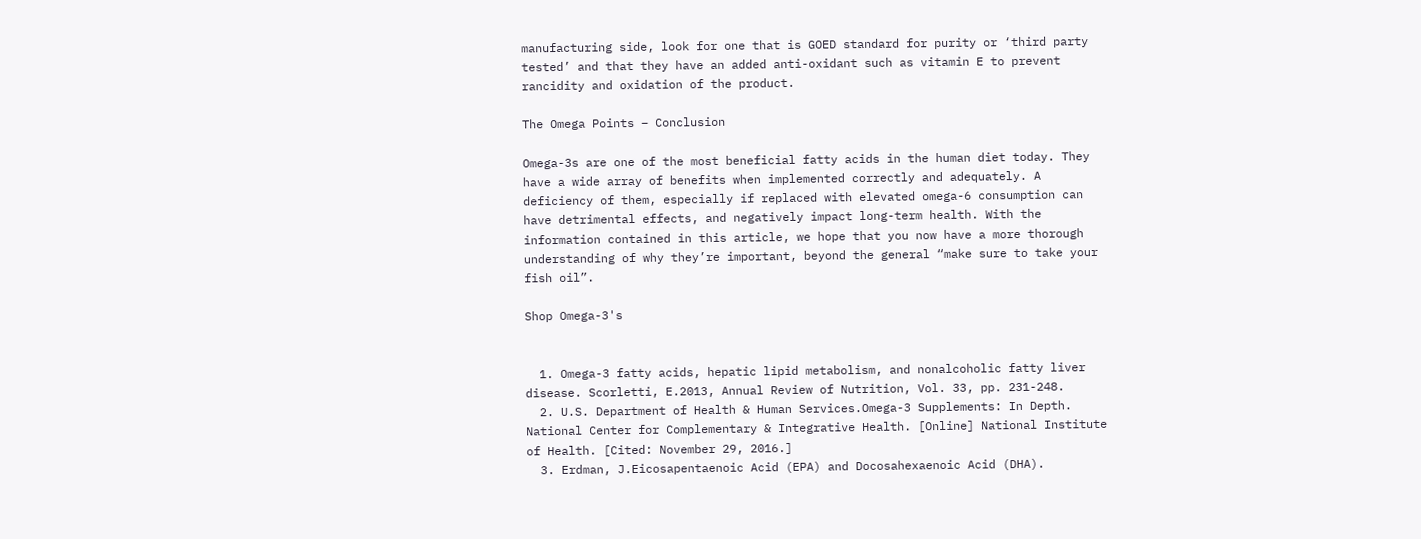manufacturing side, look for one that is GOED standard for purity or ‘third party tested’ and that they have an added anti-oxidant such as vitamin E to prevent rancidity and oxidation of the product.

The Omega Points – Conclusion

Omega-3s are one of the most beneficial fatty acids in the human diet today. They have a wide array of benefits when implemented correctly and adequately. A deficiency of them, especially if replaced with elevated omega-6 consumption can have detrimental effects, and negatively impact long-term health. With the information contained in this article, we hope that you now have a more thorough understanding of why they’re important, beyond the general “make sure to take your fish oil”.

Shop Omega-3's


  1. Omega-3 fatty acids, hepatic lipid metabolism, and nonalcoholic fatty liver disease. Scorletti, E.2013, Annual Review of Nutrition, Vol. 33, pp. 231-248.
  2. U.S. Department of Health & Human Services.Omega-3 Supplements: In Depth. National Center for Complementary & Integrative Health. [Online] National Institute of Health. [Cited: November 29, 2016.]
  3. Erdman, J.Eicosapentaenoic Acid (EPA) and Docosahexaenoic Acid (DHA).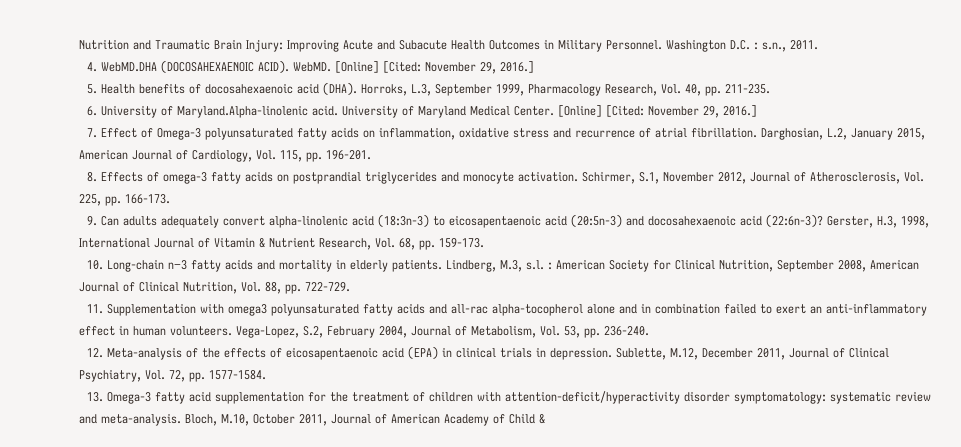Nutrition and Traumatic Brain Injury: Improving Acute and Subacute Health Outcomes in Military Personnel. Washington D.C. : s.n., 2011.
  4. WebMD.DHA (DOCOSAHEXAENOIC ACID). WebMD. [Online] [Cited: November 29, 2016.]
  5. Health benefits of docosahexaenoic acid (DHA). Horroks, L.3, September 1999, Pharmacology Research, Vol. 40, pp. 211-235.
  6. University of Maryland.Alpha-linolenic acid. University of Maryland Medical Center. [Online] [Cited: November 29, 2016.]
  7. Effect of Omega-3 polyunsaturated fatty acids on inflammation, oxidative stress and recurrence of atrial fibrillation. Darghosian, L.2, January 2015, American Journal of Cardiology, Vol. 115, pp. 196-201.
  8. Effects of omega-3 fatty acids on postprandial triglycerides and monocyte activation. Schirmer, S.1, November 2012, Journal of Atherosclerosis, Vol. 225, pp. 166-173.
  9. Can adults adequately convert alpha-linolenic acid (18:3n-3) to eicosapentaenoic acid (20:5n-3) and docosahexaenoic acid (22:6n-3)? Gerster, H.3, 1998, International Journal of Vitamin & Nutrient Research, Vol. 68, pp. 159-173.
  10. Long-chain n−3 fatty acids and mortality in elderly patients. Lindberg, M.3, s.l. : American Society for Clinical Nutrition, September 2008, American Journal of Clinical Nutrition, Vol. 88, pp. 722-729.
  11. Supplementation with omega3 polyunsaturated fatty acids and all-rac alpha-tocopherol alone and in combination failed to exert an anti-inflammatory effect in human volunteers. Vega-Lopez, S.2, February 2004, Journal of Metabolism, Vol. 53, pp. 236-240.
  12. Meta-analysis of the effects of eicosapentaenoic acid (EPA) in clinical trials in depression. Sublette, M.12, December 2011, Journal of Clinical Psychiatry, Vol. 72, pp. 1577-1584.
  13. Omega-3 fatty acid supplementation for the treatment of children with attention-deficit/hyperactivity disorder symptomatology: systematic review and meta-analysis. Bloch, M.10, October 2011, Journal of American Academy of Child &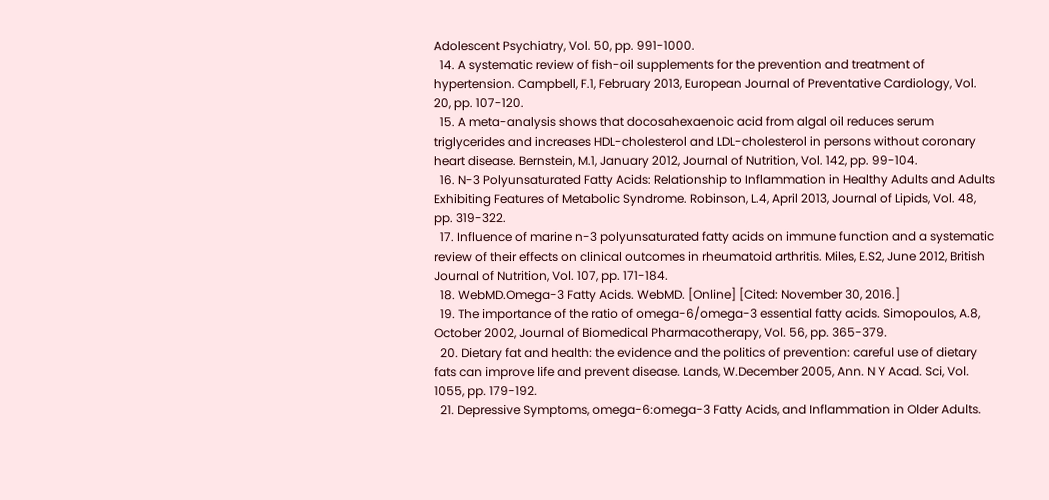Adolescent Psychiatry, Vol. 50, pp. 991-1000.
  14. A systematic review of fish-oil supplements for the prevention and treatment of hypertension. Campbell, F.1, February 2013, European Journal of Preventative Cardiology, Vol. 20, pp. 107-120.
  15. A meta-analysis shows that docosahexaenoic acid from algal oil reduces serum triglycerides and increases HDL-cholesterol and LDL-cholesterol in persons without coronary heart disease. Bernstein, M.1, January 2012, Journal of Nutrition, Vol. 142, pp. 99-104.
  16. N-3 Polyunsaturated Fatty Acids: Relationship to Inflammation in Healthy Adults and Adults Exhibiting Features of Metabolic Syndrome. Robinson, L.4, April 2013, Journal of Lipids, Vol. 48, pp. 319-322.
  17. Influence of marine n-3 polyunsaturated fatty acids on immune function and a systematic review of their effects on clinical outcomes in rheumatoid arthritis. Miles, E.S2, June 2012, British Journal of Nutrition, Vol. 107, pp. 171-184.
  18. WebMD.Omega-3 Fatty Acids. WebMD. [Online] [Cited: November 30, 2016.]
  19. The importance of the ratio of omega-6/omega-3 essential fatty acids. Simopoulos, A.8, October 2002, Journal of Biomedical Pharmacotherapy, Vol. 56, pp. 365-379.
  20. Dietary fat and health: the evidence and the politics of prevention: careful use of dietary fats can improve life and prevent disease. Lands, W.December 2005, Ann. N Y Acad. Sci, Vol. 1055, pp. 179-192.
  21. Depressive Symptoms, omega-6:omega-3 Fatty Acids, and Inflammation in Older Adults.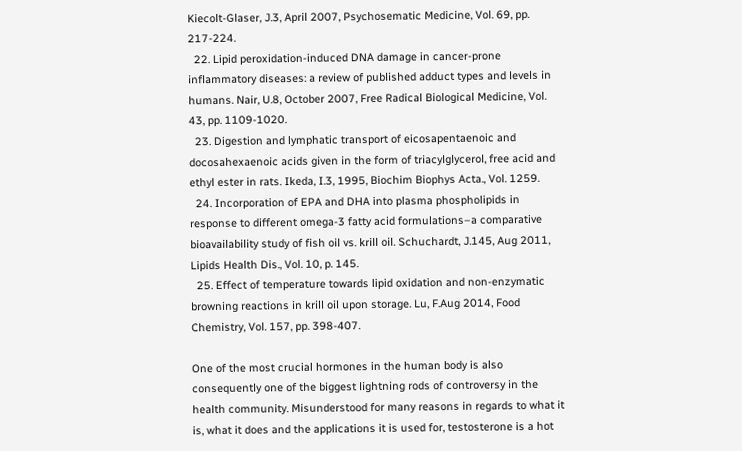Kiecolt-Glaser, J.3, April 2007, Psychosematic Medicine, Vol. 69, pp. 217-224.
  22. Lipid peroxidation-induced DNA damage in cancer-prone inflammatory diseases: a review of published adduct types and levels in humans. Nair, U.8, October 2007, Free Radical Biological Medicine, Vol. 43, pp. 1109-1020.
  23. Digestion and lymphatic transport of eicosapentaenoic and docosahexaenoic acids given in the form of triacylglycerol, free acid and ethyl ester in rats. Ikeda, I.3, 1995, Biochim Biophys Acta., Vol. 1259.
  24. Incorporation of EPA and DHA into plasma phospholipids in response to different omega-3 fatty acid formulations–a comparative bioavailability study of fish oil vs. krill oil. Schuchardt, J.145, Aug 2011, Lipids Health Dis., Vol. 10, p. 145.
  25. Effect of temperature towards lipid oxidation and non-enzymatic browning reactions in krill oil upon storage. Lu, F.Aug 2014, Food Chemistry, Vol. 157, pp. 398-407.

One of the most crucial hormones in the human body is also consequently one of the biggest lightning rods of controversy in the health community. Misunderstood for many reasons in regards to what it is, what it does and the applications it is used for, testosterone is a hot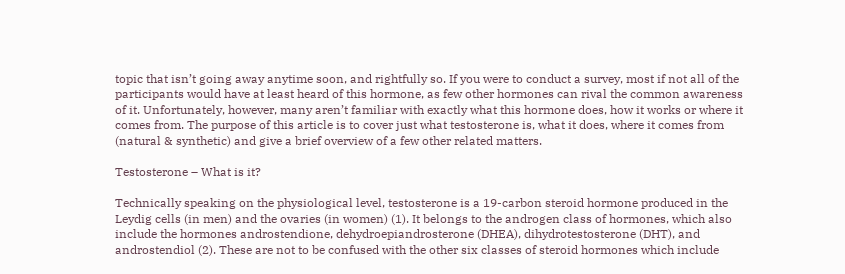topic that isn’t going away anytime soon, and rightfully so. If you were to conduct a survey, most if not all of the participants would have at least heard of this hormone, as few other hormones can rival the common awareness of it. Unfortunately, however, many aren’t familiar with exactly what this hormone does, how it works or where it comes from. The purpose of this article is to cover just what testosterone is, what it does, where it comes from (natural & synthetic) and give a brief overview of a few other related matters.

Testosterone – What is it?

Technically speaking on the physiological level, testosterone is a 19-carbon steroid hormone produced in the Leydig cells (in men) and the ovaries (in women) (1). It belongs to the androgen class of hormones, which also include the hormones androstendione, dehydroepiandrosterone (DHEA), dihydrotestosterone (DHT), and androstendiol (2). These are not to be confused with the other six classes of steroid hormones which include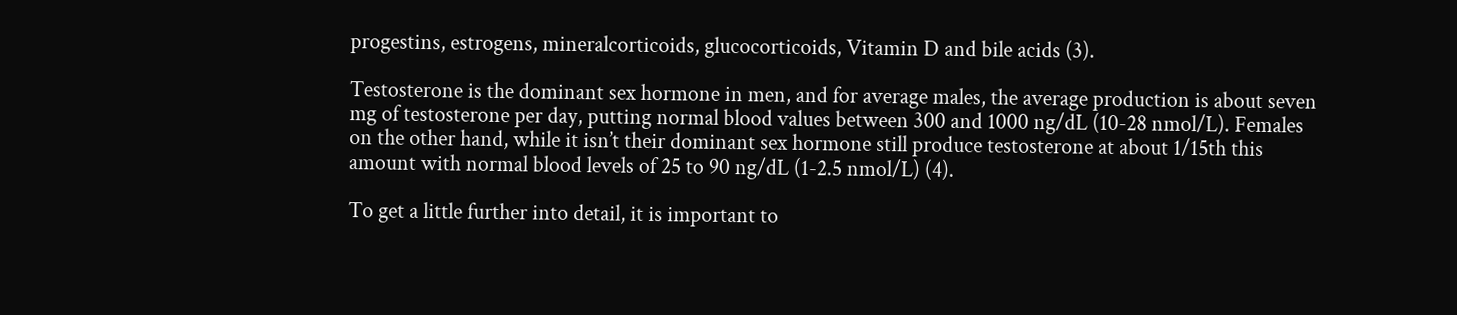progestins, estrogens, mineralcorticoids, glucocorticoids, Vitamin D and bile acids (3).

Testosterone is the dominant sex hormone in men, and for average males, the average production is about seven mg of testosterone per day, putting normal blood values between 300 and 1000 ng/dL (10-28 nmol/L). Females on the other hand, while it isn’t their dominant sex hormone still produce testosterone at about 1/15th this amount with normal blood levels of 25 to 90 ng/dL (1-2.5 nmol/L) (4).

To get a little further into detail, it is important to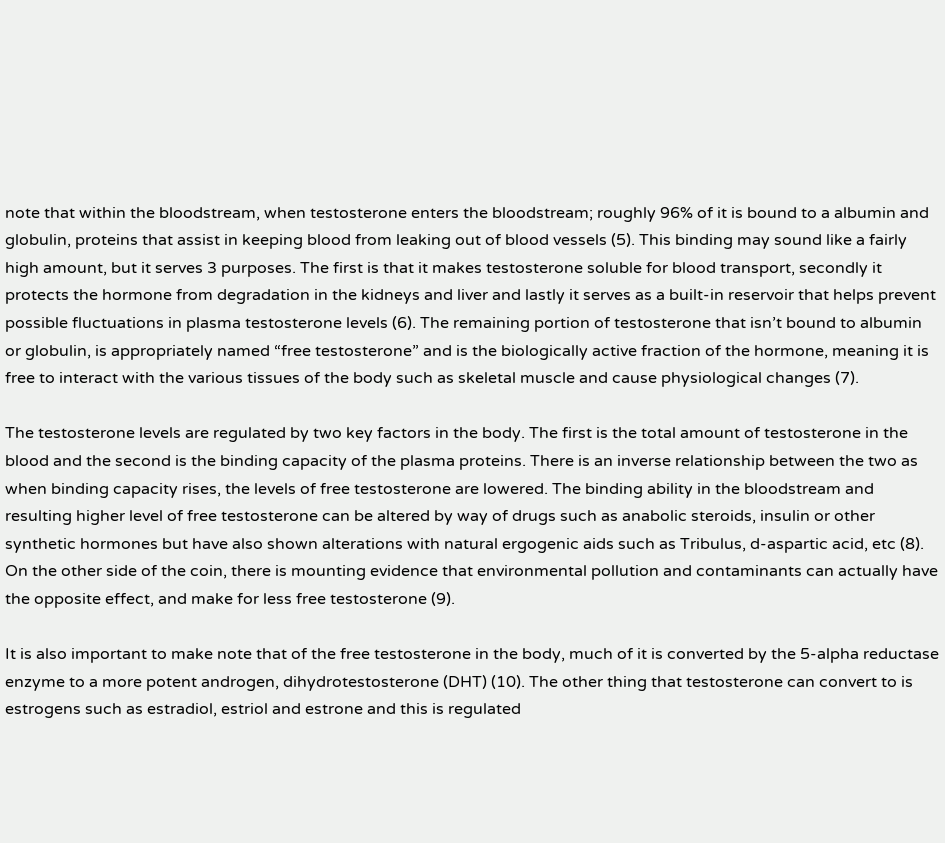note that within the bloodstream, when testosterone enters the bloodstream; roughly 96% of it is bound to a albumin and globulin, proteins that assist in keeping blood from leaking out of blood vessels (5). This binding may sound like a fairly high amount, but it serves 3 purposes. The first is that it makes testosterone soluble for blood transport, secondly it protects the hormone from degradation in the kidneys and liver and lastly it serves as a built-in reservoir that helps prevent possible fluctuations in plasma testosterone levels (6). The remaining portion of testosterone that isn’t bound to albumin or globulin, is appropriately named “free testosterone” and is the biologically active fraction of the hormone, meaning it is free to interact with the various tissues of the body such as skeletal muscle and cause physiological changes (7).

The testosterone levels are regulated by two key factors in the body. The first is the total amount of testosterone in the blood and the second is the binding capacity of the plasma proteins. There is an inverse relationship between the two as when binding capacity rises, the levels of free testosterone are lowered. The binding ability in the bloodstream and resulting higher level of free testosterone can be altered by way of drugs such as anabolic steroids, insulin or other synthetic hormones but have also shown alterations with natural ergogenic aids such as Tribulus, d-aspartic acid, etc (8). On the other side of the coin, there is mounting evidence that environmental pollution and contaminants can actually have the opposite effect, and make for less free testosterone (9).

It is also important to make note that of the free testosterone in the body, much of it is converted by the 5-alpha reductase enzyme to a more potent androgen, dihydrotestosterone (DHT) (10). The other thing that testosterone can convert to is estrogens such as estradiol, estriol and estrone and this is regulated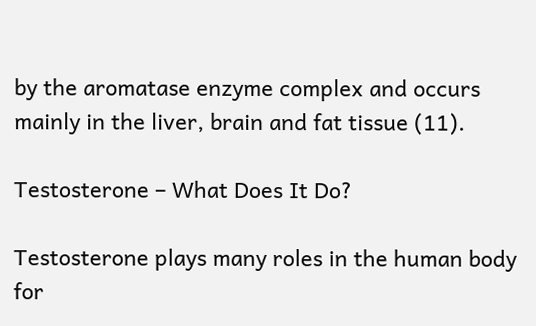by the aromatase enzyme complex and occurs mainly in the liver, brain and fat tissue (11).

Testosterone – What Does It Do?

Testosterone plays many roles in the human body for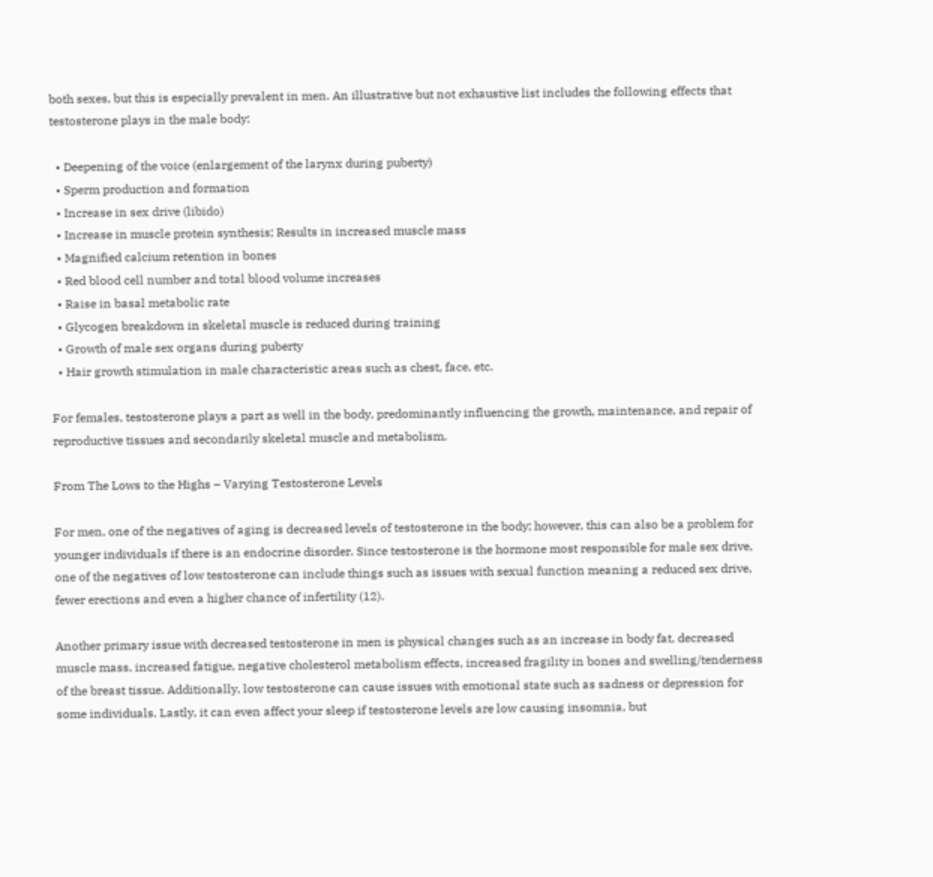both sexes, but this is especially prevalent in men. An illustrative but not exhaustive list includes the following effects that testosterone plays in the male body:

  • Deepening of the voice (enlargement of the larynx during puberty)
  • Sperm production and formation
  • Increase in sex drive (libido)
  • Increase in muscle protein synthesis; Results in increased muscle mass
  • Magnified calcium retention in bones
  • Red blood cell number and total blood volume increases
  • Raise in basal metabolic rate
  • Glycogen breakdown in skeletal muscle is reduced during training
  • Growth of male sex organs during puberty
  • Hair growth stimulation in male characteristic areas such as chest, face, etc.

For females, testosterone plays a part as well in the body, predominantly influencing the growth, maintenance, and repair of reproductive tissues and secondarily skeletal muscle and metabolism.

From The Lows to the Highs – Varying Testosterone Levels

For men, one of the negatives of aging is decreased levels of testosterone in the body; however, this can also be a problem for younger individuals if there is an endocrine disorder. Since testosterone is the hormone most responsible for male sex drive, one of the negatives of low testosterone can include things such as issues with sexual function meaning a reduced sex drive, fewer erections and even a higher chance of infertility (12).

Another primary issue with decreased testosterone in men is physical changes such as an increase in body fat, decreased muscle mass, increased fatigue, negative cholesterol metabolism effects, increased fragility in bones and swelling/tenderness of the breast tissue. Additionally, low testosterone can cause issues with emotional state such as sadness or depression for some individuals. Lastly, it can even affect your sleep if testosterone levels are low causing insomnia, but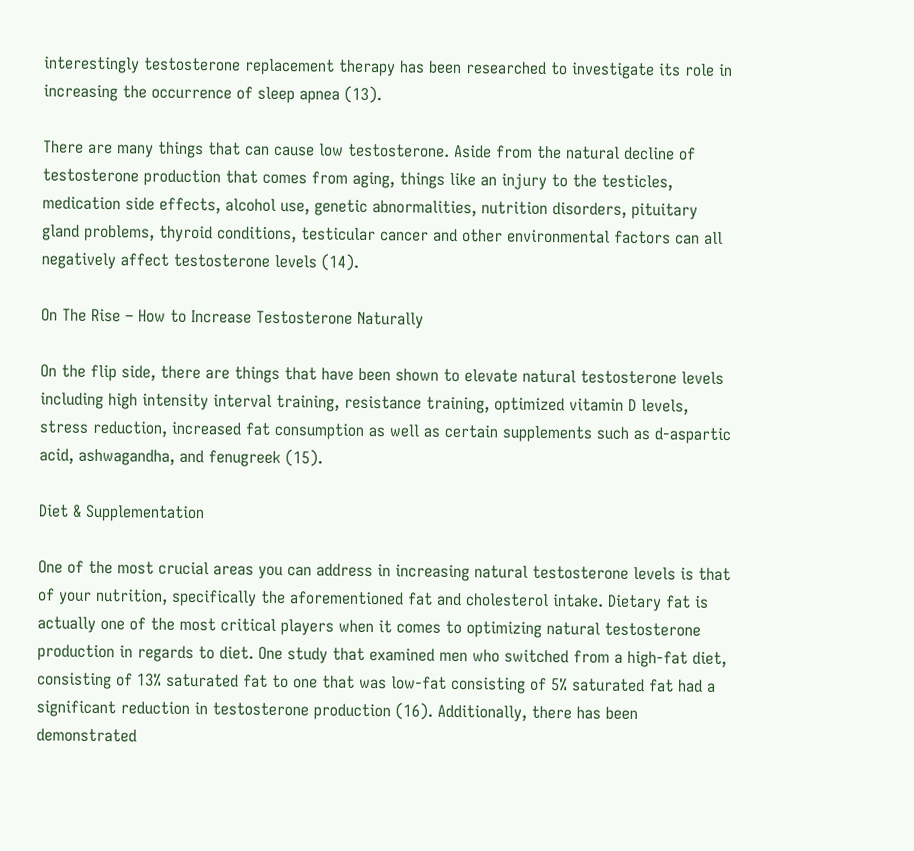interestingly testosterone replacement therapy has been researched to investigate its role in increasing the occurrence of sleep apnea (13).

There are many things that can cause low testosterone. Aside from the natural decline of testosterone production that comes from aging, things like an injury to the testicles, medication side effects, alcohol use, genetic abnormalities, nutrition disorders, pituitary gland problems, thyroid conditions, testicular cancer and other environmental factors can all negatively affect testosterone levels (14).

On The Rise – How to Increase Testosterone Naturally

On the flip side, there are things that have been shown to elevate natural testosterone levels including high intensity interval training, resistance training, optimized vitamin D levels, stress reduction, increased fat consumption as well as certain supplements such as d-aspartic acid, ashwagandha, and fenugreek (15).

Diet & Supplementation

One of the most crucial areas you can address in increasing natural testosterone levels is that of your nutrition, specifically the aforementioned fat and cholesterol intake. Dietary fat is actually one of the most critical players when it comes to optimizing natural testosterone production in regards to diet. One study that examined men who switched from a high-fat diet, consisting of 13% saturated fat to one that was low-fat consisting of 5% saturated fat had a significant reduction in testosterone production (16). Additionally, there has been demonstrated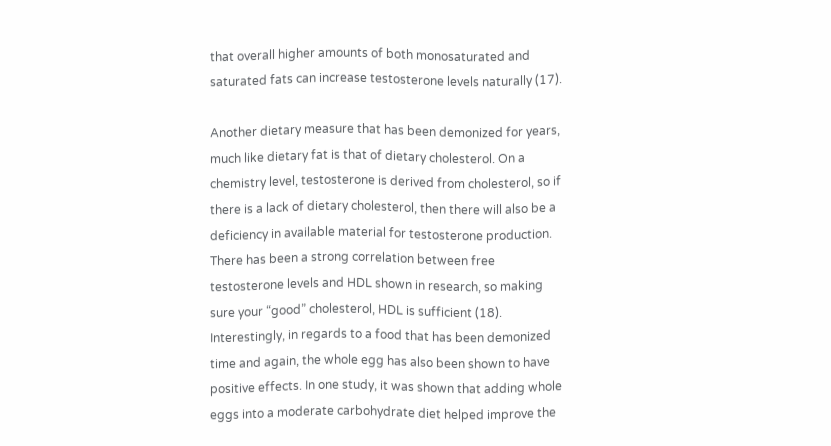that overall higher amounts of both monosaturated and saturated fats can increase testosterone levels naturally (17).

Another dietary measure that has been demonized for years, much like dietary fat is that of dietary cholesterol. On a chemistry level, testosterone is derived from cholesterol, so if there is a lack of dietary cholesterol, then there will also be a deficiency in available material for testosterone production. There has been a strong correlation between free testosterone levels and HDL shown in research, so making sure your “good” cholesterol, HDL is sufficient (18). Interestingly, in regards to a food that has been demonized time and again, the whole egg has also been shown to have positive effects. In one study, it was shown that adding whole eggs into a moderate carbohydrate diet helped improve the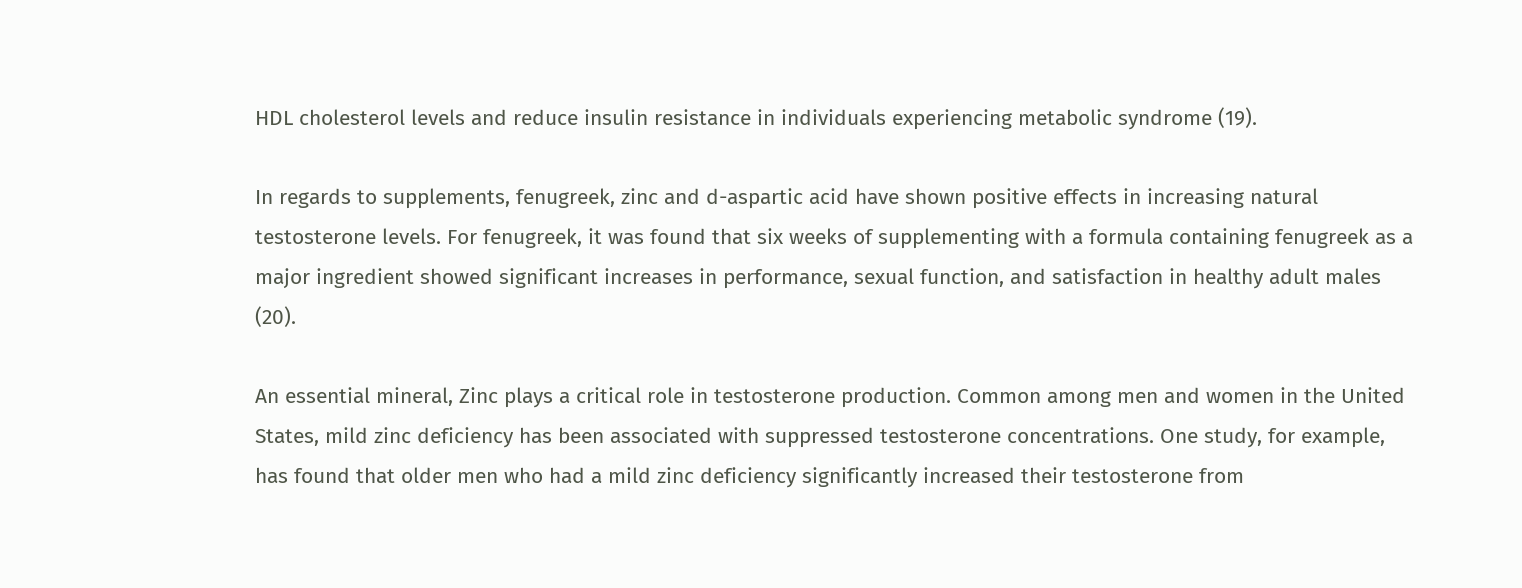HDL cholesterol levels and reduce insulin resistance in individuals experiencing metabolic syndrome (19).

In regards to supplements, fenugreek, zinc and d-aspartic acid have shown positive effects in increasing natural testosterone levels. For fenugreek, it was found that six weeks of supplementing with a formula containing fenugreek as a major ingredient showed significant increases in performance, sexual function, and satisfaction in healthy adult males (20).

An essential mineral, Zinc plays a critical role in testosterone production. Common among men and women in the United States, mild zinc deficiency has been associated with suppressed testosterone concentrations. One study, for example, has found that older men who had a mild zinc deficiency significantly increased their testosterone from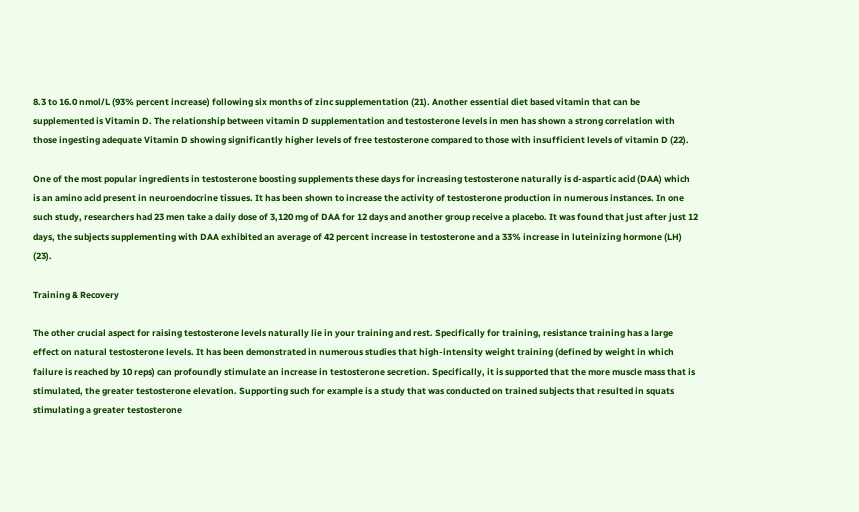8.3 to 16.0 nmol/L (93% percent increase) following six months of zinc supplementation (21). Another essential diet based vitamin that can be supplemented is Vitamin D. The relationship between vitamin D supplementation and testosterone levels in men has shown a strong correlation with those ingesting adequate Vitamin D showing significantly higher levels of free testosterone compared to those with insufficient levels of vitamin D (22).

One of the most popular ingredients in testosterone boosting supplements these days for increasing testosterone naturally is d-aspartic acid (DAA) which is an amino acid present in neuroendocrine tissues. It has been shown to increase the activity of testosterone production in numerous instances. In one such study, researchers had 23 men take a daily dose of 3,120 mg of DAA for 12 days and another group receive a placebo. It was found that just after just 12 days, the subjects supplementing with DAA exhibited an average of 42 percent increase in testosterone and a 33% increase in luteinizing hormone (LH) (23).

Training & Recovery

The other crucial aspect for raising testosterone levels naturally lie in your training and rest. Specifically for training, resistance training has a large effect on natural testosterone levels. It has been demonstrated in numerous studies that high-intensity weight training (defined by weight in which failure is reached by 10 reps) can profoundly stimulate an increase in testosterone secretion. Specifically, it is supported that the more muscle mass that is stimulated, the greater testosterone elevation. Supporting such for example is a study that was conducted on trained subjects that resulted in squats stimulating a greater testosterone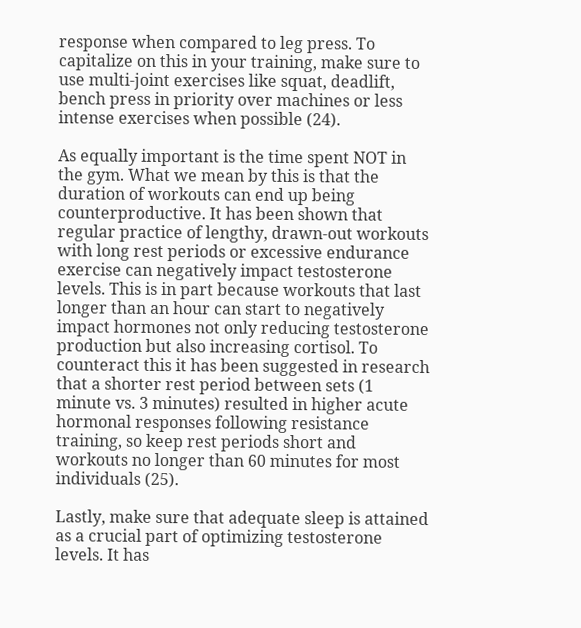response when compared to leg press. To capitalize on this in your training, make sure to use multi-joint exercises like squat, deadlift, bench press in priority over machines or less intense exercises when possible (24).

As equally important is the time spent NOT in the gym. What we mean by this is that the duration of workouts can end up being counterproductive. It has been shown that regular practice of lengthy, drawn-out workouts with long rest periods or excessive endurance exercise can negatively impact testosterone levels. This is in part because workouts that last longer than an hour can start to negatively impact hormones not only reducing testosterone production but also increasing cortisol. To counteract this it has been suggested in research that a shorter rest period between sets (1 minute vs. 3 minutes) resulted in higher acute hormonal responses following resistance training, so keep rest periods short and workouts no longer than 60 minutes for most individuals (25).

Lastly, make sure that adequate sleep is attained as a crucial part of optimizing testosterone levels. It has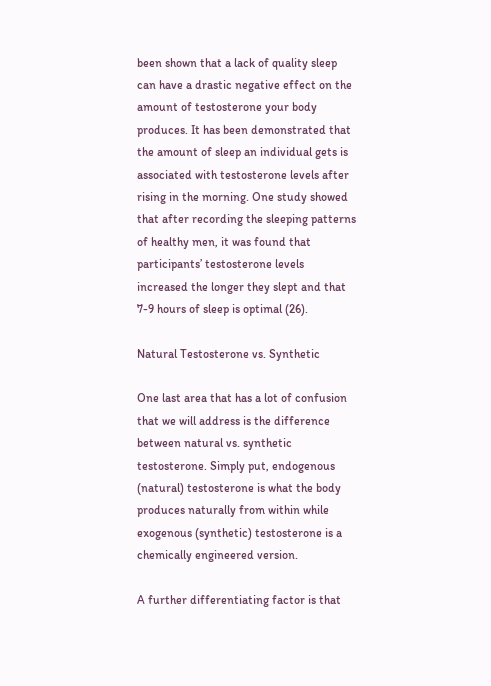been shown that a lack of quality sleep can have a drastic negative effect on the amount of testosterone your body produces. It has been demonstrated that the amount of sleep an individual gets is associated with testosterone levels after rising in the morning. One study showed that after recording the sleeping patterns of healthy men, it was found that participants’ testosterone levels increased the longer they slept and that 7-9 hours of sleep is optimal (26).

Natural Testosterone vs. Synthetic

One last area that has a lot of confusion that we will address is the difference between natural vs. synthetic testosterone. Simply put, endogenous (natural) testosterone is what the body produces naturally from within while exogenous (synthetic) testosterone is a chemically engineered version.

A further differentiating factor is that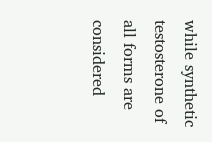while synthetic testosterone of all forms are considered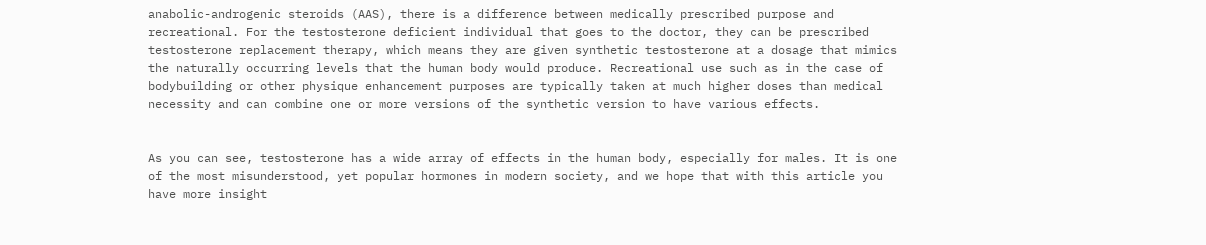anabolic-androgenic steroids (AAS), there is a difference between medically prescribed purpose and recreational. For the testosterone deficient individual that goes to the doctor, they can be prescribed testosterone replacement therapy, which means they are given synthetic testosterone at a dosage that mimics the naturally occurring levels that the human body would produce. Recreational use such as in the case of bodybuilding or other physique enhancement purposes are typically taken at much higher doses than medical necessity and can combine one or more versions of the synthetic version to have various effects.


As you can see, testosterone has a wide array of effects in the human body, especially for males. It is one of the most misunderstood, yet popular hormones in modern society, and we hope that with this article you have more insight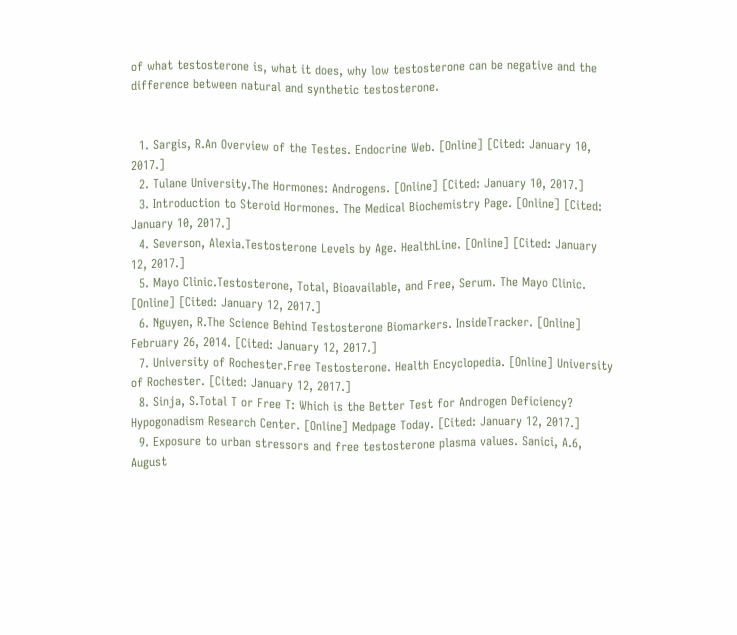of what testosterone is, what it does, why low testosterone can be negative and the difference between natural and synthetic testosterone.


  1. Sargis, R.An Overview of the Testes. Endocrine Web. [Online] [Cited: January 10, 2017.]
  2. Tulane University.The Hormones: Androgens. [Online] [Cited: January 10, 2017.]
  3. Introduction to Steroid Hormones. The Medical Biochemistry Page. [Online] [Cited: January 10, 2017.]
  4. Severson, Alexia.Testosterone Levels by Age. HealthLine. [Online] [Cited: January 12, 2017.]
  5. Mayo Clinic.Testosterone, Total, Bioavailable, and Free, Serum. The Mayo Clinic. [Online] [Cited: January 12, 2017.]
  6. Nguyen, R.The Science Behind Testosterone Biomarkers. InsideTracker. [Online] February 26, 2014. [Cited: January 12, 2017.]
  7. University of Rochester.Free Testosterone. Health Encyclopedia. [Online] University of Rochester. [Cited: January 12, 2017.]
  8. Sinja, S.Total T or Free T: Which is the Better Test for Androgen Deficiency? Hypogonadism Research Center. [Online] Medpage Today. [Cited: January 12, 2017.]
  9. Exposure to urban stressors and free testosterone plasma values. Sanici, A.6, August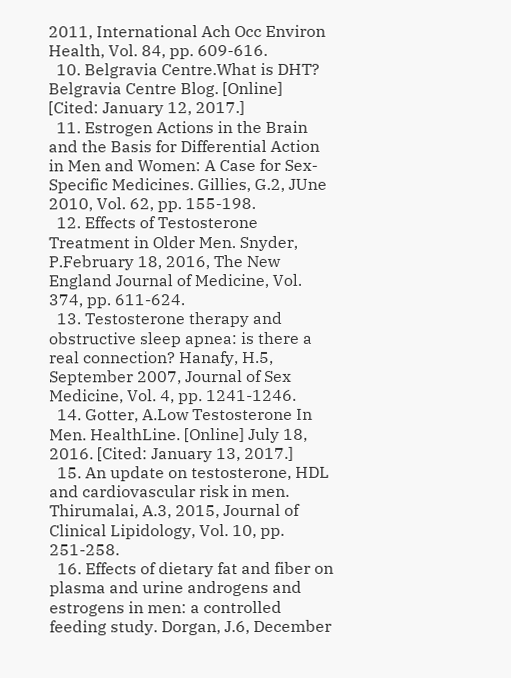2011, International Ach Occ Environ Health, Vol. 84, pp. 609-616.
  10. Belgravia Centre.What is DHT? Belgravia Centre Blog. [Online] [Cited: January 12, 2017.]
  11. Estrogen Actions in the Brain and the Basis for Differential Action in Men and Women: A Case for Sex-Specific Medicines. Gillies, G.2, JUne 2010, Vol. 62, pp. 155-198.
  12. Effects of Testosterone Treatment in Older Men. Snyder, P.February 18, 2016, The New England Journal of Medicine, Vol. 374, pp. 611-624.
  13. Testosterone therapy and obstructive sleep apnea: is there a real connection? Hanafy, H.5, September 2007, Journal of Sex Medicine, Vol. 4, pp. 1241-1246.
  14. Gotter, A.Low Testosterone In Men. HealthLine. [Online] July 18, 2016. [Cited: January 13, 2017.]
  15. An update on testosterone, HDL and cardiovascular risk in men. Thirumalai, A.3, 2015, Journal of Clinical Lipidology, Vol. 10, pp. 251-258.
  16. Effects of dietary fat and fiber on plasma and urine androgens and estrogens in men: a controlled feeding study. Dorgan, J.6, December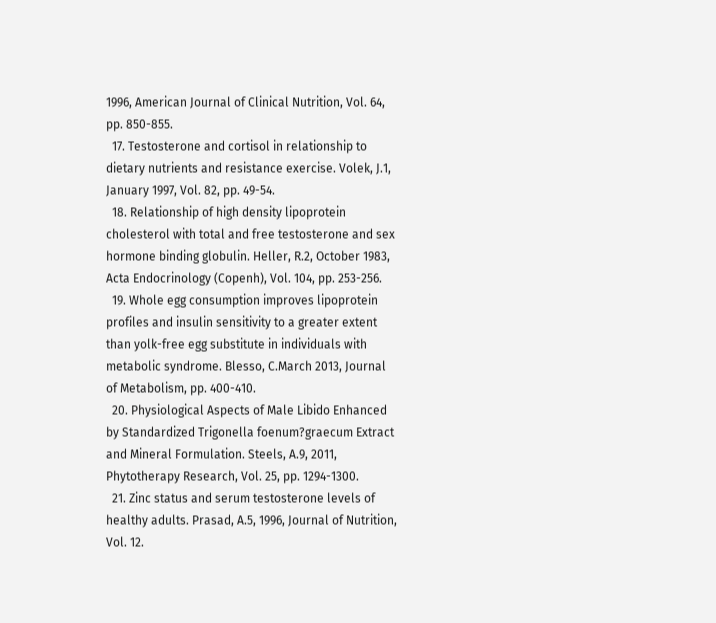1996, American Journal of Clinical Nutrition, Vol. 64, pp. 850-855.
  17. Testosterone and cortisol in relationship to dietary nutrients and resistance exercise. Volek, J.1, January 1997, Vol. 82, pp. 49-54.
  18. Relationship of high density lipoprotein cholesterol with total and free testosterone and sex hormone binding globulin. Heller, R.2, October 1983, Acta Endocrinology (Copenh), Vol. 104, pp. 253-256.
  19. Whole egg consumption improves lipoprotein profiles and insulin sensitivity to a greater extent than yolk-free egg substitute in individuals with metabolic syndrome. Blesso, C.March 2013, Journal of Metabolism, pp. 400-410.
  20. Physiological Aspects of Male Libido Enhanced by Standardized Trigonella foenum?graecum Extract and Mineral Formulation. Steels, A.9, 2011, Phytotherapy Research, Vol. 25, pp. 1294-1300.
  21. Zinc status and serum testosterone levels of healthy adults. Prasad, A.5, 1996, Journal of Nutrition, Vol. 12.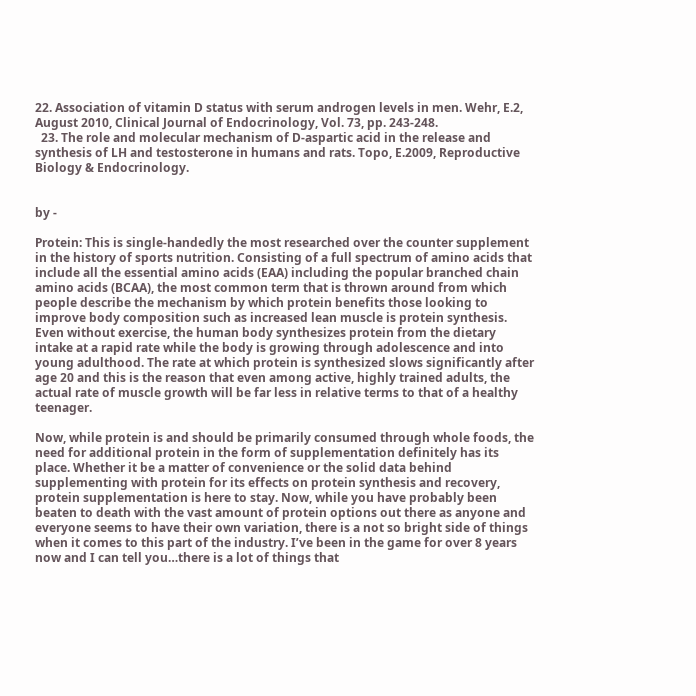22. Association of vitamin D status with serum androgen levels in men. Wehr, E.2, August 2010, Clinical Journal of Endocrinology, Vol. 73, pp. 243-248.
  23. The role and molecular mechanism of D-aspartic acid in the release and synthesis of LH and testosterone in humans and rats. Topo, E.2009, Reproductive Biology & Endocrinology.


by -

Protein: This is single-handedly the most researched over the counter supplement in the history of sports nutrition. Consisting of a full spectrum of amino acids that include all the essential amino acids (EAA) including the popular branched chain amino acids (BCAA), the most common term that is thrown around from which people describe the mechanism by which protein benefits those looking to improve body composition such as increased lean muscle is protein synthesis. Even without exercise, the human body synthesizes protein from the dietary intake at a rapid rate while the body is growing through adolescence and into young adulthood. The rate at which protein is synthesized slows significantly after age 20 and this is the reason that even among active, highly trained adults, the actual rate of muscle growth will be far less in relative terms to that of a healthy teenager.

Now, while protein is and should be primarily consumed through whole foods, the need for additional protein in the form of supplementation definitely has its place. Whether it be a matter of convenience or the solid data behind supplementing with protein for its effects on protein synthesis and recovery, protein supplementation is here to stay. Now, while you have probably been beaten to death with the vast amount of protein options out there as anyone and everyone seems to have their own variation, there is a not so bright side of things when it comes to this part of the industry. I’ve been in the game for over 8 years now and I can tell you…there is a lot of things that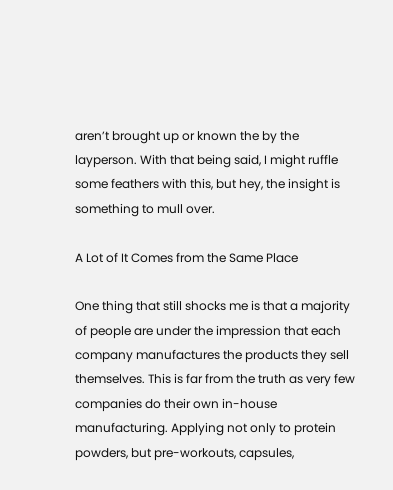aren’t brought up or known the by the layperson. With that being said, I might ruffle some feathers with this, but hey, the insight is something to mull over.

A Lot of It Comes from the Same Place

One thing that still shocks me is that a majority of people are under the impression that each company manufactures the products they sell themselves. This is far from the truth as very few companies do their own in-house manufacturing. Applying not only to protein powders, but pre-workouts, capsules,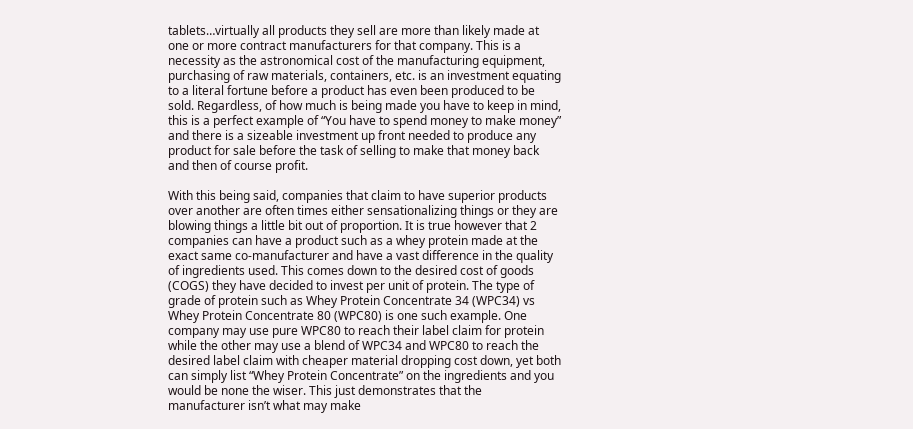tablets…virtually all products they sell are more than likely made at one or more contract manufacturers for that company. This is a necessity as the astronomical cost of the manufacturing equipment, purchasing of raw materials, containers, etc. is an investment equating to a literal fortune before a product has even been produced to be sold. Regardless, of how much is being made you have to keep in mind, this is a perfect example of “You have to spend money to make money” and there is a sizeable investment up front needed to produce any product for sale before the task of selling to make that money back and then of course profit.

With this being said, companies that claim to have superior products over another are often times either sensationalizing things or they are blowing things a little bit out of proportion. It is true however that 2 companies can have a product such as a whey protein made at the exact same co-manufacturer and have a vast difference in the quality of ingredients used. This comes down to the desired cost of goods (COGS) they have decided to invest per unit of protein. The type of grade of protein such as Whey Protein Concentrate 34 (WPC34) vs Whey Protein Concentrate 80 (WPC80) is one such example. One company may use pure WPC80 to reach their label claim for protein while the other may use a blend of WPC34 and WPC80 to reach the desired label claim with cheaper material dropping cost down, yet both can simply list “Whey Protein Concentrate” on the ingredients and you would be none the wiser. This just demonstrates that the manufacturer isn’t what may make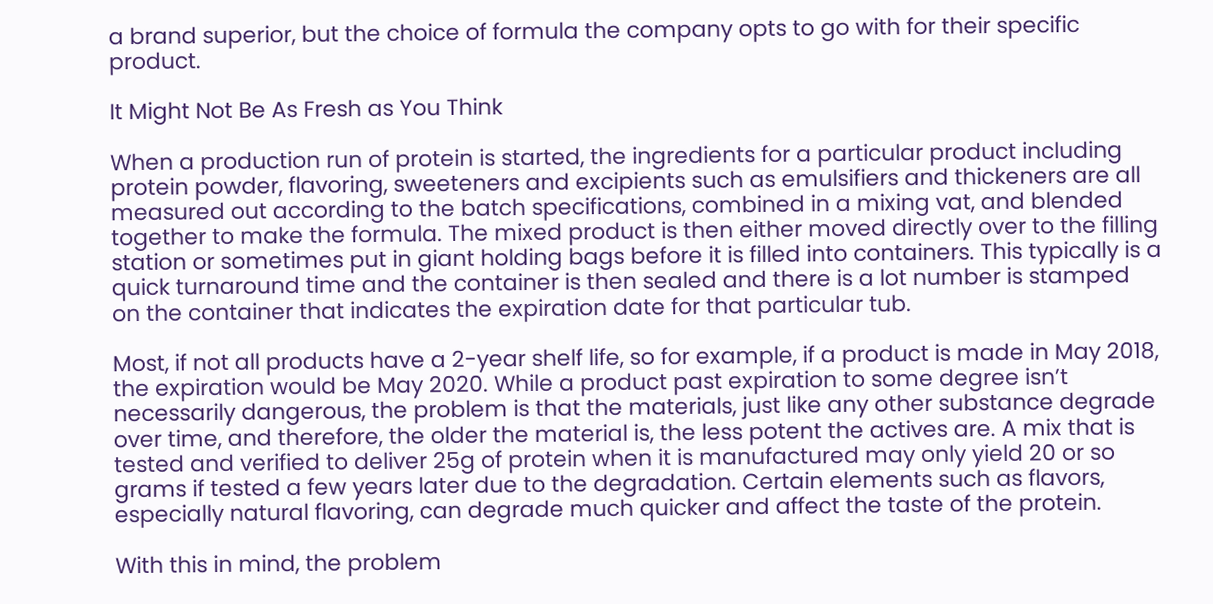a brand superior, but the choice of formula the company opts to go with for their specific product.

It Might Not Be As Fresh as You Think

When a production run of protein is started, the ingredients for a particular product including protein powder, flavoring, sweeteners and excipients such as emulsifiers and thickeners are all measured out according to the batch specifications, combined in a mixing vat, and blended together to make the formula. The mixed product is then either moved directly over to the filling station or sometimes put in giant holding bags before it is filled into containers. This typically is a quick turnaround time and the container is then sealed and there is a lot number is stamped on the container that indicates the expiration date for that particular tub.

Most, if not all products have a 2-year shelf life, so for example, if a product is made in May 2018, the expiration would be May 2020. While a product past expiration to some degree isn’t necessarily dangerous, the problem is that the materials, just like any other substance degrade over time, and therefore, the older the material is, the less potent the actives are. A mix that is tested and verified to deliver 25g of protein when it is manufactured may only yield 20 or so grams if tested a few years later due to the degradation. Certain elements such as flavors, especially natural flavoring, can degrade much quicker and affect the taste of the protein.

With this in mind, the problem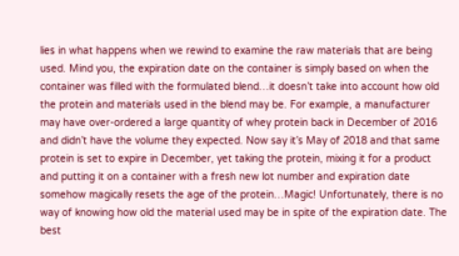lies in what happens when we rewind to examine the raw materials that are being used. Mind you, the expiration date on the container is simply based on when the container was filled with the formulated blend…it doesn’t take into account how old the protein and materials used in the blend may be. For example, a manufacturer may have over-ordered a large quantity of whey protein back in December of 2016 and didn’t have the volume they expected. Now say it’s May of 2018 and that same protein is set to expire in December, yet taking the protein, mixing it for a product and putting it on a container with a fresh new lot number and expiration date somehow magically resets the age of the protein…Magic! Unfortunately, there is no way of knowing how old the material used may be in spite of the expiration date. The best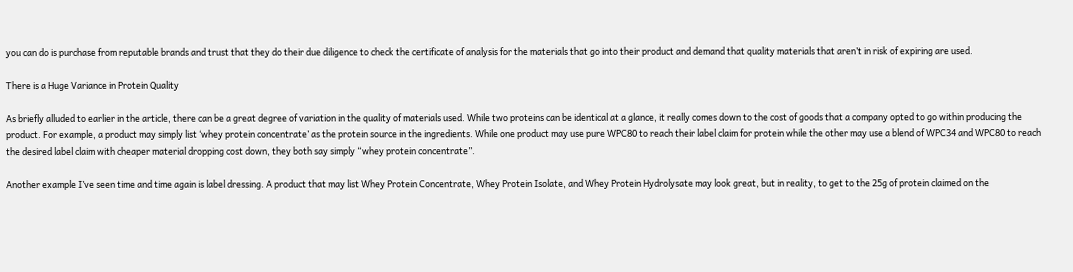you can do is purchase from reputable brands and trust that they do their due diligence to check the certificate of analysis for the materials that go into their product and demand that quality materials that aren’t in risk of expiring are used.

There is a Huge Variance in Protein Quality

As briefly alluded to earlier in the article, there can be a great degree of variation in the quality of materials used. While two proteins can be identical at a glance, it really comes down to the cost of goods that a company opted to go within producing the product. For example, a product may simply list ‘whey protein concentrate’ as the protein source in the ingredients. While one product may use pure WPC80 to reach their label claim for protein while the other may use a blend of WPC34 and WPC80 to reach the desired label claim with cheaper material dropping cost down, they both say simply “whey protein concentrate”.

Another example I’ve seen time and time again is label dressing. A product that may list Whey Protein Concentrate, Whey Protein Isolate, and Whey Protein Hydrolysate may look great, but in reality, to get to the 25g of protein claimed on the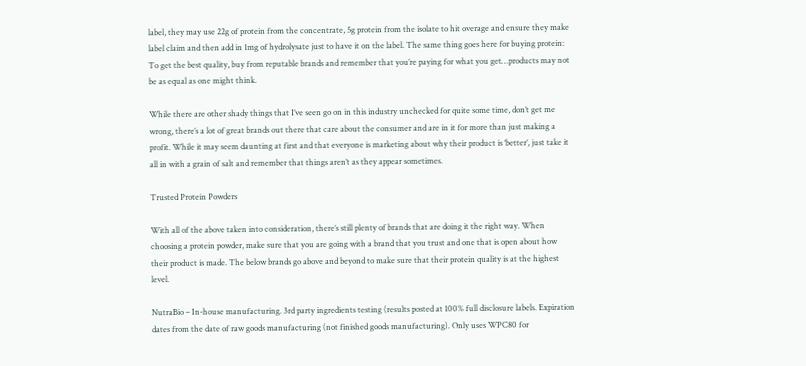label, they may use 22g of protein from the concentrate, 5g protein from the isolate to hit overage and ensure they make label claim and then add in 1mg of hydrolysate just to have it on the label. The same thing goes here for buying protein: To get the best quality, buy from reputable brands and remember that you’re paying for what you get…products may not be as equal as one might think.

While there are other shady things that I’ve seen go on in this industry unchecked for quite some time, don’t get me wrong, there’s a lot of great brands out there that care about the consumer and are in it for more than just making a profit. While it may seem daunting at first and that everyone is marketing about why their product is ‘better’, just take it all in with a grain of salt and remember that things aren’t as they appear sometimes.

Trusted Protein Powders

With all of the above taken into consideration, there’s still plenty of brands that are doing it the right way. When choosing a protein powder, make sure that you are going with a brand that you trust and one that is open about how their product is made. The below brands go above and beyond to make sure that their protein quality is at the highest level.

NutraBio – In-house manufacturing. 3rd party ingredients testing (results posted at 100% full disclosure labels. Expiration dates from the date of raw goods manufacturing (not finished goods manufacturing). Only uses WPC80 for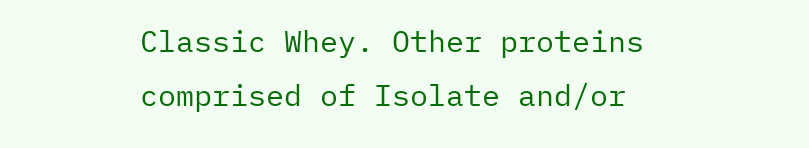Classic Whey. Other proteins comprised of Isolate and/or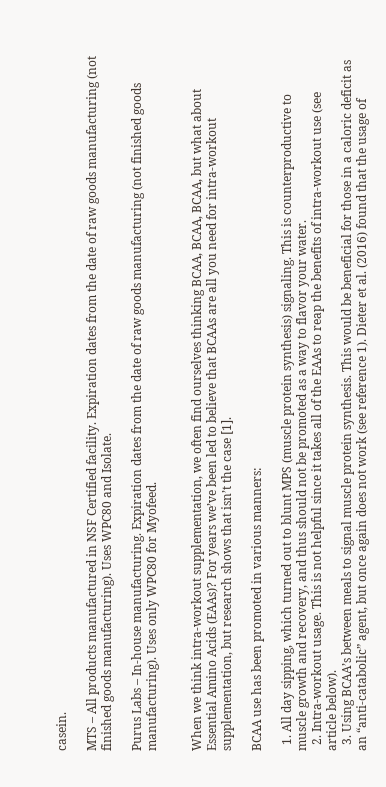casein.

MTS – All products manufactured in NSF Certified facility. Expiration dates from the date of raw goods manufacturing (not finished goods manufacturing). Uses WPC80 and Isolate.

Purus Labs – In-house manufacturing. Expiration dates from the date of raw goods manufacturing (not finished goods manufacturing). Uses only WPC80 for Myofeed.


When we think intra-workout supplementation, we often find ourselves thinking BCAA, BCAA, BCAA, but what about Essential Amino Acids (EAAs)? For years we’ve been led to believe that BCAAs are all you need for intra-workout supplementation, but research shows that isn’t the case [1].

BCAA use has been promoted in various manners:

  1. All day sipping, which turned out to blunt MPS (muscle protein synthesis) signaling. This is counterproductive to muscle growth and recovery, and thus should not be promoted as a way to flavor your water.
  2. Intra-workout usage. This is not helpful since it takes all of the EAAs to reap the benefits of intra-workout use (see article below).
  3. Using BCAA’s between meals to signal muscle protein synthesis. This would be beneficial for those in a caloric deficit as an “anti-catabolic” agent, but once again does not work (see reference 1). Dieter et al. (2016) found that the usage of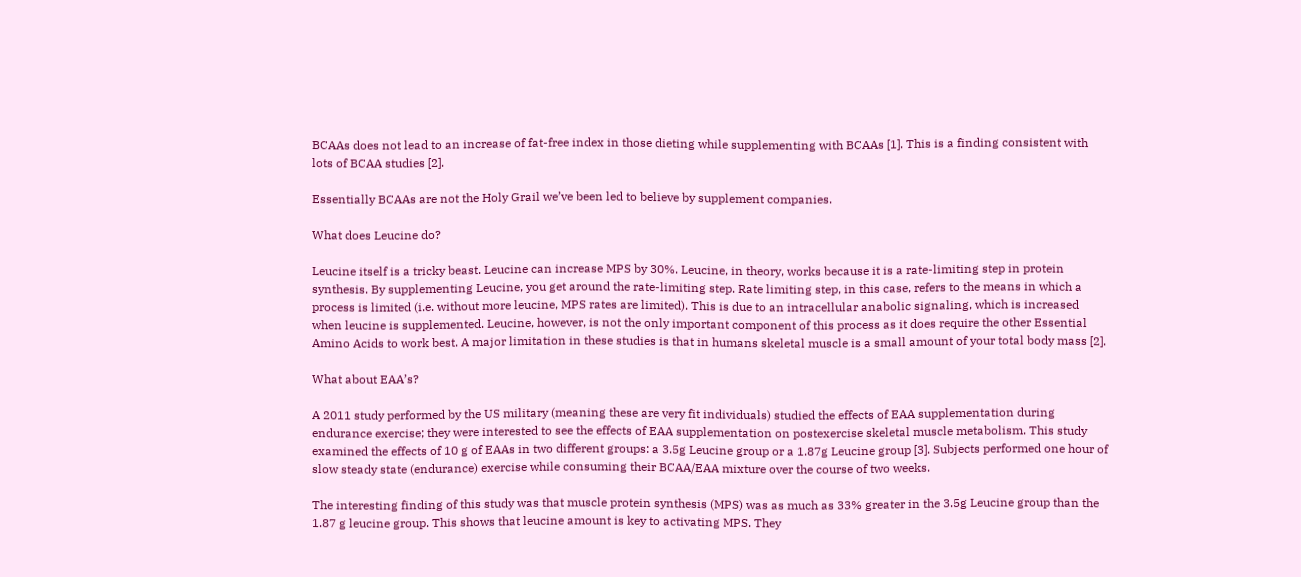BCAAs does not lead to an increase of fat-free index in those dieting while supplementing with BCAAs [1]. This is a finding consistent with lots of BCAA studies [2].

Essentially BCAAs are not the Holy Grail we’ve been led to believe by supplement companies.

What does Leucine do?

Leucine itself is a tricky beast. Leucine can increase MPS by 30%. Leucine, in theory, works because it is a rate-limiting step in protein synthesis. By supplementing Leucine, you get around the rate-limiting step. Rate limiting step, in this case, refers to the means in which a process is limited (i.e. without more leucine, MPS rates are limited). This is due to an intracellular anabolic signaling, which is increased when leucine is supplemented. Leucine, however, is not the only important component of this process as it does require the other Essential Amino Acids to work best. A major limitation in these studies is that in humans skeletal muscle is a small amount of your total body mass [2].

What about EAA’s?

A 2011 study performed by the US military (meaning these are very fit individuals) studied the effects of EAA supplementation during endurance exercise; they were interested to see the effects of EAA supplementation on postexercise skeletal muscle metabolism. This study examined the effects of 10 g of EAAs in two different groups: a 3.5g Leucine group or a 1.87g Leucine group [3]. Subjects performed one hour of slow steady state (endurance) exercise while consuming their BCAA/EAA mixture over the course of two weeks.

The interesting finding of this study was that muscle protein synthesis (MPS) was as much as 33% greater in the 3.5g Leucine group than the 1.87 g leucine group. This shows that leucine amount is key to activating MPS. They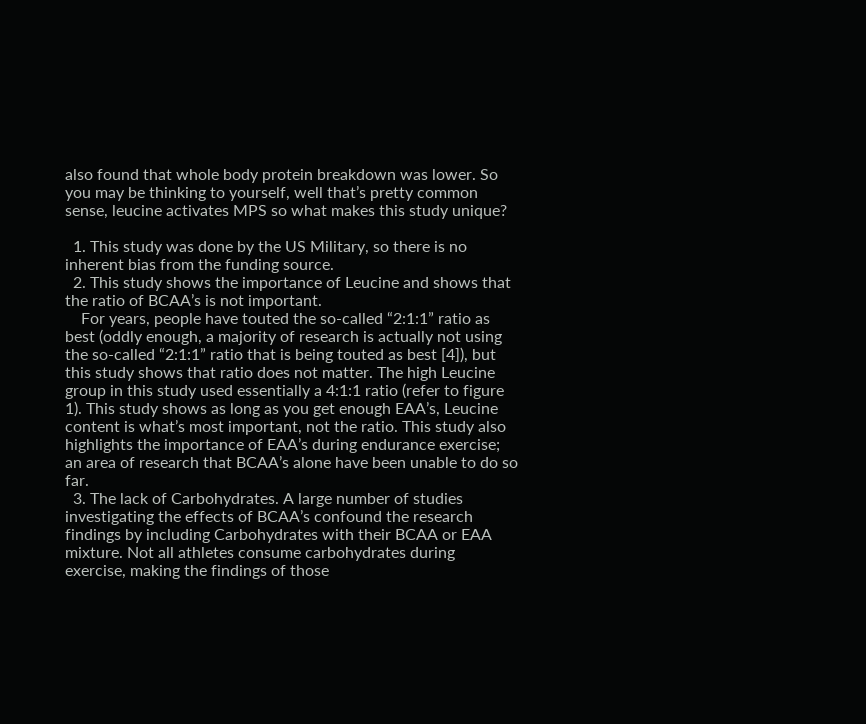also found that whole body protein breakdown was lower. So you may be thinking to yourself, well that’s pretty common sense, leucine activates MPS so what makes this study unique?

  1. This study was done by the US Military, so there is no inherent bias from the funding source.
  2. This study shows the importance of Leucine and shows that the ratio of BCAA’s is not important.
    For years, people have touted the so-called “2:1:1” ratio as best (oddly enough, a majority of research is actually not using the so-called “2:1:1” ratio that is being touted as best [4]), but this study shows that ratio does not matter. The high Leucine group in this study used essentially a 4:1:1 ratio (refer to figure 1). This study shows as long as you get enough EAA’s, Leucine content is what’s most important, not the ratio. This study also highlights the importance of EAA’s during endurance exercise; an area of research that BCAA’s alone have been unable to do so far.
  3. The lack of Carbohydrates. A large number of studies investigating the effects of BCAA’s confound the research findings by including Carbohydrates with their BCAA or EAA mixture. Not all athletes consume carbohydrates during exercise, making the findings of those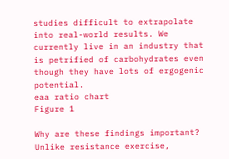studies difficult to extrapolate into real-world results. We currently live in an industry that is petrified of carbohydrates even though they have lots of ergogenic potential.
eaa ratio chart
Figure 1

Why are these findings important? Unlike resistance exercise,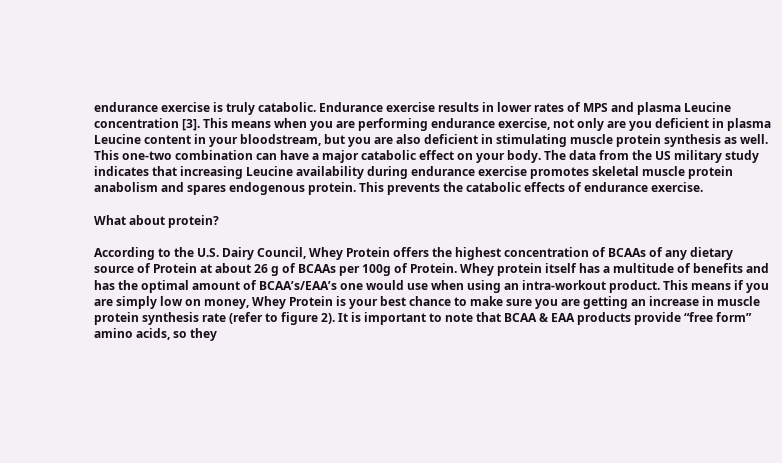endurance exercise is truly catabolic. Endurance exercise results in lower rates of MPS and plasma Leucine concentration [3]. This means when you are performing endurance exercise, not only are you deficient in plasma Leucine content in your bloodstream, but you are also deficient in stimulating muscle protein synthesis as well. This one-two combination can have a major catabolic effect on your body. The data from the US military study indicates that increasing Leucine availability during endurance exercise promotes skeletal muscle protein anabolism and spares endogenous protein. This prevents the catabolic effects of endurance exercise.

What about protein?

According to the U.S. Dairy Council, Whey Protein offers the highest concentration of BCAAs of any dietary source of Protein at about 26 g of BCAAs per 100g of Protein. Whey protein itself has a multitude of benefits and has the optimal amount of BCAA’s/EAA’s one would use when using an intra-workout product. This means if you are simply low on money, Whey Protein is your best chance to make sure you are getting an increase in muscle protein synthesis rate (refer to figure 2). It is important to note that BCAA & EAA products provide “free form” amino acids, so they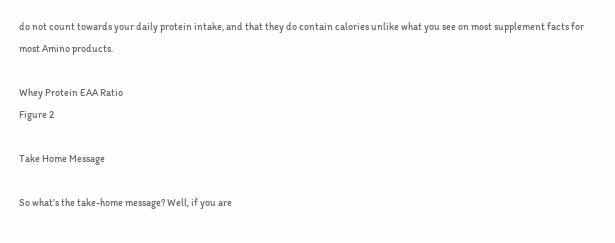do not count towards your daily protein intake, and that they do contain calories unlike what you see on most supplement facts for most Amino products.

Whey Protein EAA Ratio
Figure 2

Take Home Message

So what’s the take-home message? Well, if you are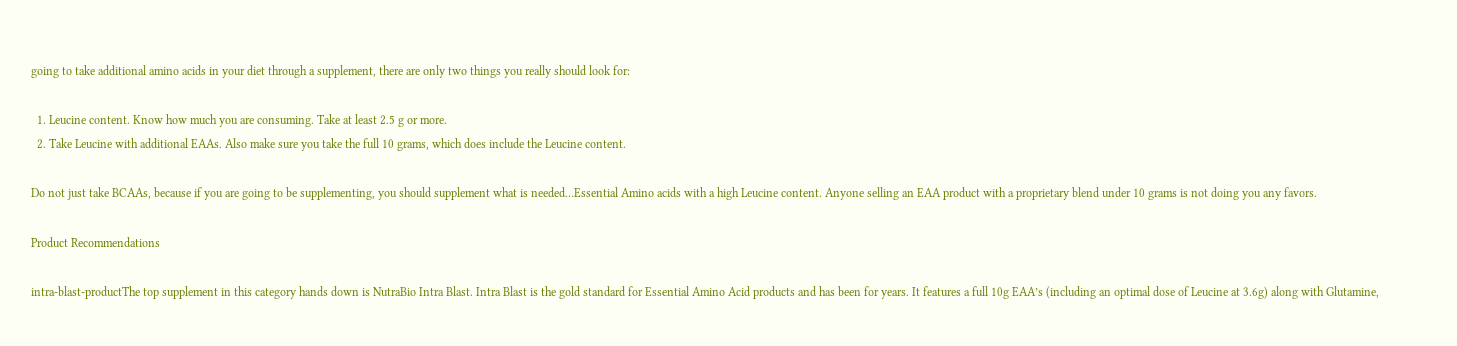going to take additional amino acids in your diet through a supplement, there are only two things you really should look for:

  1. Leucine content. Know how much you are consuming. Take at least 2.5 g or more.
  2. Take Leucine with additional EAAs. Also make sure you take the full 10 grams, which does include the Leucine content.

Do not just take BCAAs, because if you are going to be supplementing, you should supplement what is needed…Essential Amino acids with a high Leucine content. Anyone selling an EAA product with a proprietary blend under 10 grams is not doing you any favors.

Product Recommendations

intra-blast-productThe top supplement in this category hands down is NutraBio Intra Blast. Intra Blast is the gold standard for Essential Amino Acid products and has been for years. It features a full 10g EAA’s (including an optimal dose of Leucine at 3.6g) along with Glutamine,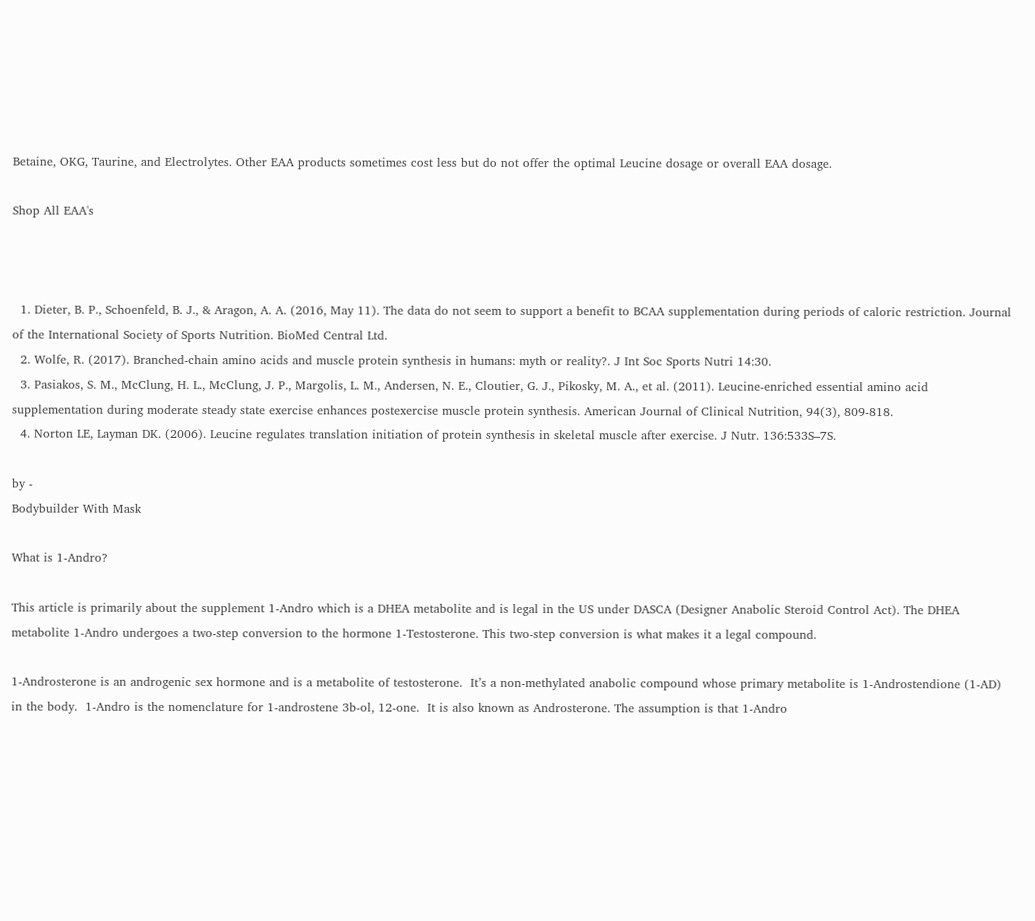Betaine, OKG, Taurine, and Electrolytes. Other EAA products sometimes cost less but do not offer the optimal Leucine dosage or overall EAA dosage.

Shop All EAA's



  1. Dieter, B. P., Schoenfeld, B. J., & Aragon, A. A. (2016, May 11). The data do not seem to support a benefit to BCAA supplementation during periods of caloric restriction. Journal of the International Society of Sports Nutrition. BioMed Central Ltd.
  2. Wolfe, R. (2017). Branched-chain amino acids and muscle protein synthesis in humans: myth or reality?. J Int Soc Sports Nutri 14:30.
  3. Pasiakos, S. M., McClung, H. L., McClung, J. P., Margolis, L. M., Andersen, N. E., Cloutier, G. J., Pikosky, M. A., et al. (2011). Leucine-enriched essential amino acid supplementation during moderate steady state exercise enhances postexercise muscle protein synthesis. American Journal of Clinical Nutrition, 94(3), 809-818.
  4. Norton LE, Layman DK. (2006). Leucine regulates translation initiation of protein synthesis in skeletal muscle after exercise. J Nutr. 136:533S–7S.

by -
Bodybuilder With Mask

What is 1-Andro?

This article is primarily about the supplement 1-Andro which is a DHEA metabolite and is legal in the US under DASCA (Designer Anabolic Steroid Control Act). The DHEA metabolite 1-Andro undergoes a two-step conversion to the hormone 1-Testosterone. This two-step conversion is what makes it a legal compound.

1-Androsterone is an androgenic sex hormone and is a metabolite of testosterone.  It’s a non-methylated anabolic compound whose primary metabolite is 1-Androstendione (1-AD) in the body.  1-Andro is the nomenclature for 1-androstene 3b-ol, 12-one.  It is also known as Androsterone. The assumption is that 1-Andro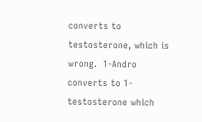converts to testosterone, which is wrong.  1-Andro converts to 1-testosterone which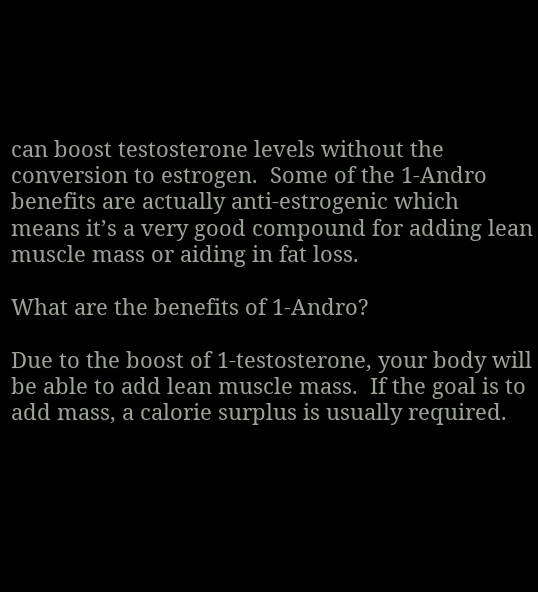can boost testosterone levels without the conversion to estrogen.  Some of the 1-Andro benefits are actually anti-estrogenic which means it’s a very good compound for adding lean muscle mass or aiding in fat loss.

What are the benefits of 1-Andro?

Due to the boost of 1-testosterone, your body will be able to add lean muscle mass.  If the goal is to add mass, a calorie surplus is usually required.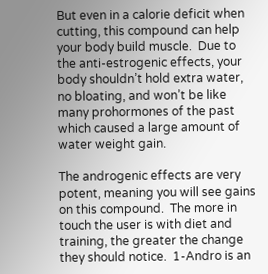But even in a calorie deficit when cutting, this compound can help your body build muscle.  Due to the anti-estrogenic effects, your body shouldn’t hold extra water, no bloating, and won’t be like many prohormones of the past which caused a large amount of water weight gain.

The androgenic effects are very potent, meaning you will see gains on this compound.  The more in touch the user is with diet and training, the greater the change they should notice.  1-Andro is an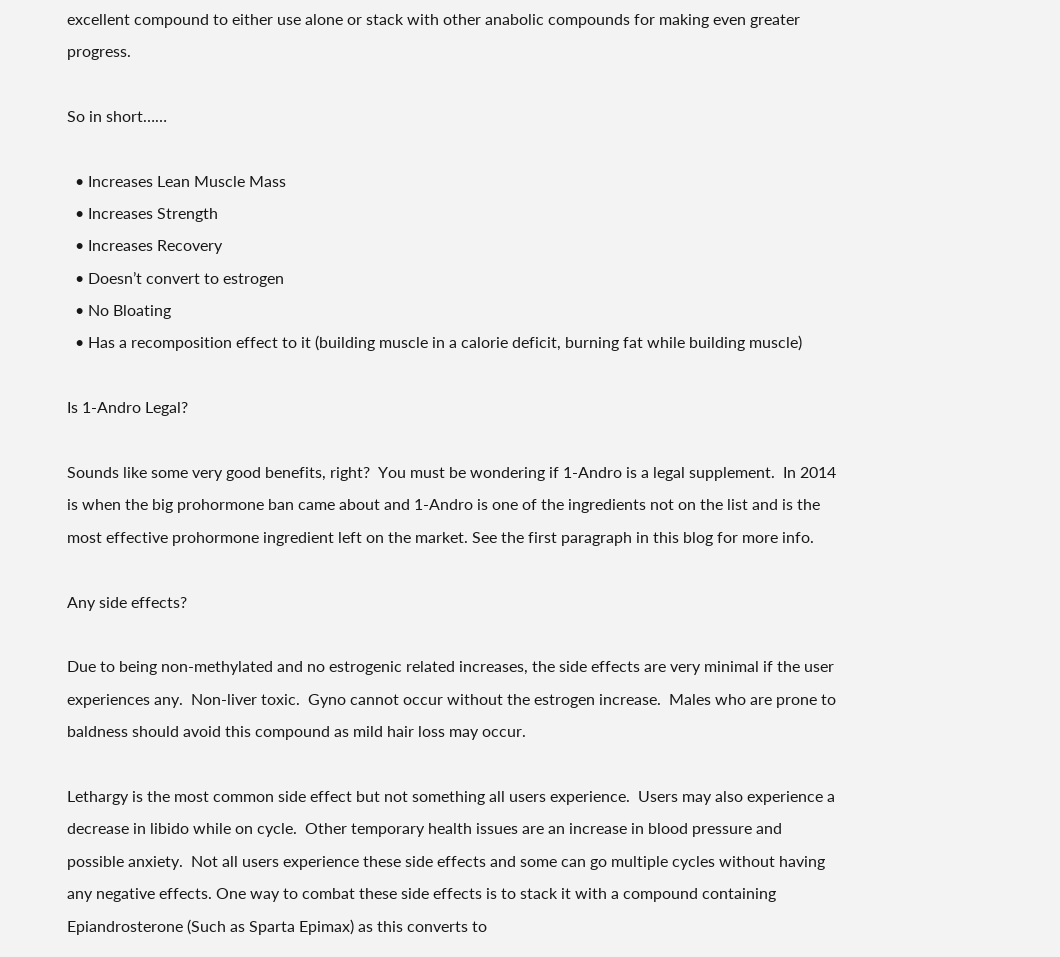excellent compound to either use alone or stack with other anabolic compounds for making even greater progress.

So in short……

  • Increases Lean Muscle Mass
  • Increases Strength
  • Increases Recovery
  • Doesn’t convert to estrogen
  • No Bloating
  • Has a recomposition effect to it (building muscle in a calorie deficit, burning fat while building muscle)

Is 1-Andro Legal?

Sounds like some very good benefits, right?  You must be wondering if 1-Andro is a legal supplement.  In 2014 is when the big prohormone ban came about and 1-Andro is one of the ingredients not on the list and is the most effective prohormone ingredient left on the market. See the first paragraph in this blog for more info.

Any side effects?

Due to being non-methylated and no estrogenic related increases, the side effects are very minimal if the user experiences any.  Non-liver toxic.  Gyno cannot occur without the estrogen increase.  Males who are prone to baldness should avoid this compound as mild hair loss may occur.

Lethargy is the most common side effect but not something all users experience.  Users may also experience a decrease in libido while on cycle.  Other temporary health issues are an increase in blood pressure and possible anxiety.  Not all users experience these side effects and some can go multiple cycles without having any negative effects. One way to combat these side effects is to stack it with a compound containing Epiandrosterone (Such as Sparta Epimax) as this converts to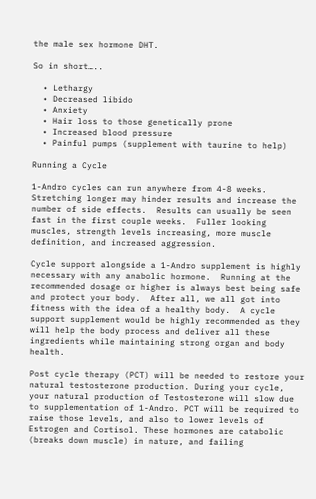the male sex hormone DHT.

So in short…..

  • Lethargy
  • Decreased libido
  • Anxiety
  • Hair loss to those genetically prone
  • Increased blood pressure
  • Painful pumps (supplement with taurine to help)

Running a Cycle

1-Andro cycles can run anywhere from 4-8 weeks.  Stretching longer may hinder results and increase the number of side effects.  Results can usually be seen fast in the first couple weeks.  Fuller looking muscles, strength levels increasing, more muscle definition, and increased aggression.

Cycle support alongside a 1-Andro supplement is highly necessary with any anabolic hormone.  Running at the recommended dosage or higher is always best being safe and protect your body.  After all, we all got into fitness with the idea of a healthy body.  A cycle support supplement would be highly recommended as they will help the body process and deliver all these ingredients while maintaining strong organ and body health.

Post cycle therapy (PCT) will be needed to restore your natural testosterone production. During your cycle, your natural production of Testosterone will slow due to supplementation of 1-Andro. PCT will be required to raise those levels, and also to lower levels of Estrogen and Cortisol. These hormones are catabolic (breaks down muscle) in nature, and failing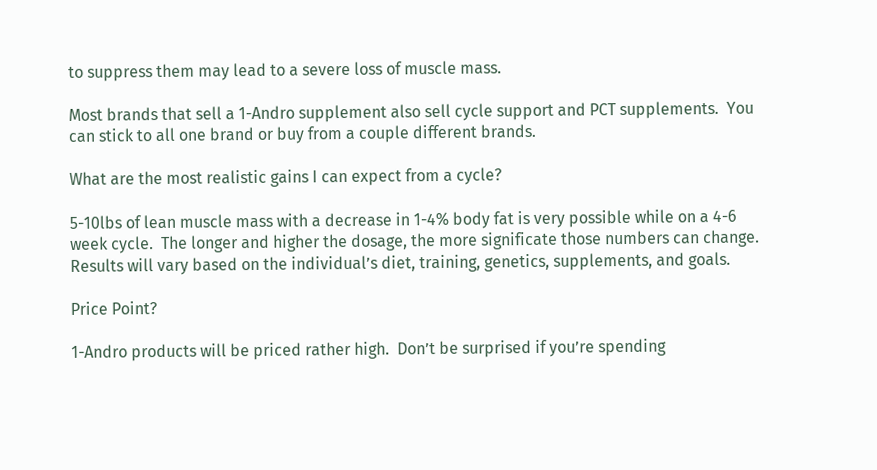to suppress them may lead to a severe loss of muscle mass.

Most brands that sell a 1-Andro supplement also sell cycle support and PCT supplements.  You can stick to all one brand or buy from a couple different brands.

What are the most realistic gains I can expect from a cycle?

5-10lbs of lean muscle mass with a decrease in 1-4% body fat is very possible while on a 4-6 week cycle.  The longer and higher the dosage, the more significate those numbers can change.  Results will vary based on the individual’s diet, training, genetics, supplements, and goals.

Price Point?

1-Andro products will be priced rather high.  Don’t be surprised if you’re spending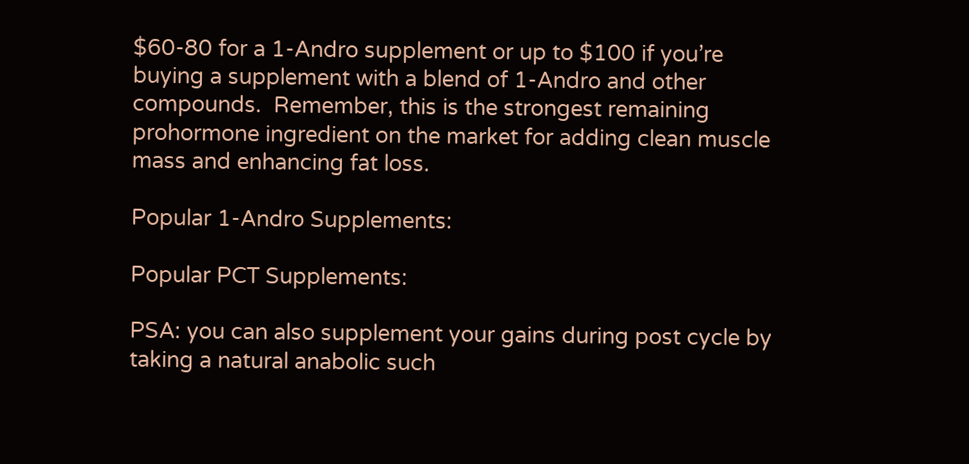$60-80 for a 1-Andro supplement or up to $100 if you’re buying a supplement with a blend of 1-Andro and other compounds.  Remember, this is the strongest remaining prohormone ingredient on the market for adding clean muscle mass and enhancing fat loss.

Popular 1-Andro Supplements:

Popular PCT Supplements:

PSA: you can also supplement your gains during post cycle by taking a natural anabolic such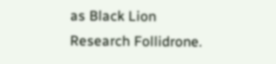as Black Lion Research Follidrone.